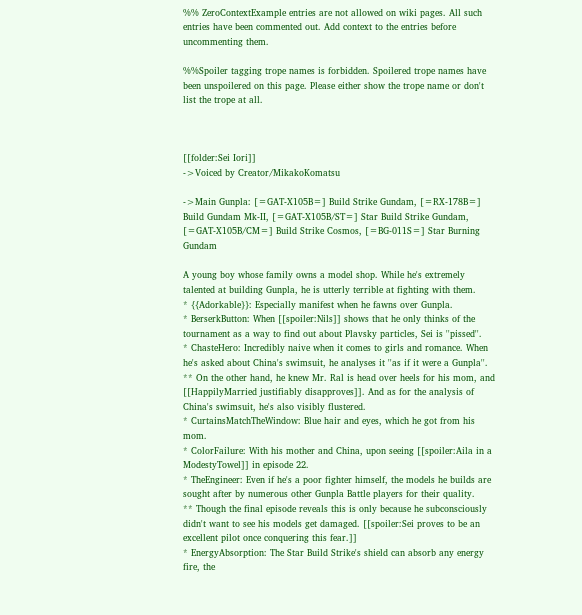%% ZeroContextExample entries are not allowed on wiki pages. All such entries have been commented out. Add context to the entries before uncommenting them.

%%Spoiler tagging trope names is forbidden. Spoilered trope names have been unspoilered on this page. Please either show the trope name or don't list the trope at all.



[[folder:Sei Iori]]
->Voiced by Creator/MikakoKomatsu

->Main Gunpla: [=GAT-X105B=] Build Strike Gundam, [=RX-178B=] Build Gundam Mk-II, [=GAT-X105B/ST=] Star Build Strike Gundam, [=GAT-X105B/CM=] Build Strike Cosmos, [=BG-011S=] Star Burning Gundam

A young boy whose family owns a model shop. While he's extremely talented at building Gunpla, he is utterly terrible at fighting with them.
* {{Adorkable}}: Especially manifest when he fawns over Gunpla.
* BerserkButton: When [[spoiler:Nils]] shows that he only thinks of the tournament as a way to find out about Plavsky particles, Sei is ''pissed''.
* ChasteHero: Incredibly naive when it comes to girls and romance. When he's asked about China's swimsuit, he analyses it ''as if it were a Gunpla''.
** On the other hand, he knew Mr. Ral is head over heels for his mom, and [[HappilyMarried justifiably disapproves]]. And as for the analysis of China's swimsuit, he's also visibly flustered.
* CurtainsMatchTheWindow: Blue hair and eyes, which he got from his mom.
* ColorFailure: With his mother and China, upon seeing [[spoiler:Aila in a ModestyTowel]] in episode 22.
* TheEngineer: Even if he's a poor fighter himself, the models he builds are sought after by numerous other Gunpla Battle players for their quality.
** Though the final episode reveals this is only because he subconsciously didn't want to see his models get damaged. [[spoiler:Sei proves to be an excellent pilot once conquering this fear.]]
* EnergyAbsorption: The Star Build Strike's shield can absorb any energy fire, the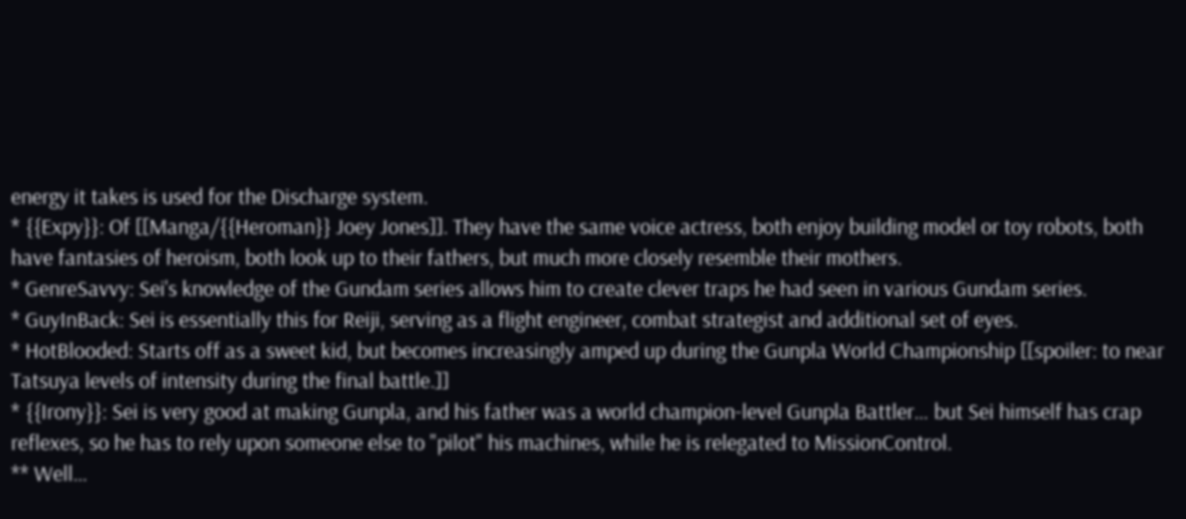energy it takes is used for the Discharge system.
* {{Expy}}: Of [[Manga/{{Heroman}} Joey Jones]]. They have the same voice actress, both enjoy building model or toy robots, both have fantasies of heroism, both look up to their fathers, but much more closely resemble their mothers.
* GenreSavvy: Sei's knowledge of the Gundam series allows him to create clever traps he had seen in various Gundam series.
* GuyInBack: Sei is essentially this for Reiji, serving as a flight engineer, combat strategist and additional set of eyes.
* HotBlooded: Starts off as a sweet kid, but becomes increasingly amped up during the Gunpla World Championship [[spoiler: to near Tatsuya levels of intensity during the final battle.]]
* {{Irony}}: Sei is very good at making Gunpla, and his father was a world champion-level Gunpla Battler… but Sei himself has crap reflexes, so he has to rely upon someone else to "pilot" his machines, while he is relegated to MissionControl.
** Well…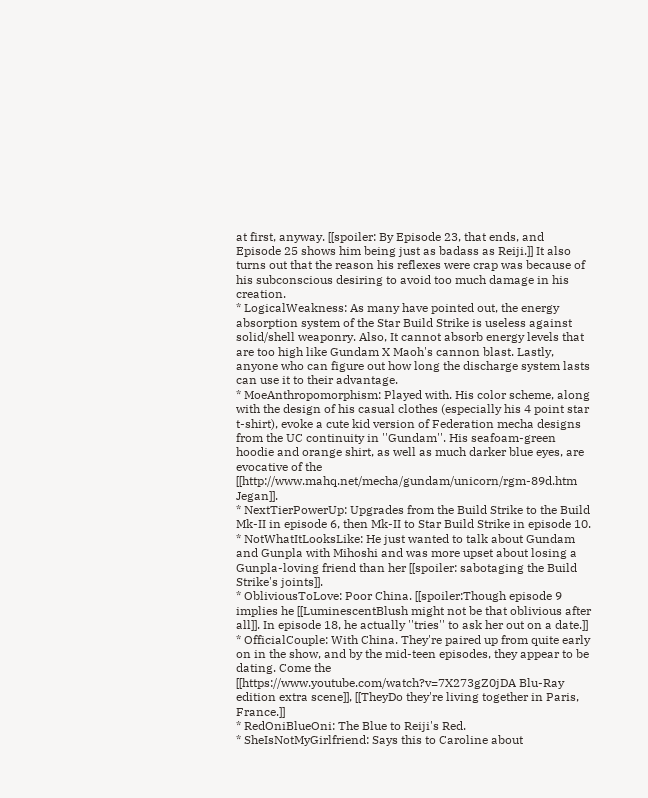at first, anyway. [[spoiler: By Episode 23, that ends, and Episode 25 shows him being just as badass as Reiji.]] It also turns out that the reason his reflexes were crap was because of his subconscious desiring to avoid too much damage in his creation.
* LogicalWeakness: As many have pointed out, the energy absorption system of the Star Build Strike is useless against solid/shell weaponry. Also, It cannot absorb energy levels that are too high like Gundam X Maoh's cannon blast. Lastly, anyone who can figure out how long the discharge system lasts can use it to their advantage.
* MoeAnthropomorphism: Played with. His color scheme, along with the design of his casual clothes (especially his 4 point star t-shirt), evoke a cute kid version of Federation mecha designs from the UC continuity in ''Gundam''. His seafoam-green hoodie and orange shirt, as well as much darker blue eyes, are evocative of the [[http://www.mahq.net/mecha/gundam/unicorn/rgm-89d.htm Jegan]].
* NextTierPowerUp: Upgrades from the Build Strike to the Build Mk-II in episode 6, then Mk-II to Star Build Strike in episode 10.
* NotWhatItLooksLike: He just wanted to talk about Gundam and Gunpla with Mihoshi and was more upset about losing a Gunpla-loving friend than her [[spoiler: sabotaging the Build Strike's joints]].
* ObliviousToLove: Poor China. [[spoiler:Though episode 9 implies he [[LuminescentBlush might not be that oblivious after all]]. In episode 18, he actually ''tries'' to ask her out on a date.]]
* OfficialCouple: With China. They're paired up from quite early on in the show, and by the mid-teen episodes, they appear to be dating. Come the [[https://www.youtube.com/watch?v=7X273gZ0jDA Blu-Ray edition extra scene]], [[TheyDo they're living together in Paris, France.]]
* RedOniBlueOni: The Blue to Reiji's Red.
* SheIsNotMyGirlfriend: Says this to Caroline about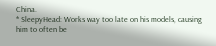China.
* SleepyHead: Works way too late on his models, causing him to often be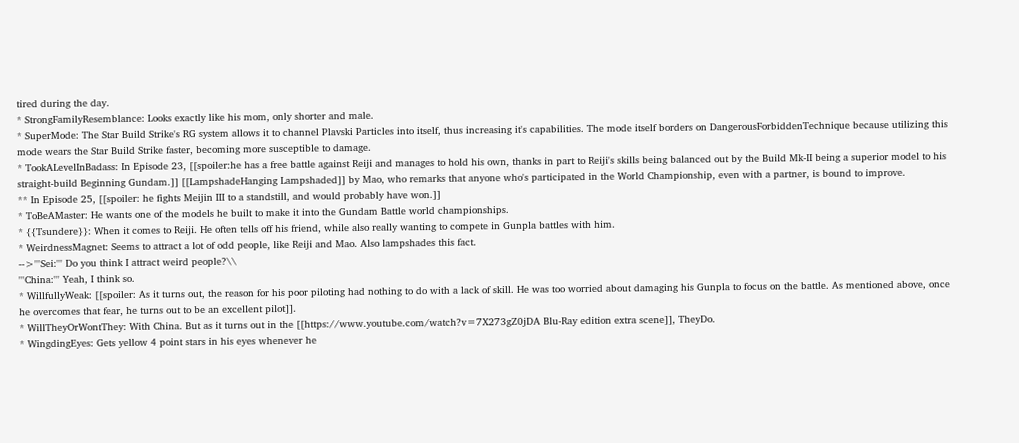tired during the day.
* StrongFamilyResemblance: Looks exactly like his mom, only shorter and male.
* SuperMode: The Star Build Strike's RG system allows it to channel Plavski Particles into itself, thus increasing it's capabilities. The mode itself borders on DangerousForbiddenTechnique because utilizing this mode wears the Star Build Strike faster, becoming more susceptible to damage.
* TookALevelInBadass: In Episode 23, [[spoiler:he has a free battle against Reiji and manages to hold his own, thanks in part to Reiji's skills being balanced out by the Build Mk-II being a superior model to his straight-build Beginning Gundam.]] [[LampshadeHanging Lampshaded]] by Mao, who remarks that anyone who's participated in the World Championship, even with a partner, is bound to improve.
** In Episode 25, [[spoiler: he fights Meijin III to a standstill, and would probably have won.]]
* ToBeAMaster: He wants one of the models he built to make it into the Gundam Battle world championships.
* {{Tsundere}}: When it comes to Reiji. He often tells off his friend, while also really wanting to compete in Gunpla battles with him.
* WeirdnessMagnet: Seems to attract a lot of odd people, like Reiji and Mao. Also lampshades this fact.
-->'''Sei:''' Do you think I attract weird people?\\
'''China:''' Yeah, I think so.
* WillfullyWeak: [[spoiler: As it turns out, the reason for his poor piloting had nothing to do with a lack of skill. He was too worried about damaging his Gunpla to focus on the battle. As mentioned above, once he overcomes that fear, he turns out to be an excellent pilot]].
* WillTheyOrWontThey: With China. But as it turns out in the [[https://www.youtube.com/watch?v=7X273gZ0jDA Blu-Ray edition extra scene]], TheyDo.
* WingdingEyes: Gets yellow 4 point stars in his eyes whenever he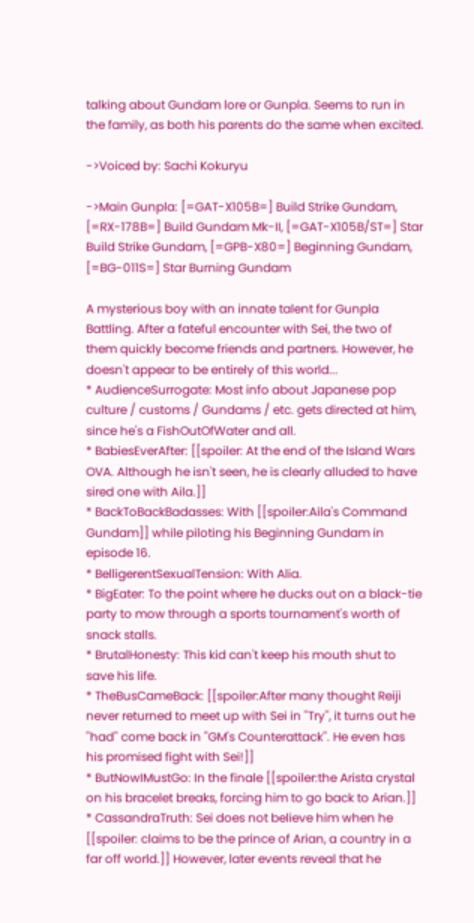talking about Gundam lore or Gunpla. Seems to run in the family, as both his parents do the same when excited.

->Voiced by: Sachi Kokuryu

->Main Gunpla: [=GAT-X105B=] Build Strike Gundam, [=RX-178B=] Build Gundam Mk-II, [=GAT-X105B/ST=] Star Build Strike Gundam, [=GPB-X80=] Beginning Gundam, [=BG-011S=] Star Burning Gundam

A mysterious boy with an innate talent for Gunpla Battling. After a fateful encounter with Sei, the two of them quickly become friends and partners. However, he doesn't appear to be entirely of this world...
* AudienceSurrogate: Most info about Japanese pop culture / customs / Gundams / etc. gets directed at him, since he's a FishOutOfWater and all.
* BabiesEverAfter: [[spoiler: At the end of the Island Wars OVA. Although he isn't seen, he is clearly alluded to have sired one with Aila.]]
* BackToBackBadasses: With [[spoiler:Aila's Command Gundam]] while piloting his Beginning Gundam in episode 16.
* BelligerentSexualTension: With Alia.
* BigEater: To the point where he ducks out on a black-tie party to mow through a sports tournament's worth of snack stalls.
* BrutalHonesty: This kid can't keep his mouth shut to save his life.
* TheBusCameBack: [[spoiler:After many thought Reiji never returned to meet up with Sei in ''Try'', it turns out he ''had'' come back in ''GM's Counterattack''. He even has his promised fight with Sei!]]
* ButNowIMustGo: In the finale [[spoiler:the Arista crystal on his bracelet breaks, forcing him to go back to Arian.]]
* CassandraTruth: Sei does not believe him when he [[spoiler: claims to be the prince of Arian, a country in a far off world.]] However, later events reveal that he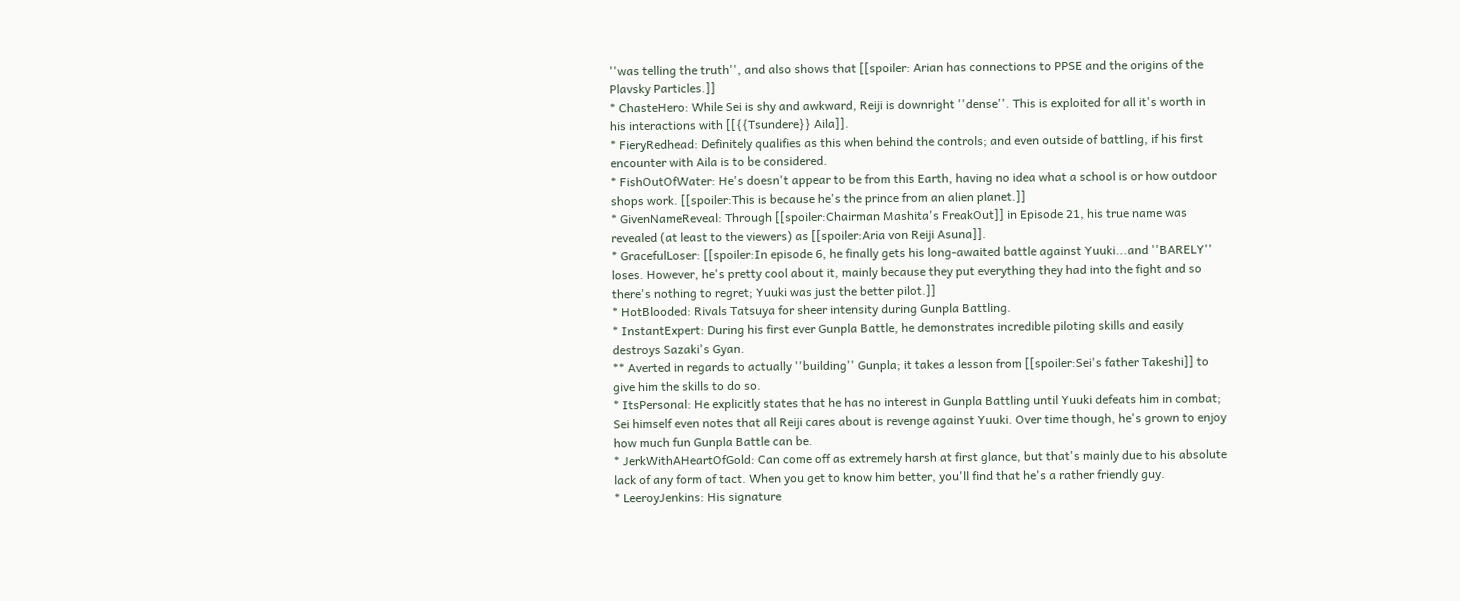''was telling the truth'', and also shows that [[spoiler: Arian has connections to PPSE and the origins of the Plavsky Particles.]]
* ChasteHero: While Sei is shy and awkward, Reiji is downright ''dense''. This is exploited for all it's worth in his interactions with [[{{Tsundere}} Aila]].
* FieryRedhead: Definitely qualifies as this when behind the controls; and even outside of battling, if his first encounter with Aila is to be considered.
* FishOutOfWater: He's doesn't appear to be from this Earth, having no idea what a school is or how outdoor shops work. [[spoiler:This is because he's the prince from an alien planet.]]
* GivenNameReveal: Through [[spoiler:Chairman Mashita's FreakOut]] in Episode 21, his true name was revealed (at least to the viewers) as [[spoiler:Aria von Reiji Asuna]].
* GracefulLoser: [[spoiler:In episode 6, he finally gets his long-awaited battle against Yuuki...and ''BARELY'' loses. However, he's pretty cool about it, mainly because they put everything they had into the fight and so there's nothing to regret; Yuuki was just the better pilot.]]
* HotBlooded: Rivals Tatsuya for sheer intensity during Gunpla Battling.
* InstantExpert: During his first ever Gunpla Battle, he demonstrates incredible piloting skills and easily destroys Sazaki's Gyan.
** Averted in regards to actually ''building'' Gunpla; it takes a lesson from [[spoiler:Sei's father Takeshi]] to give him the skills to do so.
* ItsPersonal: He explicitly states that he has no interest in Gunpla Battling until Yuuki defeats him in combat; Sei himself even notes that all Reiji cares about is revenge against Yuuki. Over time though, he's grown to enjoy how much fun Gunpla Battle can be.
* JerkWithAHeartOfGold: Can come off as extremely harsh at first glance, but that's mainly due to his absolute lack of any form of tact. When you get to know him better, you'll find that he's a rather friendly guy.
* LeeroyJenkins: His signature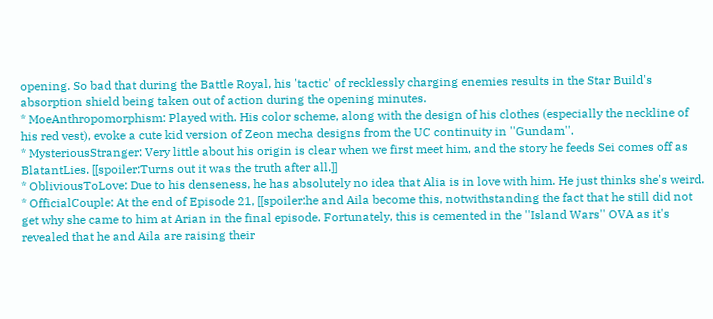opening. So bad that during the Battle Royal, his 'tactic' of recklessly charging enemies results in the Star Build's absorption shield being taken out of action during the opening minutes.
* MoeAnthropomorphism: Played with. His color scheme, along with the design of his clothes (especially the neckline of his red vest), evoke a cute kid version of Zeon mecha designs from the UC continuity in ''Gundam''.
* MysteriousStranger: Very little about his origin is clear when we first meet him, and the story he feeds Sei comes off as BlatantLies. [[spoiler:Turns out it was the truth after all.]]
* ObliviousToLove: Due to his denseness, he has absolutely no idea that Alia is in love with him. He just thinks she's weird.
* OfficialCouple: At the end of Episode 21, [[spoiler:he and Aila become this, notwithstanding the fact that he still did not get why she came to him at Arian in the final episode. Fortunately, this is cemented in the ''Island Wars'' OVA as it's revealed that he and Aila are raising their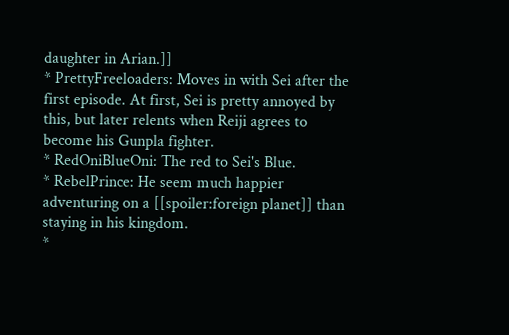daughter in Arian.]]
* PrettyFreeloaders: Moves in with Sei after the first episode. At first, Sei is pretty annoyed by this, but later relents when Reiji agrees to become his Gunpla fighter.
* RedOniBlueOni: The red to Sei's Blue.
* RebelPrince: He seem much happier adventuring on a [[spoiler:foreign planet]] than staying in his kingdom.
*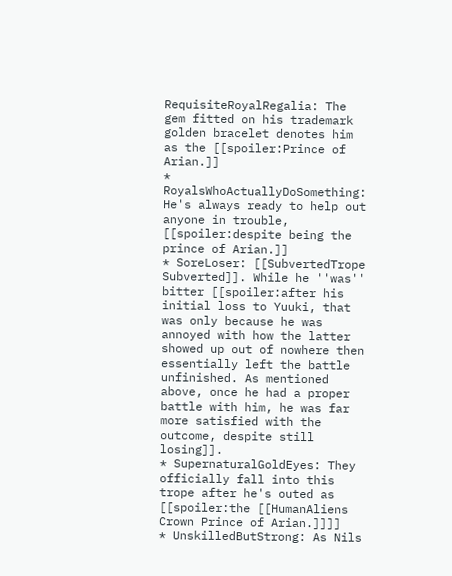RequisiteRoyalRegalia: The gem fitted on his trademark golden bracelet denotes him as the [[spoiler:Prince of Arian.]]
* RoyalsWhoActuallyDoSomething: He's always ready to help out anyone in trouble, [[spoiler:despite being the prince of Arian.]]
* SoreLoser: [[SubvertedTrope Subverted]]. While he ''was'' bitter [[spoiler:after his initial loss to Yuuki, that was only because he was annoyed with how the latter showed up out of nowhere then essentially left the battle unfinished. As mentioned above, once he had a proper battle with him, he was far more satisfied with the outcome, despite still losing]].
* SupernaturalGoldEyes: They officially fall into this trope after he's outed as [[spoiler:the [[HumanAliens Crown Prince of Arian.]]]]
* UnskilledButStrong: As Nils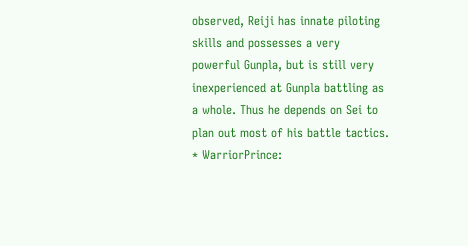observed, Reiji has innate piloting skills and possesses a very powerful Gunpla, but is still very inexperienced at Gunpla battling as a whole. Thus he depends on Sei to plan out most of his battle tactics.
* WarriorPrince: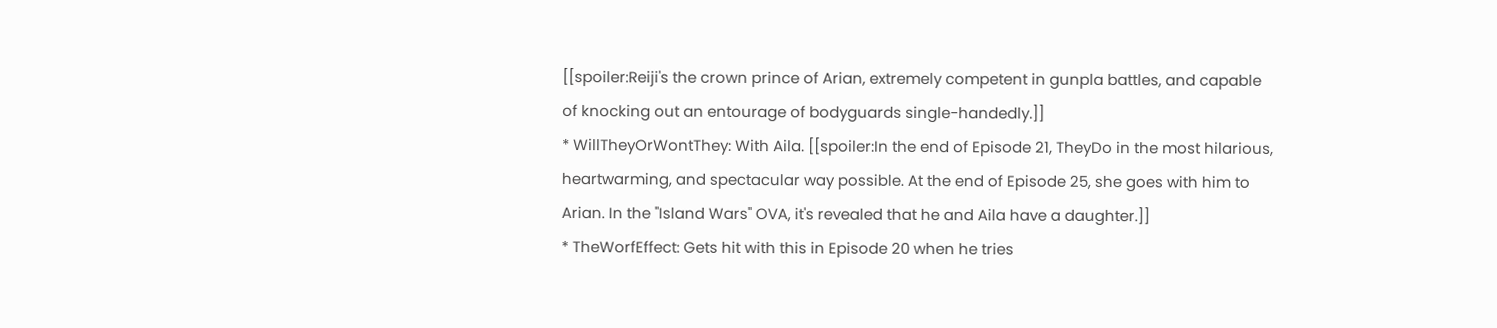[[spoiler:Reiji's the crown prince of Arian, extremely competent in gunpla battles, and capable of knocking out an entourage of bodyguards single-handedly.]]
* WillTheyOrWontThey: With Aila. [[spoiler:In the end of Episode 21, TheyDo in the most hilarious, heartwarming, and spectacular way possible. At the end of Episode 25, she goes with him to Arian. In the ''Island Wars'' OVA, it's revealed that he and Aila have a daughter.]]
* TheWorfEffect: Gets hit with this in Episode 20 when he tries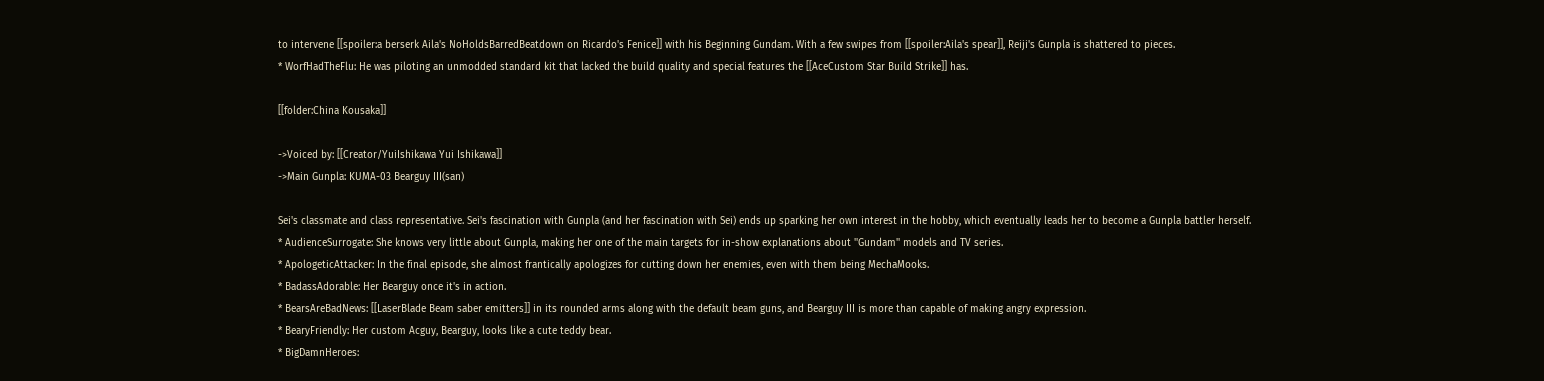to intervene [[spoiler:a berserk Aila's NoHoldsBarredBeatdown on Ricardo's Fenice]] with his Beginning Gundam. With a few swipes from [[spoiler:Aila's spear]], Reiji's Gunpla is shattered to pieces.
* WorfHadTheFlu: He was piloting an unmodded standard kit that lacked the build quality and special features the [[AceCustom Star Build Strike]] has.

[[folder:China Kousaka]]

->Voiced by: [[Creator/YuiIshikawa Yui Ishikawa]]
->Main Gunpla: KUMA-03 Bearguy III(san)

Sei's classmate and class representative. Sei's fascination with Gunpla (and her fascination with Sei) ends up sparking her own interest in the hobby, which eventually leads her to become a Gunpla battler herself.
* AudienceSurrogate: She knows very little about Gunpla, making her one of the main targets for in-show explanations about ''Gundam'' models and TV series.
* ApologeticAttacker: In the final episode, she almost frantically apologizes for cutting down her enemies, even with them being MechaMooks.
* BadassAdorable: Her Bearguy once it's in action.
* BearsAreBadNews: [[LaserBlade Beam saber emitters]] in its rounded arms along with the default beam guns, and Bearguy III is more than capable of making angry expression.
* BearyFriendly: Her custom Acguy, Bearguy, looks like a cute teddy bear.
* BigDamnHeroes: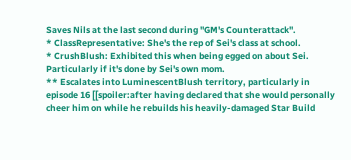Saves Nils at the last second during ''GM's Counterattack''.
* ClassRepresentative: She's the rep of Sei's class at school.
* CrushBlush: Exhibited this when being egged on about Sei. Particularly if it's done by Sei's own mom.
** Escalates into LuminescentBlush territory, particularly in episode 16 [[spoiler:after having declared that she would personally cheer him on while he rebuilds his heavily-damaged Star Build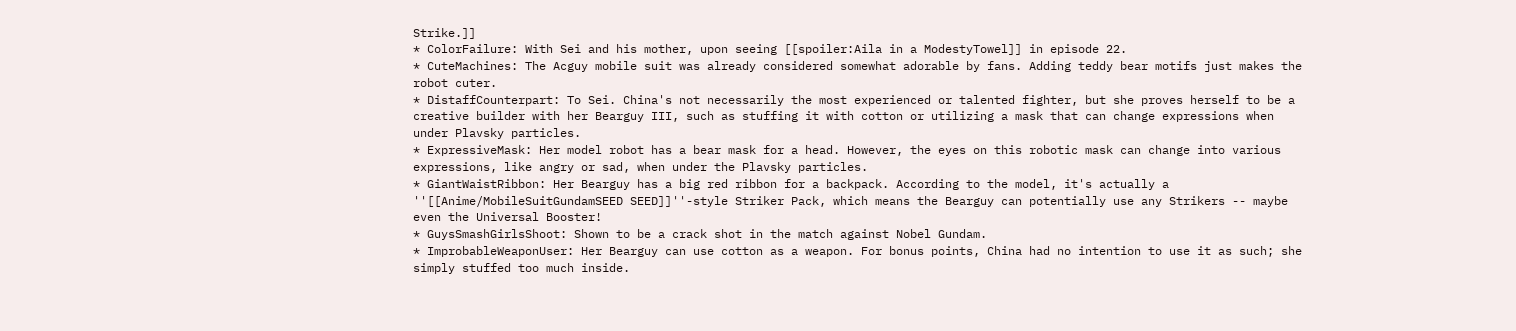Strike.]]
* ColorFailure: With Sei and his mother, upon seeing [[spoiler:Aila in a ModestyTowel]] in episode 22.
* CuteMachines: The Acguy mobile suit was already considered somewhat adorable by fans. Adding teddy bear motifs just makes the robot cuter.
* DistaffCounterpart: To Sei. China's not necessarily the most experienced or talented fighter, but she proves herself to be a creative builder with her Bearguy III, such as stuffing it with cotton or utilizing a mask that can change expressions when under Plavsky particles.
* ExpressiveMask: Her model robot has a bear mask for a head. However, the eyes on this robotic mask can change into various expressions, like angry or sad, when under the Plavsky particles.
* GiantWaistRibbon: Her Bearguy has a big red ribbon for a backpack. According to the model, it's actually a ''[[Anime/MobileSuitGundamSEED SEED]]''-style Striker Pack, which means the Bearguy can potentially use any Strikers -- maybe even the Universal Booster!
* GuysSmashGirlsShoot: Shown to be a crack shot in the match against Nobel Gundam.
* ImprobableWeaponUser: Her Bearguy can use cotton as a weapon. For bonus points, China had no intention to use it as such; she simply stuffed too much inside.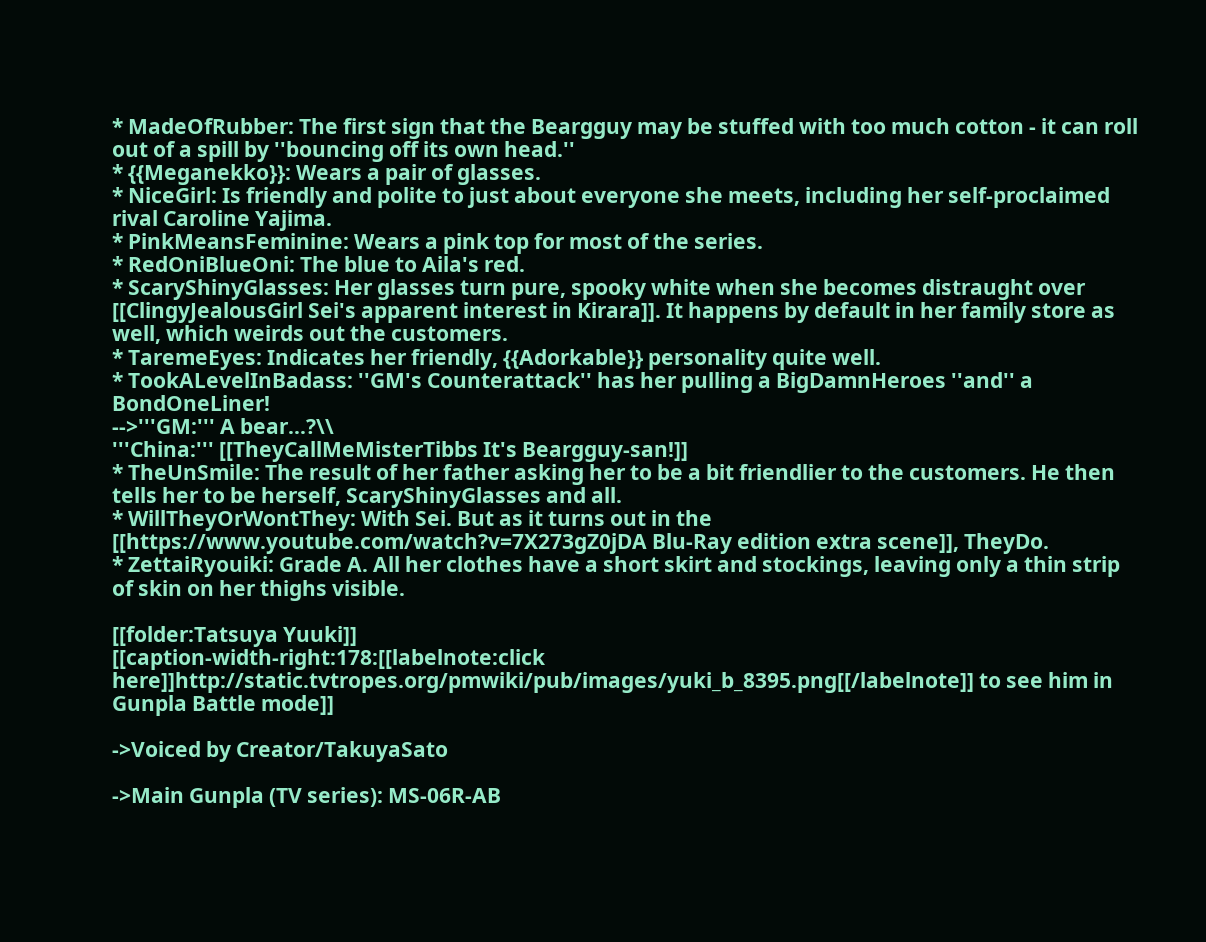* MadeOfRubber: The first sign that the Beargguy may be stuffed with too much cotton - it can roll out of a spill by ''bouncing off its own head.''
* {{Meganekko}}: Wears a pair of glasses.
* NiceGirl: Is friendly and polite to just about everyone she meets, including her self-proclaimed rival Caroline Yajima.
* PinkMeansFeminine: Wears a pink top for most of the series.
* RedOniBlueOni: The blue to Aila's red.
* ScaryShinyGlasses: Her glasses turn pure, spooky white when she becomes distraught over [[ClingyJealousGirl Sei's apparent interest in Kirara]]. It happens by default in her family store as well, which weirds out the customers.
* TaremeEyes: Indicates her friendly, {{Adorkable}} personality quite well.
* TookALevelInBadass: ''GM's Counterattack'' has her pulling a BigDamnHeroes ''and'' a BondOneLiner!
-->'''GM:''' A bear...?\\
'''China:''' [[TheyCallMeMisterTibbs It's Beargguy-san!]]
* TheUnSmile: The result of her father asking her to be a bit friendlier to the customers. He then tells her to be herself, ScaryShinyGlasses and all.
* WillTheyOrWontThey: With Sei. But as it turns out in the [[https://www.youtube.com/watch?v=7X273gZ0jDA Blu-Ray edition extra scene]], TheyDo.
* ZettaiRyouiki: Grade A. All her clothes have a short skirt and stockings, leaving only a thin strip of skin on her thighs visible.

[[folder:Tatsuya Yuuki]]
[[caption-width-right:178:[[labelnote:click here]]http://static.tvtropes.org/pmwiki/pub/images/yuki_b_8395.png[[/labelnote]] to see him in Gunpla Battle mode]]

->Voiced by Creator/TakuyaSato

->Main Gunpla (TV series): MS-06R-AB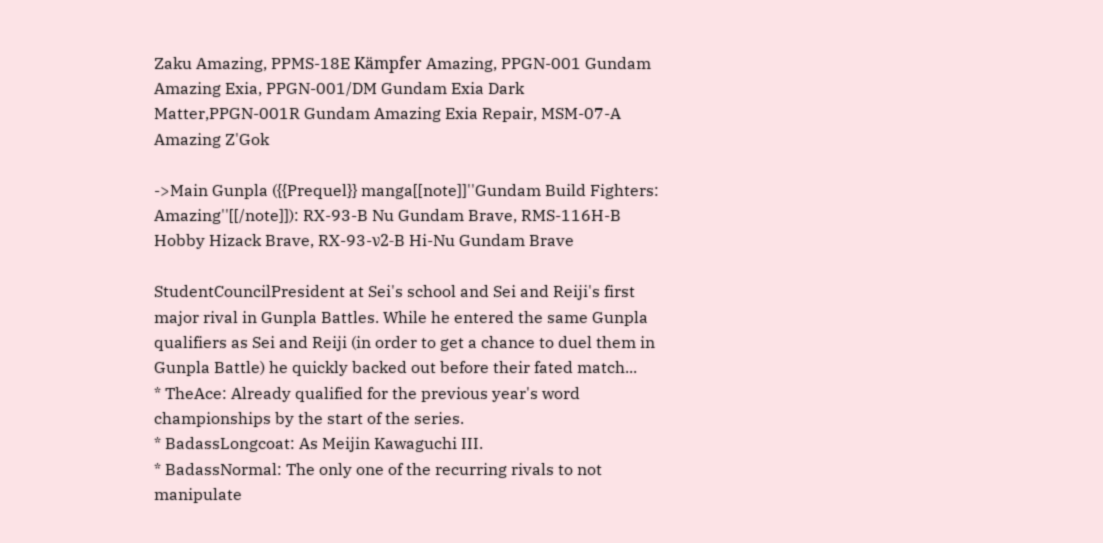Zaku Amazing, PPMS-18E Kämpfer Amazing, PPGN-001 Gundam Amazing Exia, PPGN-001/DM Gundam Exia Dark Matter,PPGN-001R Gundam Amazing Exia Repair, MSM-07-A Amazing Z'Gok

->Main Gunpla ({{Prequel}} manga[[note]]''Gundam Build Fighters: Amazing''[[/note]]): RX-93-B Nu Gundam Brave, RMS-116H-B Hobby Hizack Brave, RX-93-ν2-B Hi-Nu Gundam Brave

StudentCouncilPresident at Sei's school and Sei and Reiji's first major rival in Gunpla Battles. While he entered the same Gunpla qualifiers as Sei and Reiji (in order to get a chance to duel them in Gunpla Battle) he quickly backed out before their fated match...
* TheAce: Already qualified for the previous year's word championships by the start of the series.
* BadassLongcoat: As Meijin Kawaguchi III.
* BadassNormal: The only one of the recurring rivals to not manipulate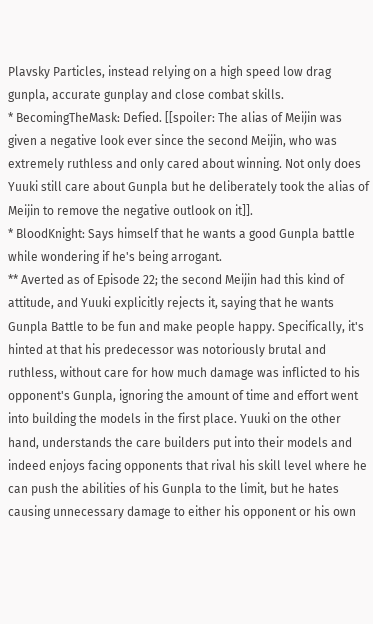Plavsky Particles, instead relying on a high speed low drag gunpla, accurate gunplay and close combat skills.
* BecomingTheMask: Defied. [[spoiler: The alias of Meijin was given a negative look ever since the second Meijin, who was extremely ruthless and only cared about winning. Not only does Yuuki still care about Gunpla but he deliberately took the alias of Meijin to remove the negative outlook on it]].
* BloodKnight: Says himself that he wants a good Gunpla battle while wondering if he's being arrogant.
** Averted as of Episode 22; the second Meijin had this kind of attitude, and Yuuki explicitly rejects it, saying that he wants Gunpla Battle to be fun and make people happy. Specifically, it's hinted at that his predecessor was notoriously brutal and ruthless, without care for how much damage was inflicted to his opponent's Gunpla, ignoring the amount of time and effort went into building the models in the first place. Yuuki on the other hand, understands the care builders put into their models and indeed enjoys facing opponents that rival his skill level where he can push the abilities of his Gunpla to the limit, but he hates causing unnecessary damage to either his opponent or his own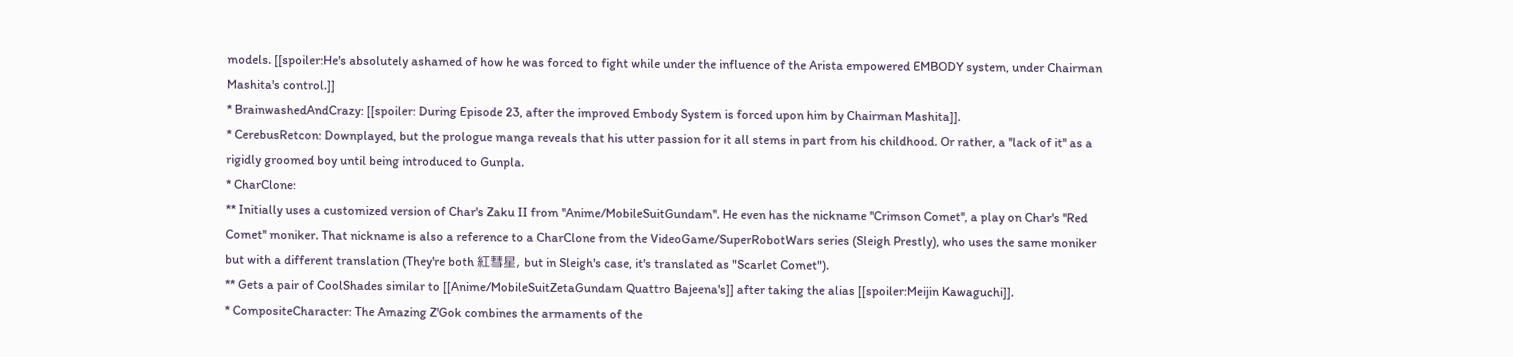models. [[spoiler:He's absolutely ashamed of how he was forced to fight while under the influence of the Arista empowered EMBODY system, under Chairman Mashita's control.]]
* BrainwashedAndCrazy: [[spoiler: During Episode 23, after the improved Embody System is forced upon him by Chairman Mashita]].
* CerebusRetcon: Downplayed, but the prologue manga reveals that his utter passion for it all stems in part from his childhood. Or rather, a ''lack of it'' as a rigidly groomed boy until being introduced to Gunpla.
* CharClone:
** Initially uses a customized version of Char's Zaku II from ''Anime/MobileSuitGundam''. He even has the nickname ''Crimson Comet'', a play on Char's ''Red Comet'' moniker. That nickname is also a reference to a CharClone from the VideoGame/SuperRobotWars series (Sleigh Prestly), who uses the same moniker but with a different translation (They're both 紅彗星, but in Sleigh's case, it's translated as "Scarlet Comet").
** Gets a pair of CoolShades similar to [[Anime/MobileSuitZetaGundam Quattro Bajeena's]] after taking the alias [[spoiler:Meijin Kawaguchi]].
* CompositeCharacter: The Amazing Z'Gok combines the armaments of the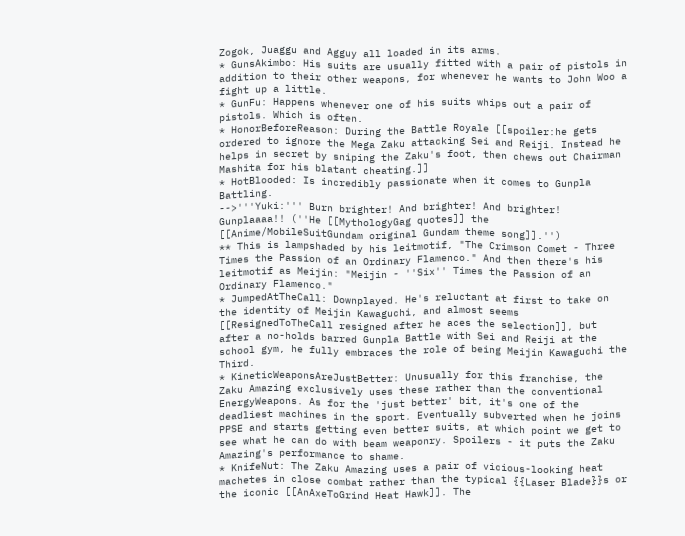Zogok, Juaggu and Agguy all loaded in its arms.
* GunsAkimbo: His suits are usually fitted with a pair of pistols in addition to their other weapons, for whenever he wants to John Woo a fight up a little.
* GunFu: Happens whenever one of his suits whips out a pair of pistols. Which is often.
* HonorBeforeReason: During the Battle Royale [[spoiler:he gets ordered to ignore the Mega Zaku attacking Sei and Reiji. Instead he helps in secret by sniping the Zaku's foot, then chews out Chairman Mashita for his blatant cheating.]]
* HotBlooded: Is incredibly passionate when it comes to Gunpla Battling.
-->'''Yuki:''' Burn brighter! And brighter! And brighter! Gunplaaaa!! (''He [[MythologyGag quotes]] the [[Anime/MobileSuitGundam original Gundam theme song]].'')
** This is lampshaded by his leitmotif, "The Crimson Comet - Three Times the Passion of an Ordinary Flamenco." And then there's his leitmotif as Meijin: "Meijin - ''Six'' Times the Passion of an Ordinary Flamenco."
* JumpedAtTheCall: Downplayed. He's reluctant at first to take on the identity of Meijin Kawaguchi, and almost seems [[ResignedToTheCall resigned after he aces the selection]], but after a no-holds barred Gunpla Battle with Sei and Reiji at the school gym, he fully embraces the role of being Meijin Kawaguchi the Third.
* KineticWeaponsAreJustBetter: Unusually for this franchise, the Zaku Amazing exclusively uses these rather than the conventional EnergyWeapons. As for the 'just better' bit, it's one of the deadliest machines in the sport. Eventually subverted when he joins PPSE and starts getting even better suits, at which point we get to see what he can do with beam weaponry. Spoilers - it puts the Zaku Amazing's performance to shame.
* KnifeNut: The Zaku Amazing uses a pair of vicious-looking heat machetes in close combat rather than the typical {{Laser Blade}}s or the iconic [[AnAxeToGrind Heat Hawk]]. The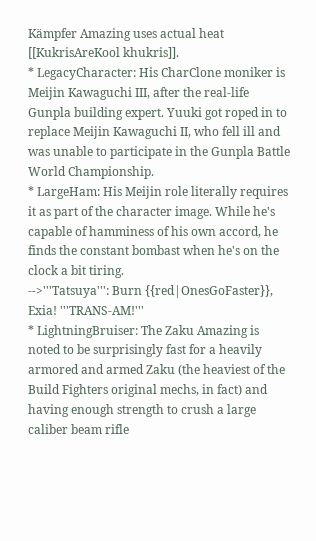Kämpfer Amazing uses actual heat [[KukrisAreKool khukris]].
* LegacyCharacter: His CharClone moniker is Meijin Kawaguchi III, after the real-life Gunpla building expert. Yuuki got roped in to replace Meijin Kawaguchi II, who fell ill and was unable to participate in the Gunpla Battle World Championship.
* LargeHam: His Meijin role literally requires it as part of the character image. While he's capable of hamminess of his own accord, he finds the constant bombast when he's on the clock a bit tiring.
-->'''Tatsuya''': Burn {{red|OnesGoFaster}}, Exia! '''TRANS-AM!'''
* LightningBruiser: The Zaku Amazing is noted to be surprisingly fast for a heavily armored and armed Zaku (the heaviest of the Build Fighters original mechs, in fact) and having enough strength to crush a large caliber beam rifle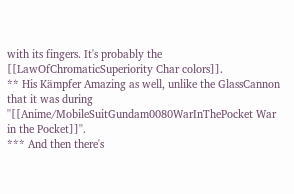with its fingers. It's probably the [[LawOfChromaticSuperiority Char colors]].
** His Kämpfer Amazing as well, unlike the GlassCannon that it was during ''[[Anime/MobileSuitGundam0080WarInThePocket War in the Pocket]]''.
*** And then there's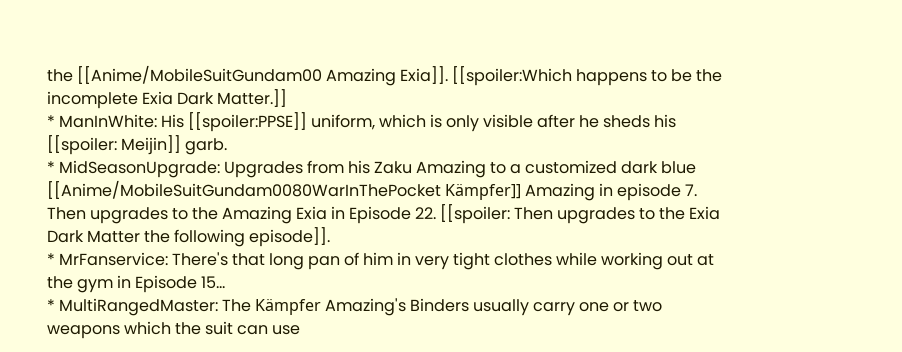the [[Anime/MobileSuitGundam00 Amazing Exia]]. [[spoiler:Which happens to be the incomplete Exia Dark Matter.]]
* ManInWhite: His [[spoiler:PPSE]] uniform, which is only visible after he sheds his [[spoiler: Meijin]] garb.
* MidSeasonUpgrade: Upgrades from his Zaku Amazing to a customized dark blue [[Anime/MobileSuitGundam0080WarInThePocket Kämpfer]] Amazing in episode 7. Then upgrades to the Amazing Exia in Episode 22. [[spoiler: Then upgrades to the Exia Dark Matter the following episode]].
* MrFanservice: There's that long pan of him in very tight clothes while working out at the gym in Episode 15...
* MultiRangedMaster: The Kämpfer Amazing's Binders usually carry one or two weapons which the suit can use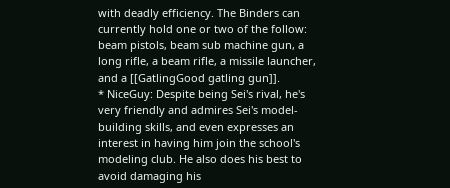with deadly efficiency. The Binders can currently hold one or two of the follow: beam pistols, beam sub machine gun, a long rifle, a beam rifle, a missile launcher, and a [[GatlingGood gatling gun]].
* NiceGuy: Despite being Sei's rival, he's very friendly and admires Sei's model-building skills, and even expresses an interest in having him join the school's modeling club. He also does his best to avoid damaging his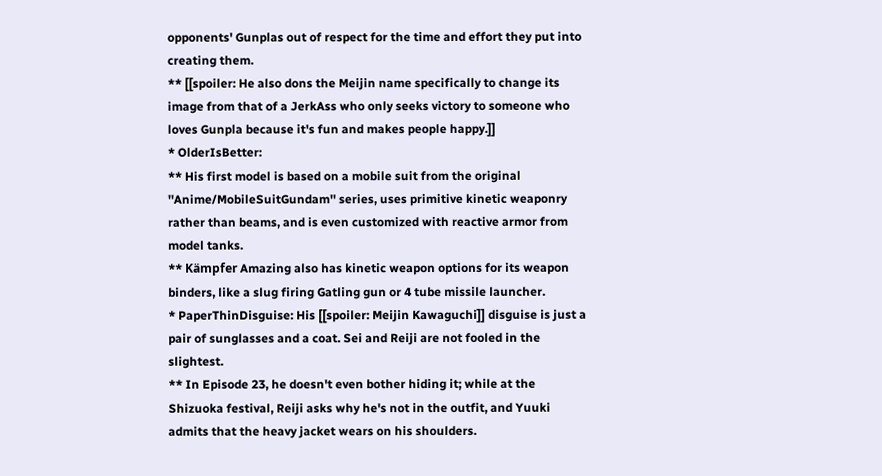opponents' Gunplas out of respect for the time and effort they put into creating them.
** [[spoiler: He also dons the Meijin name specifically to change its image from that of a JerkAss who only seeks victory to someone who loves Gunpla because it's fun and makes people happy.]]
* OlderIsBetter:
** His first model is based on a mobile suit from the original ''Anime/MobileSuitGundam'' series, uses primitive kinetic weaponry rather than beams, and is even customized with reactive armor from model tanks.
** Kämpfer Amazing also has kinetic weapon options for its weapon binders, like a slug firing Gatling gun or 4 tube missile launcher.
* PaperThinDisguise: His [[spoiler: Meijin Kawaguchi]] disguise is just a pair of sunglasses and a coat. Sei and Reiji are not fooled in the slightest.
** In Episode 23, he doesn't even bother hiding it; while at the Shizuoka festival, Reiji asks why he's not in the outfit, and Yuuki admits that the heavy jacket wears on his shoulders.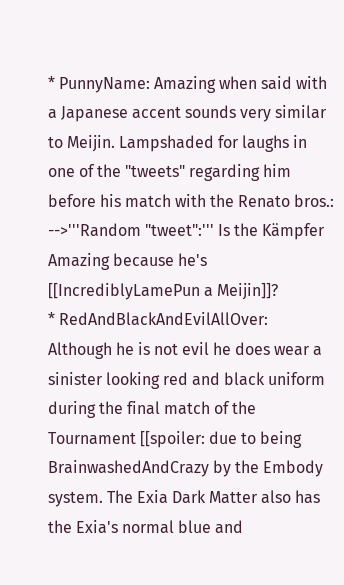* PunnyName: Amazing when said with a Japanese accent sounds very similar to Meijin. Lampshaded for laughs in one of the "tweets" regarding him before his match with the Renato bros.:
-->'''Random "tweet":''' Is the Kämpfer Amazing because he's [[IncrediblyLamePun a Meijin]]?
* RedAndBlackAndEvilAllOver: Although he is not evil he does wear a sinister looking red and black uniform during the final match of the Tournament [[spoiler: due to being BrainwashedAndCrazy by the Embody system. The Exia Dark Matter also has the Exia's normal blue and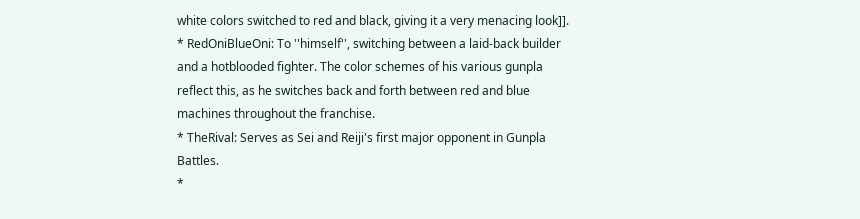white colors switched to red and black, giving it a very menacing look]].
* RedOniBlueOni: To ''himself'', switching between a laid-back builder and a hotblooded fighter. The color schemes of his various gunpla reflect this, as he switches back and forth between red and blue machines throughout the franchise.
* TheRival: Serves as Sei and Reiji's first major opponent in Gunpla Battles.
*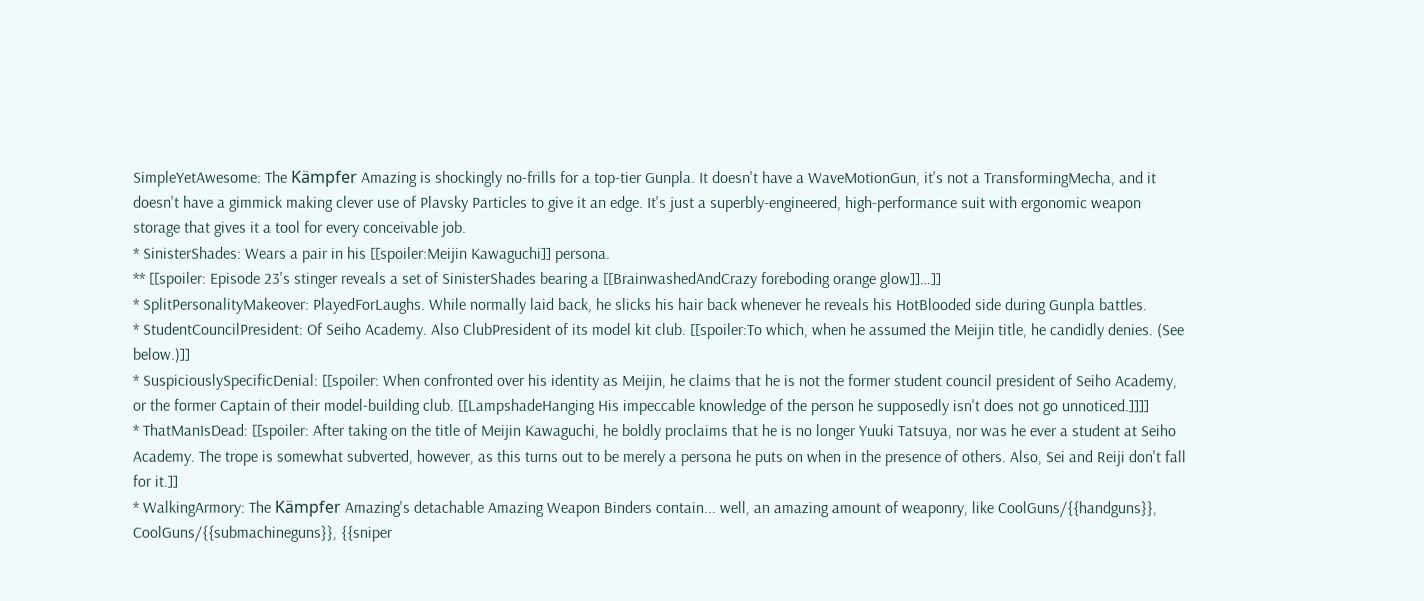SimpleYetAwesome: The Kämpfer Amazing is shockingly no-frills for a top-tier Gunpla. It doesn't have a WaveMotionGun, it's not a TransformingMecha, and it doesn't have a gimmick making clever use of Plavsky Particles to give it an edge. It's just a superbly-engineered, high-performance suit with ergonomic weapon storage that gives it a tool for every conceivable job.
* SinisterShades: Wears a pair in his [[spoiler:Meijin Kawaguchi]] persona.
** [[spoiler: Episode 23's stinger reveals a set of SinisterShades bearing a [[BrainwashedAndCrazy foreboding orange glow]]…]]
* SplitPersonalityMakeover: PlayedForLaughs. While normally laid back, he slicks his hair back whenever he reveals his HotBlooded side during Gunpla battles.
* StudentCouncilPresident: Of Seiho Academy. Also ClubPresident of its model kit club. [[spoiler:To which, when he assumed the Meijin title, he candidly denies. (See below.)]]
* SuspiciouslySpecificDenial: [[spoiler: When confronted over his identity as Meijin, he claims that he is not the former student council president of Seiho Academy, or the former Captain of their model-building club. [[LampshadeHanging His impeccable knowledge of the person he supposedly isn't does not go unnoticed.]]]]
* ThatManIsDead: [[spoiler: After taking on the title of Meijin Kawaguchi, he boldly proclaims that he is no longer Yuuki Tatsuya, nor was he ever a student at Seiho Academy. The trope is somewhat subverted, however, as this turns out to be merely a persona he puts on when in the presence of others. Also, Sei and Reiji don't fall for it.]]
* WalkingArmory: The Kämpfer Amazing's detachable Amazing Weapon Binders contain... well, an amazing amount of weaponry, like CoolGuns/{{handguns}}, CoolGuns/{{submachineguns}}, {{sniper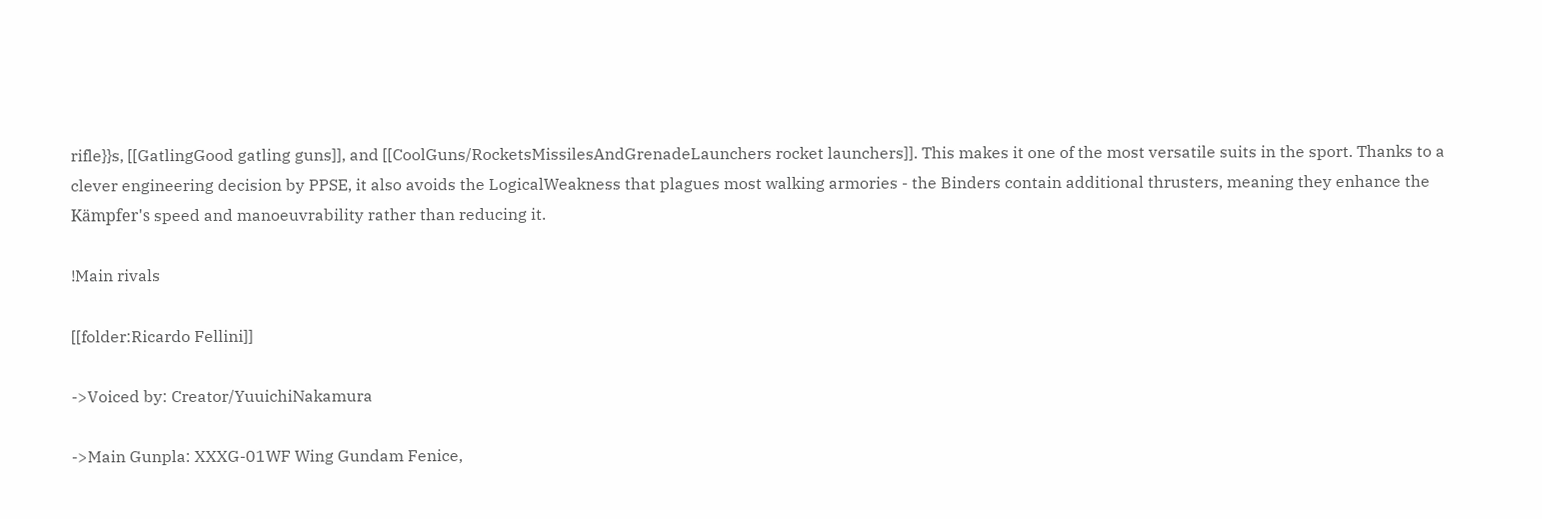rifle}}s, [[GatlingGood gatling guns]], and [[CoolGuns/RocketsMissilesAndGrenadeLaunchers rocket launchers]]. This makes it one of the most versatile suits in the sport. Thanks to a clever engineering decision by PPSE, it also avoids the LogicalWeakness that plagues most walking armories - the Binders contain additional thrusters, meaning they enhance the Kämpfer's speed and manoeuvrability rather than reducing it.

!Main rivals

[[folder:Ricardo Fellini]]

->Voiced by: Creator/YuuichiNakamura

->Main Gunpla: XXXG-01WF Wing Gundam Fenice,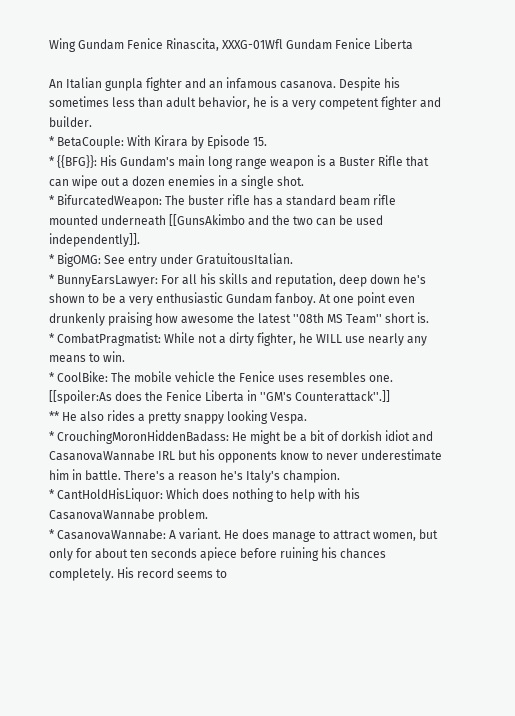Wing Gundam Fenice Rinascita, XXXG-01Wfl Gundam Fenice Liberta

An Italian gunpla fighter and an infamous casanova. Despite his sometimes less than adult behavior, he is a very competent fighter and builder.
* BetaCouple: With Kirara by Episode 15.
* {{BFG}}: His Gundam's main long range weapon is a Buster Rifle that can wipe out a dozen enemies in a single shot.
* BifurcatedWeapon: The buster rifle has a standard beam rifle mounted underneath [[GunsAkimbo and the two can be used independently]].
* BigOMG: See entry under GratuitousItalian.
* BunnyEarsLawyer: For all his skills and reputation, deep down he's shown to be a very enthusiastic Gundam fanboy. At one point even drunkenly praising how awesome the latest ''08th MS Team'' short is.
* CombatPragmatist: While not a dirty fighter, he WILL use nearly any means to win.
* CoolBike: The mobile vehicle the Fenice uses resembles one. [[spoiler:As does the Fenice Liberta in ''GM's Counterattack''.]]
** He also rides a pretty snappy looking Vespa.
* CrouchingMoronHiddenBadass: He might be a bit of dorkish idiot and CasanovaWannabe IRL but his opponents know to never underestimate him in battle. There's a reason he's Italy's champion.
* CantHoldHisLiquor: Which does nothing to help with his CasanovaWannabe problem.
* CasanovaWannabe: A variant. He does manage to attract women, but only for about ten seconds apiece before ruining his chances completely. His record seems to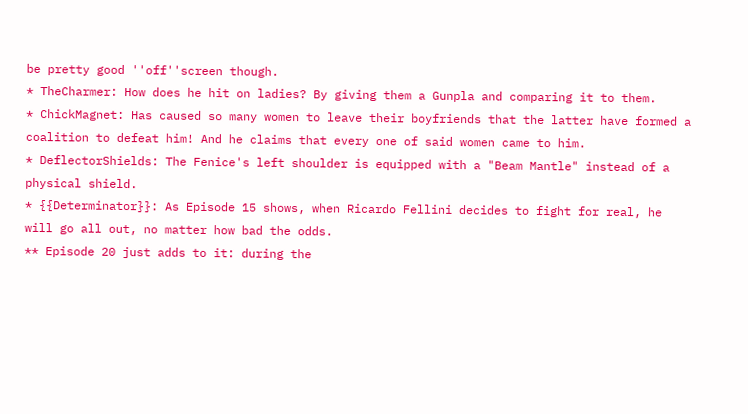be pretty good ''off''screen though.
* TheCharmer: How does he hit on ladies? By giving them a Gunpla and comparing it to them.
* ChickMagnet: Has caused so many women to leave their boyfriends that the latter have formed a coalition to defeat him! And he claims that every one of said women came to him.
* DeflectorShields: The Fenice's left shoulder is equipped with a "Beam Mantle" instead of a physical shield.
* {{Determinator}}: As Episode 15 shows, when Ricardo Fellini decides to fight for real, he will go all out, no matter how bad the odds.
** Episode 20 just adds to it: during the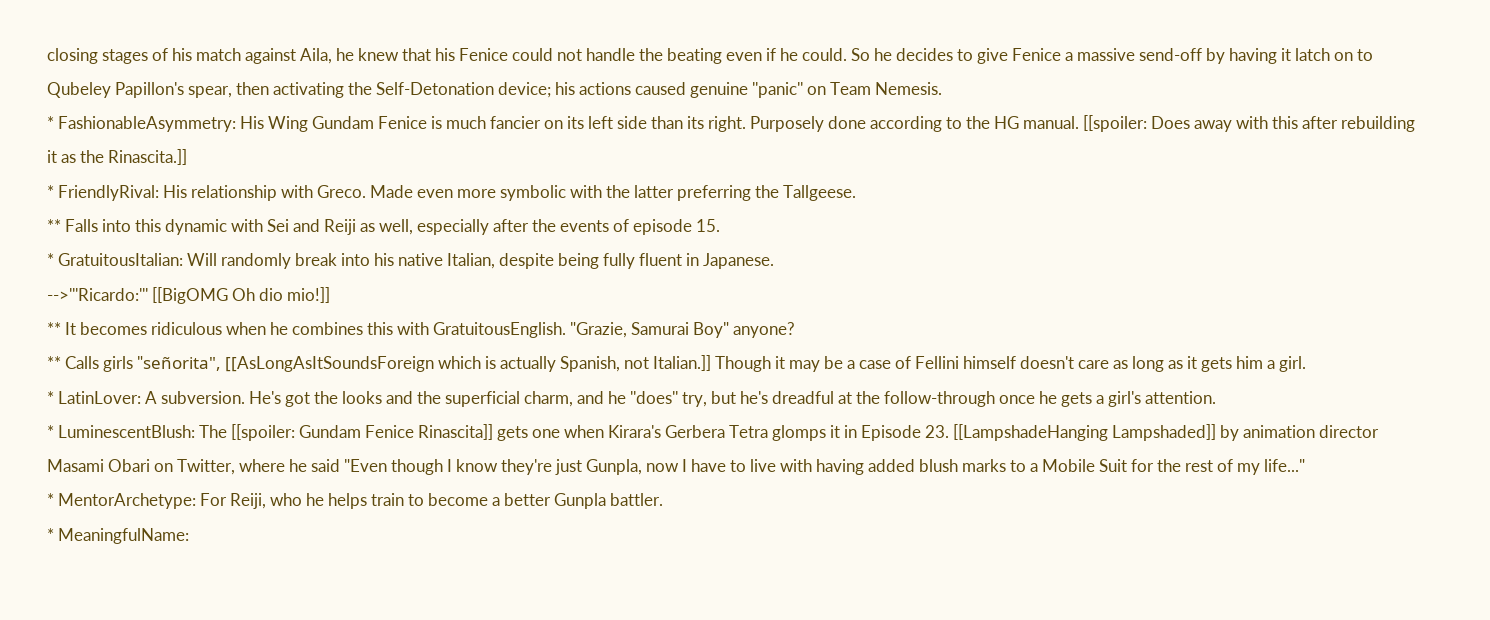closing stages of his match against Aila, he knew that his Fenice could not handle the beating even if he could. So he decides to give Fenice a massive send-off by having it latch on to Qubeley Papillon's spear, then activating the Self-Detonation device; his actions caused genuine ''panic'' on Team Nemesis.
* FashionableAsymmetry: His Wing Gundam Fenice is much fancier on its left side than its right. Purposely done according to the HG manual. [[spoiler: Does away with this after rebuilding it as the Rinascita.]]
* FriendlyRival: His relationship with Greco. Made even more symbolic with the latter preferring the Tallgeese.
** Falls into this dynamic with Sei and Reiji as well, especially after the events of episode 15.
* GratuitousItalian: Will randomly break into his native Italian, despite being fully fluent in Japanese.
-->'''Ricardo:''' [[BigOMG Oh dio mio!]]
** It becomes ridiculous when he combines this with GratuitousEnglish. "Grazie, Samurai Boy" anyone?
** Calls girls "señorita", [[AsLongAsItSoundsForeign which is actually Spanish, not Italian.]] Though it may be a case of Fellini himself doesn't care as long as it gets him a girl.
* LatinLover: A subversion. He's got the looks and the superficial charm, and he ''does'' try, but he's dreadful at the follow-through once he gets a girl's attention.
* LuminescentBlush: The [[spoiler: Gundam Fenice Rinascita]] gets one when Kirara's Gerbera Tetra glomps it in Episode 23. [[LampshadeHanging Lampshaded]] by animation director Masami Obari on Twitter, where he said "Even though I know they're just Gunpla, now I have to live with having added blush marks to a Mobile Suit for the rest of my life..."
* MentorArchetype: For Reiji, who he helps train to become a better Gunpla battler.
* MeaningfulName: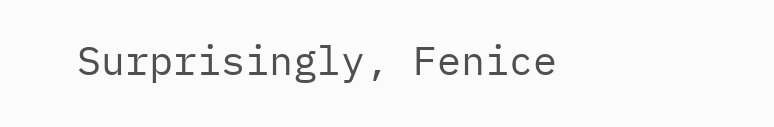Surprisingly, Fenice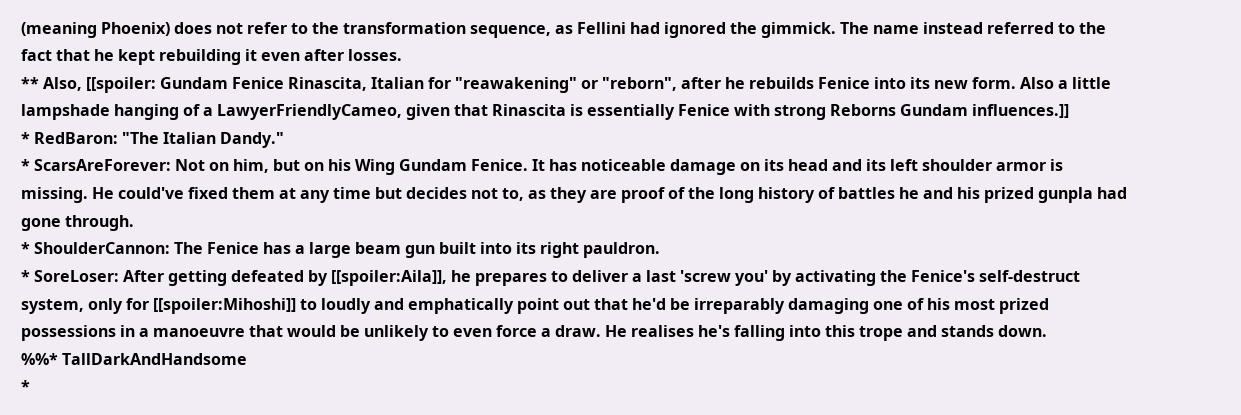(meaning Phoenix) does not refer to the transformation sequence, as Fellini had ignored the gimmick. The name instead referred to the fact that he kept rebuilding it even after losses.
** Also, [[spoiler: Gundam Fenice Rinascita, Italian for "reawakening" or "reborn", after he rebuilds Fenice into its new form. Also a little lampshade hanging of a LawyerFriendlyCameo, given that Rinascita is essentially Fenice with strong Reborns Gundam influences.]]
* RedBaron: "The Italian Dandy."
* ScarsAreForever: Not on him, but on his Wing Gundam Fenice. It has noticeable damage on its head and its left shoulder armor is missing. He could've fixed them at any time but decides not to, as they are proof of the long history of battles he and his prized gunpla had gone through.
* ShoulderCannon: The Fenice has a large beam gun built into its right pauldron.
* SoreLoser: After getting defeated by [[spoiler:Aila]], he prepares to deliver a last 'screw you' by activating the Fenice's self-destruct system, only for [[spoiler:Mihoshi]] to loudly and emphatically point out that he'd be irreparably damaging one of his most prized possessions in a manoeuvre that would be unlikely to even force a draw. He realises he's falling into this trope and stands down.
%%* TallDarkAndHandsome
*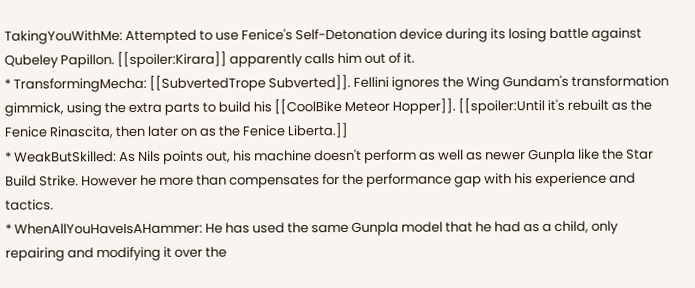TakingYouWithMe: Attempted to use Fenice's Self-Detonation device during its losing battle against Qubeley Papillon. [[spoiler:Kirara]] apparently calls him out of it.
* TransformingMecha: [[SubvertedTrope Subverted]]. Fellini ignores the Wing Gundam's transformation gimmick, using the extra parts to build his [[CoolBike Meteor Hopper]]. [[spoiler:Until it's rebuilt as the Fenice Rinascita, then later on as the Fenice Liberta.]]
* WeakButSkilled: As Nils points out, his machine doesn't perform as well as newer Gunpla like the Star Build Strike. However he more than compensates for the performance gap with his experience and tactics.
* WhenAllYouHaveIsAHammer: He has used the same Gunpla model that he had as a child, only repairing and modifying it over the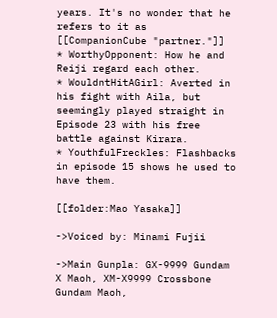years. It's no wonder that he refers to it as [[CompanionCube "partner."]]
* WorthyOpponent: How he and Reiji regard each other.
* WouldntHitAGirl: Averted in his fight with Aila, but seemingly played straight in Episode 23 with his free battle against Kirara.
* YouthfulFreckles: Flashbacks in episode 15 shows he used to have them.

[[folder:Mao Yasaka]]

->Voiced by: Minami Fujii

->Main Gunpla: GX-9999 Gundam X Maoh, XM-X9999 Crossbone Gundam Maoh,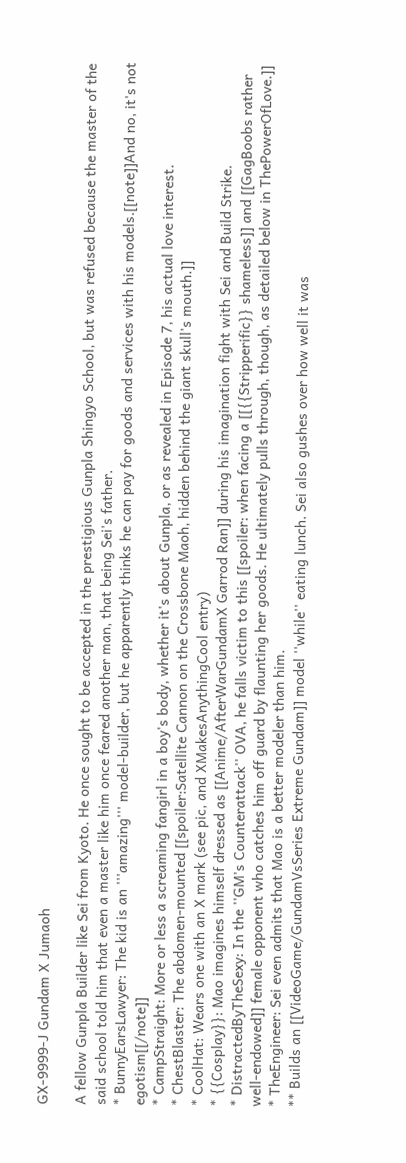GX-9999-J Gundam X Jumaoh

A fellow Gunpla Builder like Sei from Kyoto. He once sought to be accepted in the prestigious Gunpla Shingyo School, but was refused because the master of the said school told him that even a master like him once feared another man, that being Sei's father.
* BunnyEarsLawyer: The kid is an '''amazing''' model-builder, but he apparently thinks he can pay for goods and services with his models.[[note]]And no, it's not egotism[[/note]]
* CampStraight: More or less a screaming fangirl in a boy's body, whether it's about Gunpla, or as revealed in Episode 7, his actual love interest.
* ChestBlaster: The abdomen-mounted [[spoiler:Satellite Cannon on the Crossbone Maoh, hidden behind the giant skull's mouth.]]
* CoolHat: Wears one with an X mark (see pic, and XMakesAnythingCool entry)
* {{Cosplay}}: Mao imagines himself dressed as [[Anime/AfterWarGundamX Garrod Ran]] during his imagination fight with Sei and Build Strike.
* DistractedByTheSexy: In the ''GM's Counterattack'' OVA, he falls victim to this [[spoiler: when facing a [[{{Stripperific}} shameless]] and [[GagBoobs rather well-endowed]] female opponent who catches him off guard by flaunting her goods. He ultimately pulls through, though, as detailed below in ThePowerOfLove.]]
* TheEngineer: Sei even admits that Mao is a better modeler than him.
** Builds an [[VideoGame/GundamVsSeries Extreme Gundam]] model ''while'' eating lunch. Sei also gushes over how well it was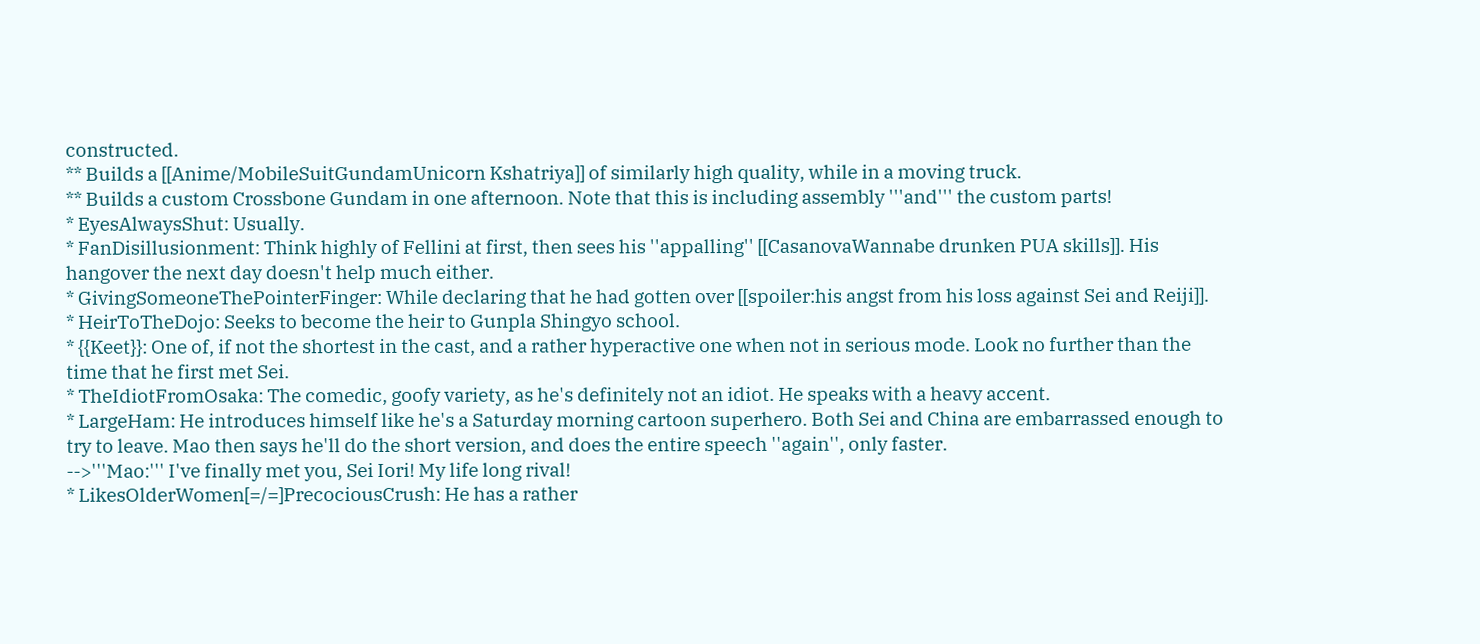constructed.
** Builds a [[Anime/MobileSuitGundamUnicorn Kshatriya]] of similarly high quality, while in a moving truck.
** Builds a custom Crossbone Gundam in one afternoon. Note that this is including assembly '''and''' the custom parts!
* EyesAlwaysShut: Usually.
* FanDisillusionment: Think highly of Fellini at first, then sees his ''appalling'' [[CasanovaWannabe drunken PUA skills]]. His hangover the next day doesn't help much either.
* GivingSomeoneThePointerFinger: While declaring that he had gotten over [[spoiler:his angst from his loss against Sei and Reiji]].
* HeirToTheDojo: Seeks to become the heir to Gunpla Shingyo school.
* {{Keet}}: One of, if not the shortest in the cast, and a rather hyperactive one when not in serious mode. Look no further than the time that he first met Sei.
* TheIdiotFromOsaka: The comedic, goofy variety, as he's definitely not an idiot. He speaks with a heavy accent.
* LargeHam: He introduces himself like he's a Saturday morning cartoon superhero. Both Sei and China are embarrassed enough to try to leave. Mao then says he'll do the short version, and does the entire speech ''again'', only faster.
-->'''Mao:''' I've finally met you, Sei Iori! My life long rival!
* LikesOlderWomen[=/=]PrecociousCrush: He has a rather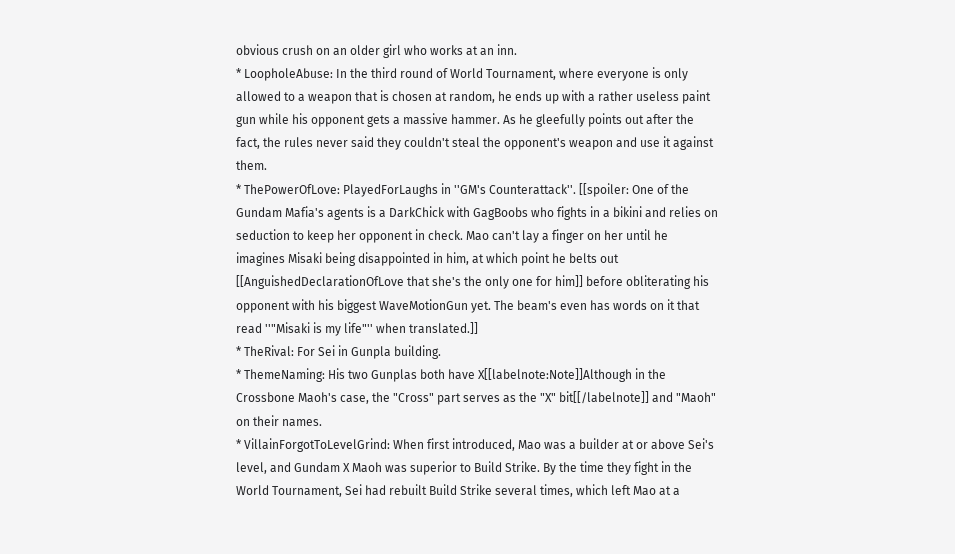obvious crush on an older girl who works at an inn.
* LoopholeAbuse: In the third round of World Tournament, where everyone is only allowed to a weapon that is chosen at random, he ends up with a rather useless paint gun while his opponent gets a massive hammer. As he gleefully points out after the fact, the rules never said they couldn't steal the opponent's weapon and use it against them.
* ThePowerOfLove: PlayedForLaughs in ''GM's Counterattack''. [[spoiler: One of the Gundam Mafia's agents is a DarkChick with GagBoobs who fights in a bikini and relies on seduction to keep her opponent in check. Mao can't lay a finger on her until he imagines Misaki being disappointed in him, at which point he belts out [[AnguishedDeclarationOfLove that she's the only one for him]] before obliterating his opponent with his biggest WaveMotionGun yet. The beam's even has words on it that read ''"Misaki is my life"'' when translated.]]
* TheRival: For Sei in Gunpla building.
* ThemeNaming: His two Gunplas both have X[[labelnote:Note]]Although in the Crossbone Maoh's case, the "Cross" part serves as the "X" bit[[/labelnote]] and "Maoh" on their names.
* VillainForgotToLevelGrind: When first introduced, Mao was a builder at or above Sei's level, and Gundam X Maoh was superior to Build Strike. By the time they fight in the World Tournament, Sei had rebuilt Build Strike several times, which left Mao at a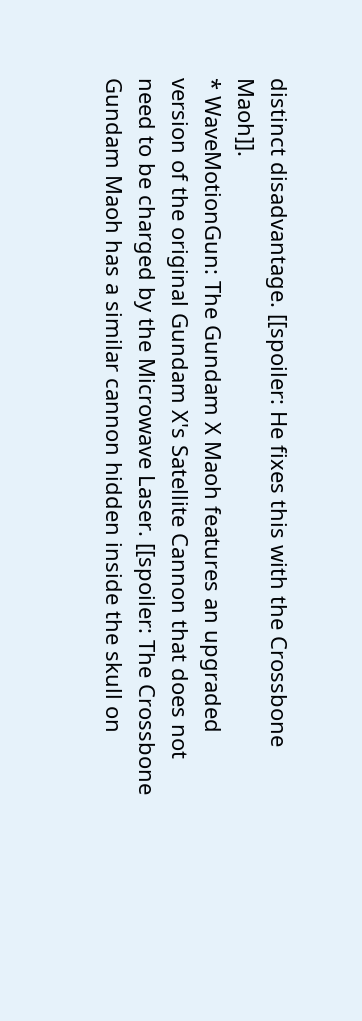distinct disadvantage. [[spoiler: He fixes this with the Crossbone Maoh]].
* WaveMotionGun: The Gundam X Maoh features an upgraded version of the original Gundam X's Satellite Cannon that does not need to be charged by the Microwave Laser. [[spoiler: The Crossbone Gundam Maoh has a similar cannon hidden inside the skull on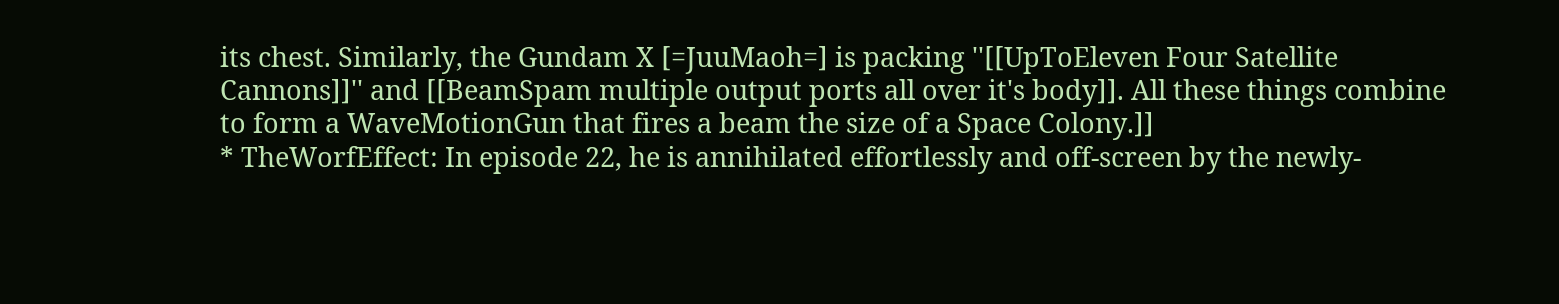its chest. Similarly, the Gundam X [=JuuMaoh=] is packing ''[[UpToEleven Four Satellite Cannons]]'' and [[BeamSpam multiple output ports all over it's body]]. All these things combine to form a WaveMotionGun that fires a beam the size of a Space Colony.]]
* TheWorfEffect: In episode 22, he is annihilated effortlessly and off-screen by the newly-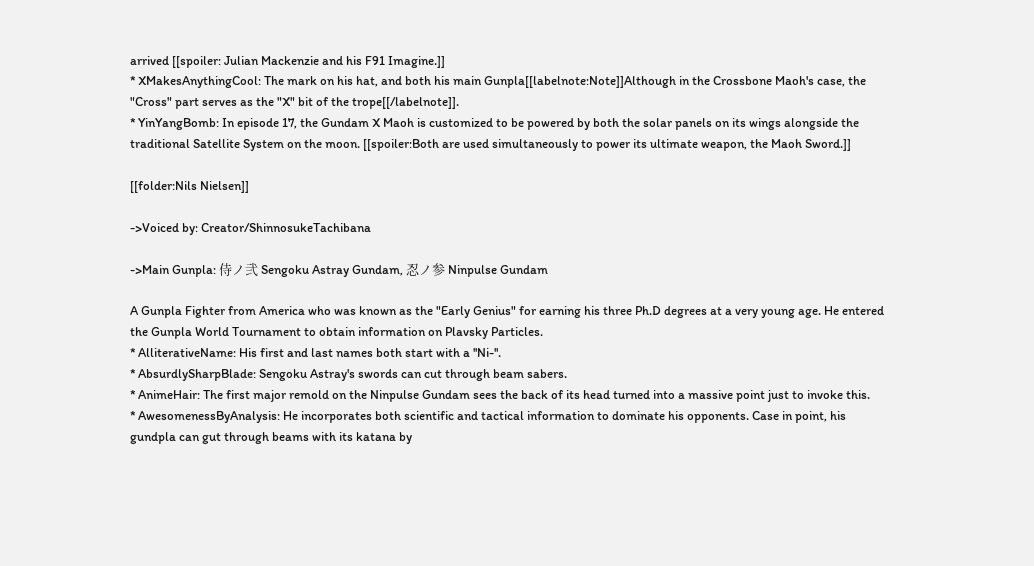arrived [[spoiler: Julian Mackenzie and his F91 Imagine.]]
* XMakesAnythingCool: The mark on his hat, and both his main Gunpla[[labelnote:Note]]Although in the Crossbone Maoh's case, the "Cross" part serves as the "X" bit of the trope[[/labelnote]].
* YinYangBomb: In episode 17, the Gundam X Maoh is customized to be powered by both the solar panels on its wings alongside the traditional Satellite System on the moon. [[spoiler:Both are used simultaneously to power its ultimate weapon, the Maoh Sword.]]

[[folder:Nils Nielsen]]

->Voiced by: Creator/ShinnosukeTachibana

->Main Gunpla: 侍ノ弐 Sengoku Astray Gundam, 忍ノ参 Ninpulse Gundam

A Gunpla Fighter from America who was known as the "Early Genius" for earning his three Ph.D degrees at a very young age. He entered the Gunpla World Tournament to obtain information on Plavsky Particles.
* AlliterativeName: His first and last names both start with a ''Ni-''.
* AbsurdlySharpBlade: Sengoku Astray's swords can cut through beam sabers.
* AnimeHair: The first major remold on the Ninpulse Gundam sees the back of its head turned into a massive point just to invoke this.
* AwesomenessByAnalysis: He incorporates both scientific and tactical information to dominate his opponents. Case in point, his gundpla can gut through beams with its katana by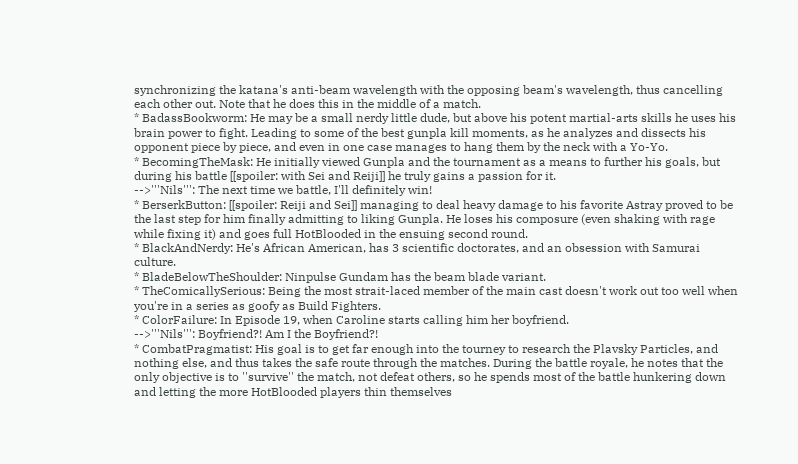synchronizing the katana's anti-beam wavelength with the opposing beam's wavelength, thus cancelling each other out. Note that he does this in the middle of a match.
* BadassBookworm: He may be a small nerdy little dude, but above his potent martial-arts skills he uses his brain power to fight. Leading to some of the best gunpla kill moments, as he analyzes and dissects his opponent piece by piece, and even in one case manages to hang them by the neck with a Yo-Yo.
* BecomingTheMask: He initially viewed Gunpla and the tournament as a means to further his goals, but during his battle [[spoiler: with Sei and Reiji]] he truly gains a passion for it.
-->'''Nils''': The next time we battle, I'll definitely win!
* BerserkButton: [[spoiler: Reiji and Sei]] managing to deal heavy damage to his favorite Astray proved to be the last step for him finally admitting to liking Gunpla. He loses his composure (even shaking with rage while fixing it) and goes full HotBlooded in the ensuing second round.
* BlackAndNerdy: He's African American, has 3 scientific doctorates, and an obsession with Samurai culture.
* BladeBelowTheShoulder: Ninpulse Gundam has the beam blade variant.
* TheComicallySerious: Being the most strait-laced member of the main cast doesn't work out too well when you're in a series as goofy as Build Fighters.
* ColorFailure: In Episode 19, when Caroline starts calling him her boyfriend.
-->'''Nils''': Boyfriend?! Am I the Boyfriend?!
* CombatPragmatist: His goal is to get far enough into the tourney to research the Plavsky Particles, and nothing else, and thus takes the safe route through the matches. During the battle royale, he notes that the only objective is to ''survive'' the match, not defeat others, so he spends most of the battle hunkering down and letting the more HotBlooded players thin themselves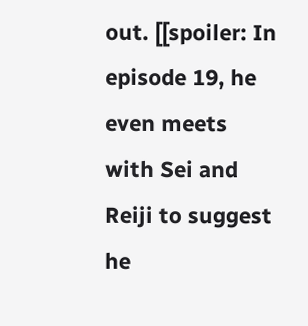out. [[spoiler: In episode 19, he even meets with Sei and Reiji to suggest he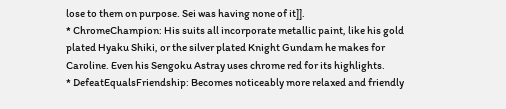lose to them on purpose. Sei was having none of it]].
* ChromeChampion: His suits all incorporate metallic paint, like his gold plated Hyaku Shiki, or the silver plated Knight Gundam he makes for Caroline. Even his Sengoku Astray uses chrome red for its highlights.
* DefeatEqualsFriendship: Becomes noticeably more relaxed and friendly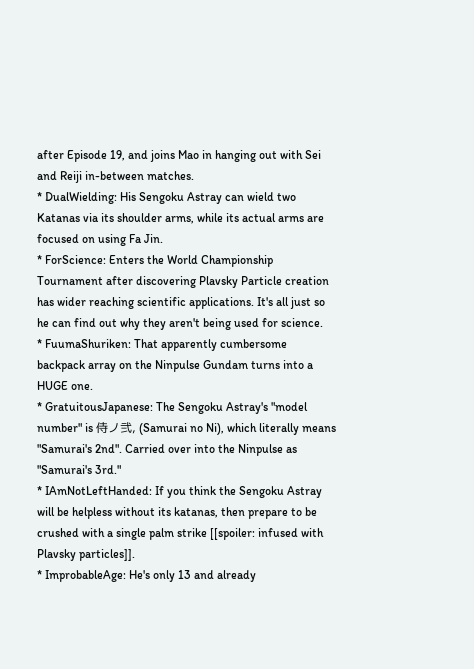after Episode 19, and joins Mao in hanging out with Sei and Reiji in-between matches.
* DualWielding: His Sengoku Astray can wield two Katanas via its shoulder arms, while its actual arms are focused on using Fa Jin.
* ForScience: Enters the World Championship Tournament after discovering Plavsky Particle creation has wider reaching scientific applications. It's all just so he can find out why they aren't being used for science.
* FuumaShuriken: That apparently cumbersome backpack array on the Ninpulse Gundam turns into a HUGE one.
* GratuitousJapanese: The Sengoku Astray's "model number" is 侍ノ弐, (Samurai no Ni), which literally means "Samurai's 2nd". Carried over into the Ninpulse as "Samurai's 3rd."
* IAmNotLeftHanded: If you think the Sengoku Astray will be helpless without its katanas, then prepare to be crushed with a single palm strike [[spoiler: infused with Plavsky particles]].
* ImprobableAge: He's only 13 and already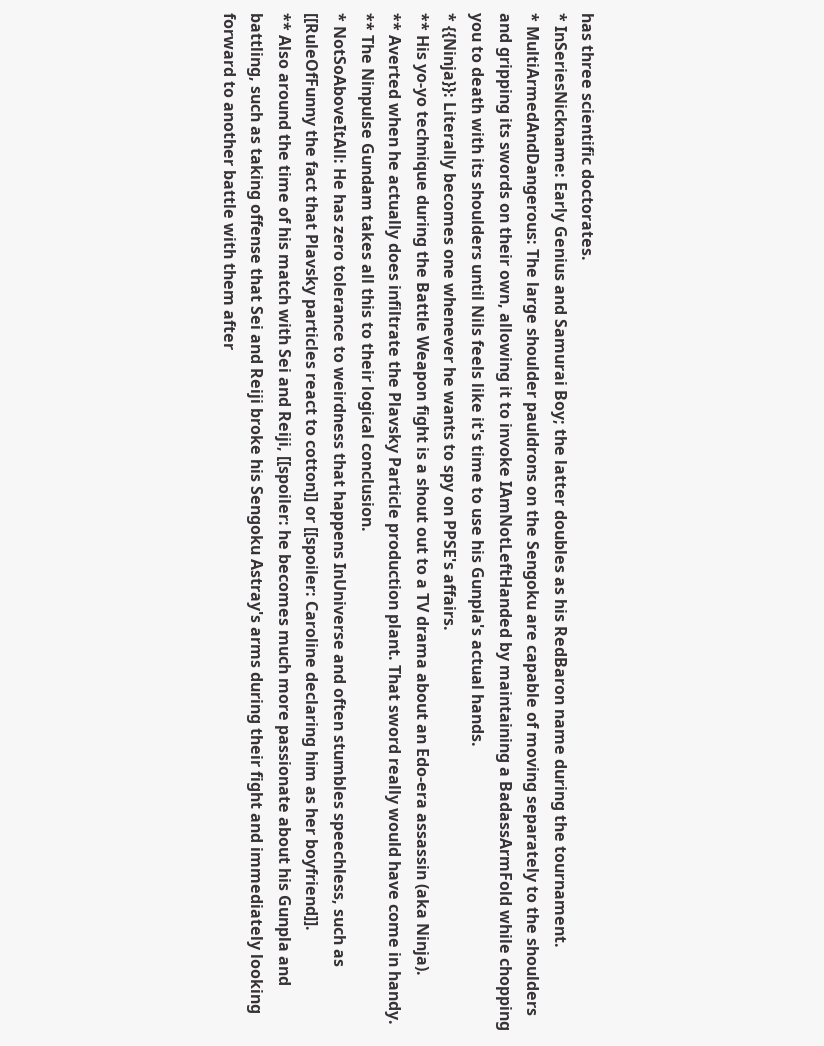has three scientific doctorates.
* InSeriesNickname: Early Genius and Samurai Boy; the latter doubles as his RedBaron name during the tournament.
* MultiArmedAndDangerous: The large shoulder pauldrons on the Sengoku are capable of moving separately to the shoulders and gripping its swords on their own, allowing it to invoke IAmNotLeftHanded by maintaining a BadassArmFold while chopping you to death with its shoulders until Nils feels like it's time to use his Gunpla's actual hands.
* {{Ninja}}: Literally becomes one whenever he wants to spy on PPSE's affairs.
** His yo-yo technique during the Battle Weapon fight is a shout out to a TV drama about an Edo-era assassin (aka Ninja).
** Averted when he actually does infiltrate the Plavsky Particle production plant. That sword really would have come in handy.
** The Ninpulse Gundam takes all this to their logical conclusion.
* NotSoAboveItAll: He has zero tolerance to weirdness that happens InUniverse and often stumbles speechless, such as [[RuleOfFunny the fact that Plavsky particles react to cotton]] or [[spoiler: Caroline declaring him as her boyfriend]].
** Also around the time of his match with Sei and Reiji, [[spoiler: he becomes much more passionate about his Gunpla and battling, such as taking offense that Sei and Reiji broke his Sengoku Astray's arms during their fight and immediately looking forward to another battle with them after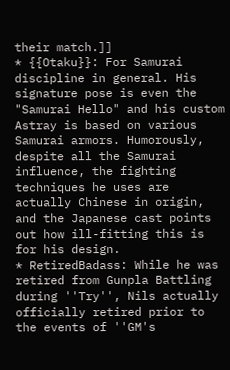their match.]]
* {{Otaku}}: For Samurai discipline in general. His signature pose is even the "Samurai Hello" and his custom Astray is based on various Samurai armors. Humorously, despite all the Samurai influence, the fighting techniques he uses are actually Chinese in origin, and the Japanese cast points out how ill-fitting this is for his design.
* RetiredBadass: While he was retired from Gunpla Battling during ''Try'', Nils actually officially retired prior to the events of ''GM's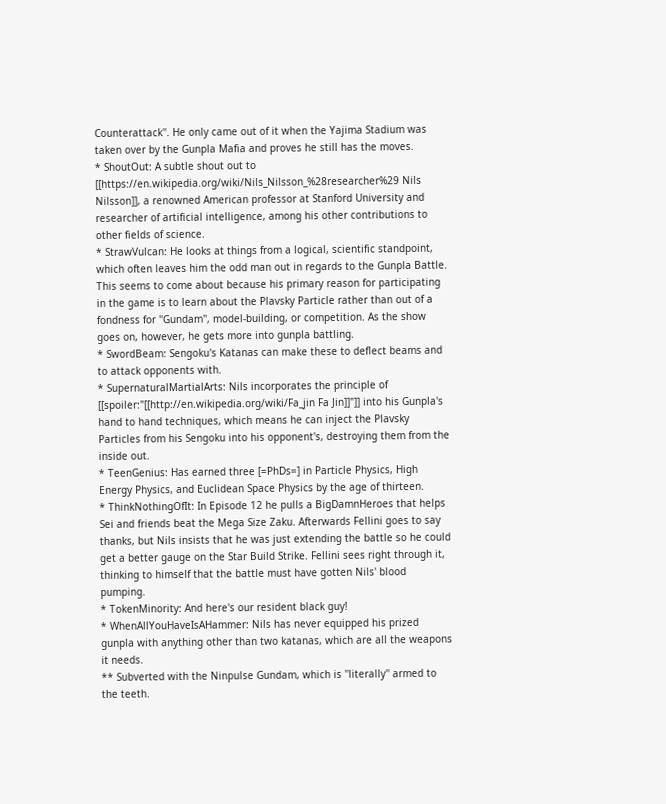Counterattack''. He only came out of it when the Yajima Stadium was taken over by the Gunpla Mafia and proves he still has the moves.
* ShoutOut: A subtle shout out to [[https://en.wikipedia.org/wiki/Nils_Nilsson_%28researcher%29 Nils Nilsson]], a renowned American professor at Stanford University and researcher of artificial intelligence, among his other contributions to other fields of science.
* StrawVulcan: He looks at things from a logical, scientific standpoint, which often leaves him the odd man out in regards to the Gunpla Battle. This seems to come about because his primary reason for participating in the game is to learn about the Plavsky Particle rather than out of a fondness for ''Gundam'', model-building, or competition. As the show goes on, however, he gets more into gunpla battling.
* SwordBeam: Sengoku's Katanas can make these to deflect beams and to attack opponents with.
* SupernaturalMartialArts: Nils incorporates the principle of [[spoiler:"[[http://en.wikipedia.org/wiki/Fa_jin Fa Jin]]"]] into his Gunpla's hand to hand techniques, which means he can inject the Plavsky Particles from his Sengoku into his opponent's, destroying them from the inside out.
* TeenGenius: Has earned three [=PhDs=] in Particle Physics, High Energy Physics, and Euclidean Space Physics by the age of thirteen.
* ThinkNothingOfIt: In Episode 12 he pulls a BigDamnHeroes that helps Sei and friends beat the Mega Size Zaku. Afterwards Fellini goes to say thanks, but Nils insists that he was just extending the battle so he could get a better gauge on the Star Build Strike. Fellini sees right through it, thinking to himself that the battle must have gotten Nils' blood pumping.
* TokenMinority: And here's our resident black guy!
* WhenAllYouHaveIsAHammer: Nils has never equipped his prized gunpla with anything other than two katanas, which are all the weapons it needs.
** Subverted with the Ninpulse Gundam, which is ''literally'' armed to the teeth.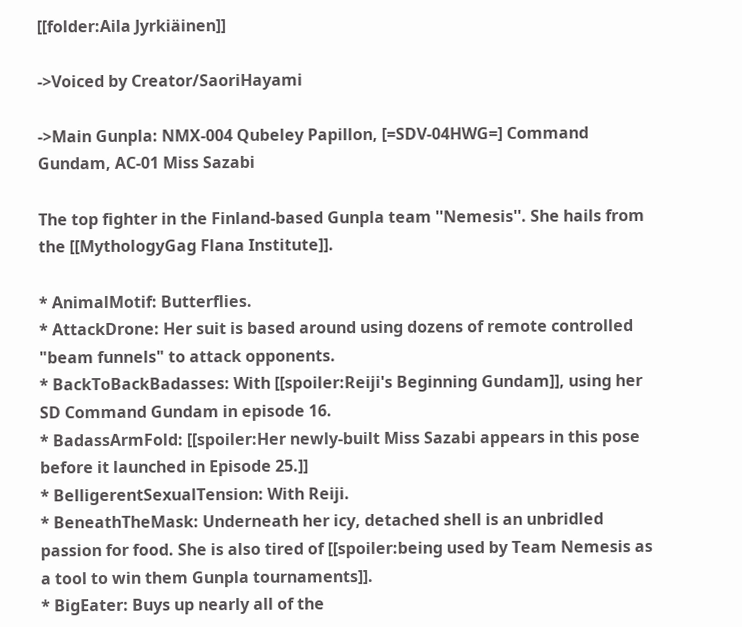[[folder:Aila Jyrkiäinen]]

->Voiced by Creator/SaoriHayami

->Main Gunpla: NMX-004 Qubeley Papillon, [=SDV-04HWG=] Command Gundam, AC-01 Miss Sazabi

The top fighter in the Finland-based Gunpla team ''Nemesis''. She hails from the [[MythologyGag Flana Institute]].

* AnimalMotif: Butterflies.
* AttackDrone: Her suit is based around using dozens of remote controlled "beam funnels" to attack opponents.
* BackToBackBadasses: With [[spoiler:Reiji's Beginning Gundam]], using her SD Command Gundam in episode 16.
* BadassArmFold: [[spoiler:Her newly-built Miss Sazabi appears in this pose before it launched in Episode 25.]]
* BelligerentSexualTension: With Reiji.
* BeneathTheMask: Underneath her icy, detached shell is an unbridled passion for food. She is also tired of [[spoiler:being used by Team Nemesis as a tool to win them Gunpla tournaments]].
* BigEater: Buys up nearly all of the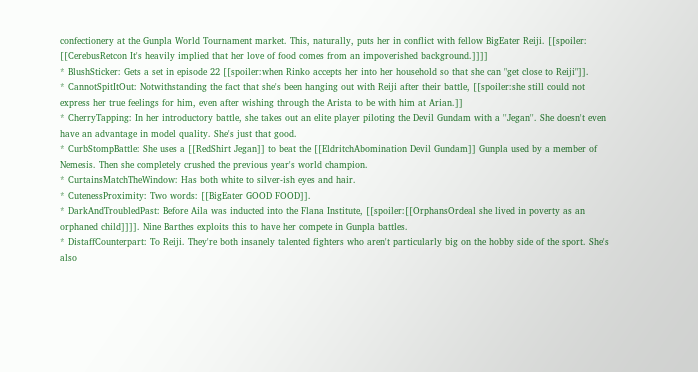confectionery at the Gunpla World Tournament market. This, naturally, puts her in conflict with fellow BigEater Reiji. [[spoiler: [[CerebusRetcon It's heavily implied that her love of food comes from an impoverished background.]]]]
* BlushSticker: Gets a set in episode 22 [[spoiler:when Rinko accepts her into her household so that she can "get close to Reiji"]].
* CannotSpitItOut: Notwithstanding the fact that she's been hanging out with Reiji after their battle, [[spoiler:she still could not express her true feelings for him, even after wishing through the Arista to be with him at Arian.]]
* CherryTapping: In her introductory battle, she takes out an elite player piloting the Devil Gundam with a ''Jegan''. She doesn't even have an advantage in model quality. She's just that good.
* CurbStompBattle: She uses a [[RedShirt Jegan]] to beat the [[EldritchAbomination Devil Gundam]] Gunpla used by a member of Nemesis. Then she completely crushed the previous year's world champion.
* CurtainsMatchTheWindow: Has both white to silver-ish eyes and hair.
* CutenessProximity: Two words: [[BigEater GOOD FOOD]].
* DarkAndTroubledPast: Before Aila was inducted into the Flana Institute, [[spoiler:[[OrphansOrdeal she lived in poverty as an orphaned child]]]]. Nine Barthes exploits this to have her compete in Gunpla battles.
* DistaffCounterpart: To Reiji. They're both insanely talented fighters who aren't particularly big on the hobby side of the sport. She's also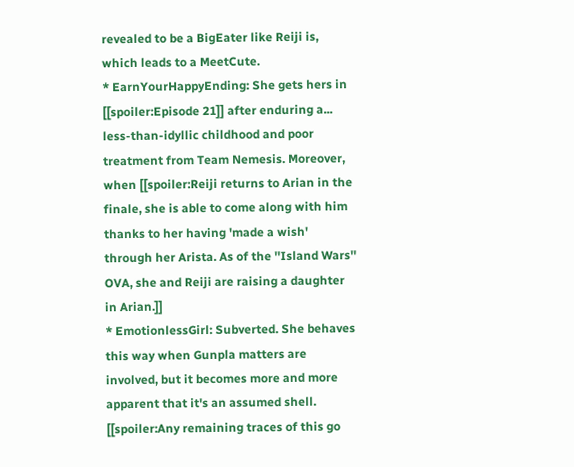revealed to be a BigEater like Reiji is, which leads to a MeetCute.
* EarnYourHappyEnding: She gets hers in [[spoiler:Episode 21]] after enduring a... less-than-idyllic childhood and poor treatment from Team Nemesis. Moreover, when [[spoiler:Reiji returns to Arian in the finale, she is able to come along with him thanks to her having 'made a wish' through her Arista. As of the ''Island Wars'' OVA, she and Reiji are raising a daughter in Arian.]]
* EmotionlessGirl: Subverted. She behaves this way when Gunpla matters are involved, but it becomes more and more apparent that it's an assumed shell. [[spoiler:Any remaining traces of this go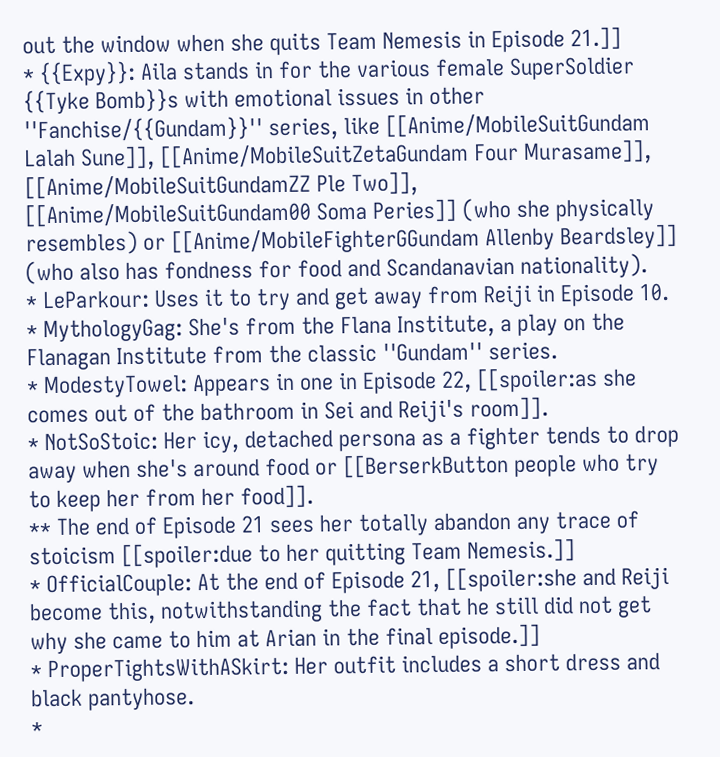out the window when she quits Team Nemesis in Episode 21.]]
* {{Expy}}: Aila stands in for the various female SuperSoldier {{Tyke Bomb}}s with emotional issues in other ''Fanchise/{{Gundam}}'' series, like [[Anime/MobileSuitGundam Lalah Sune]], [[Anime/MobileSuitZetaGundam Four Murasame]], [[Anime/MobileSuitGundamZZ Ple Two]], [[Anime/MobileSuitGundam00 Soma Peries]] (who she physically resembles) or [[Anime/MobileFighterGGundam Allenby Beardsley]] (who also has fondness for food and Scandanavian nationality).
* LeParkour: Uses it to try and get away from Reiji in Episode 10.
* MythologyGag: She's from the Flana Institute, a play on the Flanagan Institute from the classic ''Gundam'' series.
* ModestyTowel: Appears in one in Episode 22, [[spoiler:as she comes out of the bathroom in Sei and Reiji's room]].
* NotSoStoic: Her icy, detached persona as a fighter tends to drop away when she's around food or [[BerserkButton people who try to keep her from her food]].
** The end of Episode 21 sees her totally abandon any trace of stoicism [[spoiler:due to her quitting Team Nemesis.]]
* OfficialCouple: At the end of Episode 21, [[spoiler:she and Reiji become this, notwithstanding the fact that he still did not get why she came to him at Arian in the final episode.]]
* ProperTightsWithASkirt: Her outfit includes a short dress and black pantyhose.
*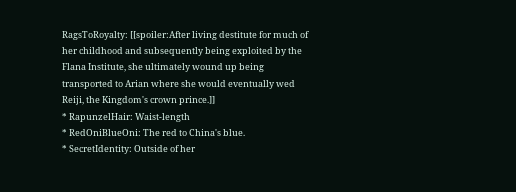RagsToRoyalty: [[spoiler:After living destitute for much of her childhood and subsequently being exploited by the Flana Institute, she ultimately wound up being transported to Arian where she would eventually wed Reiji, the Kingdom's crown prince.]]
* RapunzelHair: Waist-length
* RedOniBlueOni: The red to China's blue.
* SecretIdentity: Outside of her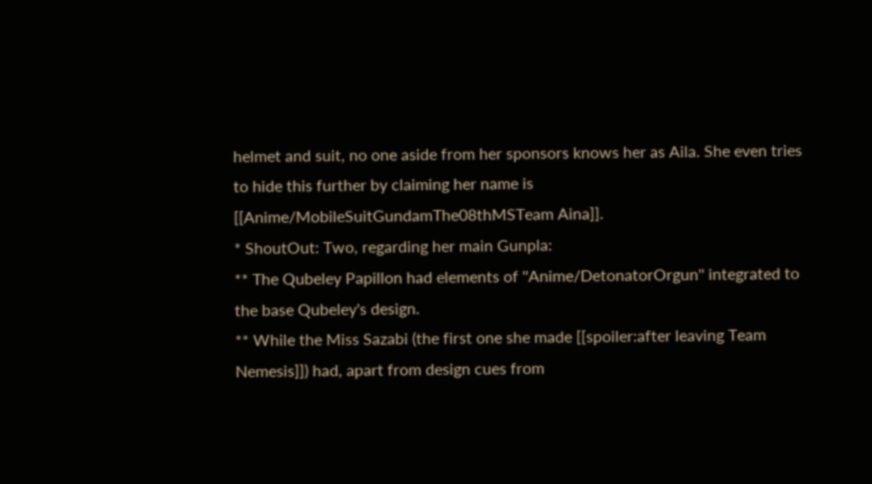helmet and suit, no one aside from her sponsors knows her as Aila. She even tries to hide this further by claiming her name is [[Anime/MobileSuitGundamThe08thMSTeam Aina]].
* ShoutOut: Two, regarding her main Gunpla:
** The Qubeley Papillon had elements of ''Anime/DetonatorOrgun'' integrated to the base Qubeley's design.
** While the Miss Sazabi (the first one she made [[spoiler:after leaving Team Nemesis]]) had, apart from design cues from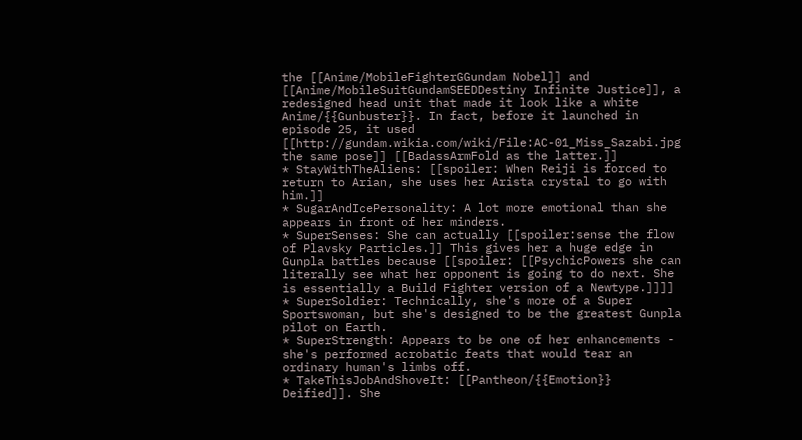the [[Anime/MobileFighterGGundam Nobel]] and [[Anime/MobileSuitGundamSEEDDestiny Infinite Justice]], a redesigned head unit that made it look like a white Anime/{{Gunbuster}}. In fact, before it launched in episode 25, it used [[http://gundam.wikia.com/wiki/File:AC-01_Miss_Sazabi.jpg the same pose]] [[BadassArmFold as the latter.]]
* StayWithTheAliens: [[spoiler: When Reiji is forced to return to Arian, she uses her Arista crystal to go with him.]]
* SugarAndIcePersonality: A lot more emotional than she appears in front of her minders.
* SuperSenses: She can actually [[spoiler:sense the flow of Plavsky Particles.]] This gives her a huge edge in Gunpla battles because [[spoiler: [[PsychicPowers she can literally see what her opponent is going to do next. She is essentially a Build Fighter version of a Newtype.]]]]
* SuperSoldier: Technically, she's more of a Super Sportswoman, but she's designed to be the greatest Gunpla pilot on Earth.
* SuperStrength: Appears to be one of her enhancements - she's performed acrobatic feats that would tear an ordinary human's limbs off.
* TakeThisJobAndShoveIt: [[Pantheon/{{Emotion}} Deified]]. She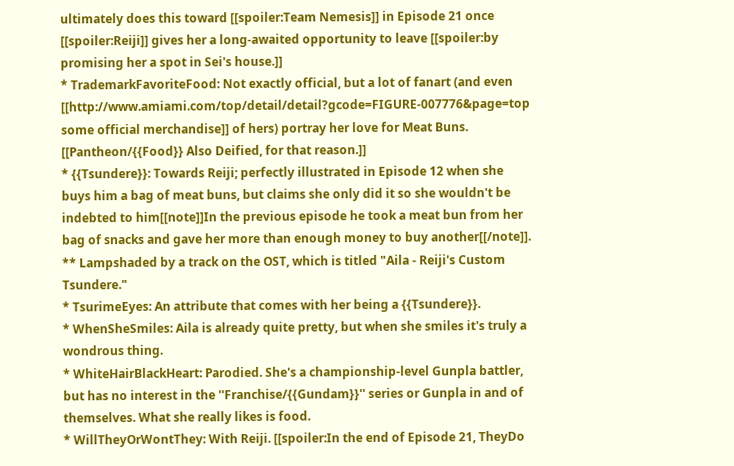ultimately does this toward [[spoiler:Team Nemesis]] in Episode 21 once [[spoiler:Reiji]] gives her a long-awaited opportunity to leave [[spoiler:by promising her a spot in Sei's house.]]
* TrademarkFavoriteFood: Not exactly official, but a lot of fanart (and even [[http://www.amiami.com/top/detail/detail?gcode=FIGURE-007776&page=top some official merchandise]] of hers) portray her love for Meat Buns. [[Pantheon/{{Food}} Also Deified, for that reason.]]
* {{Tsundere}}: Towards Reiji; perfectly illustrated in Episode 12 when she buys him a bag of meat buns, but claims she only did it so she wouldn't be indebted to him[[note]]In the previous episode he took a meat bun from her bag of snacks and gave her more than enough money to buy another[[/note]].
** Lampshaded by a track on the OST, which is titled "Aila - Reiji's Custom Tsundere."
* TsurimeEyes: An attribute that comes with her being a {{Tsundere}}.
* WhenSheSmiles: Aila is already quite pretty, but when she smiles it's truly a wondrous thing.
* WhiteHairBlackHeart: Parodied. She's a championship-level Gunpla battler, but has no interest in the ''Franchise/{{Gundam}}'' series or Gunpla in and of themselves. What she really likes is food.
* WillTheyOrWontThey: With Reiji. [[spoiler:In the end of Episode 21, TheyDo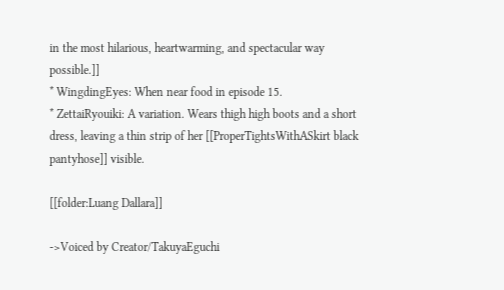in the most hilarious, heartwarming, and spectacular way possible.]]
* WingdingEyes: When near food in episode 15.
* ZettaiRyouiki: A variation. Wears thigh high boots and a short dress, leaving a thin strip of her [[ProperTightsWithASkirt black pantyhose]] visible.

[[folder:Luang Dallara]]

->Voiced by Creator/TakuyaEguchi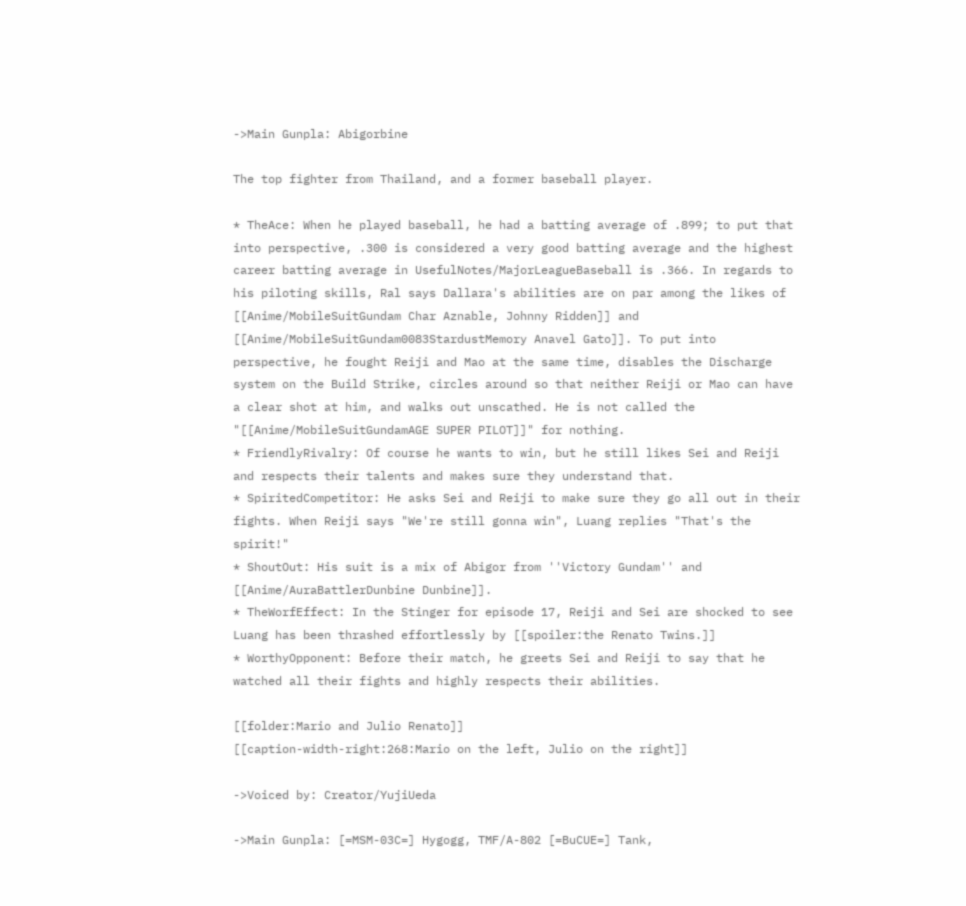->Main Gunpla: Abigorbine

The top fighter from Thailand, and a former baseball player.

* TheAce: When he played baseball, he had a batting average of .899; to put that into perspective, .300 is considered a very good batting average and the highest career batting average in UsefulNotes/MajorLeagueBaseball is .366. In regards to his piloting skills, Ral says Dallara's abilities are on par among the likes of [[Anime/MobileSuitGundam Char Aznable, Johnny Ridden]] and [[Anime/MobileSuitGundam0083StardustMemory Anavel Gato]]. To put into perspective, he fought Reiji and Mao at the same time, disables the Discharge system on the Build Strike, circles around so that neither Reiji or Mao can have a clear shot at him, and walks out unscathed. He is not called the "[[Anime/MobileSuitGundamAGE SUPER PILOT]]" for nothing.
* FriendlyRivalry: Of course he wants to win, but he still likes Sei and Reiji and respects their talents and makes sure they understand that.
* SpiritedCompetitor: He asks Sei and Reiji to make sure they go all out in their fights. When Reiji says "We're still gonna win", Luang replies "That's the spirit!"
* ShoutOut: His suit is a mix of Abigor from ''Victory Gundam'' and [[Anime/AuraBattlerDunbine Dunbine]].
* TheWorfEffect: In the Stinger for episode 17, Reiji and Sei are shocked to see Luang has been thrashed effortlessly by [[spoiler:the Renato Twins.]]
* WorthyOpponent: Before their match, he greets Sei and Reiji to say that he watched all their fights and highly respects their abilities.

[[folder:Mario and Julio Renato]]
[[caption-width-right:268:Mario on the left, Julio on the right]]

->Voiced by: Creator/YujiUeda

->Main Gunpla: [=MSM-03C=] Hygogg, TMF/A-802 [=BuCUE=] Tank,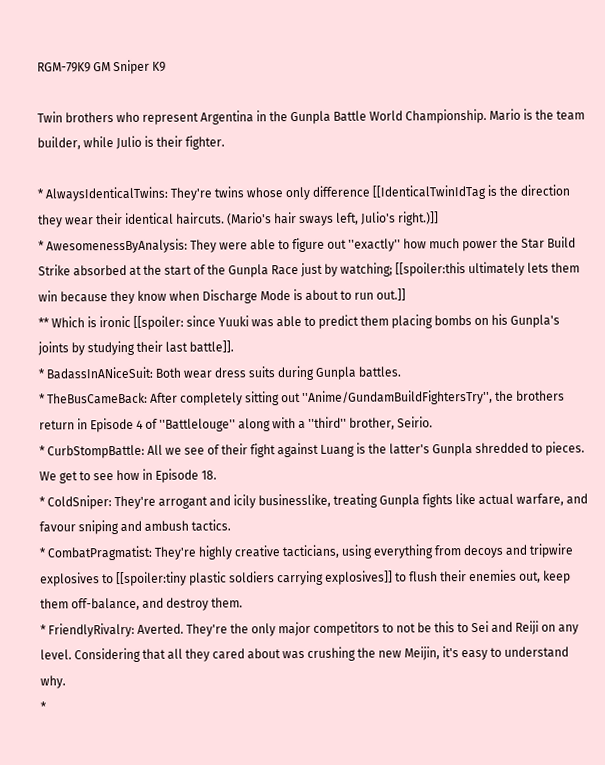RGM-79K9 GM Sniper K9

Twin brothers who represent Argentina in the Gunpla Battle World Championship. Mario is the team builder, while Julio is their fighter.

* AlwaysIdenticalTwins: They're twins whose only difference [[IdenticalTwinIdTag is the direction they wear their identical haircuts. (Mario's hair sways left, Julio's right.)]]
* AwesomenessByAnalysis: They were able to figure out ''exactly'' how much power the Star Build Strike absorbed at the start of the Gunpla Race just by watching; [[spoiler:this ultimately lets them win because they know when Discharge Mode is about to run out.]]
** Which is ironic [[spoiler: since Yuuki was able to predict them placing bombs on his Gunpla's joints by studying their last battle]].
* BadassInANiceSuit: Both wear dress suits during Gunpla battles.
* TheBusCameBack: After completely sitting out ''Anime/GundamBuildFightersTry'', the brothers return in Episode 4 of ''Battlelouge'' along with a ''third'' brother, Seirio.
* CurbStompBattle: All we see of their fight against Luang is the latter's Gunpla shredded to pieces. We get to see how in Episode 18.
* ColdSniper: They're arrogant and icily businesslike, treating Gunpla fights like actual warfare, and favour sniping and ambush tactics.
* CombatPragmatist: They're highly creative tacticians, using everything from decoys and tripwire explosives to [[spoiler:tiny plastic soldiers carrying explosives]] to flush their enemies out, keep them off-balance, and destroy them.
* FriendlyRivalry: Averted. They're the only major competitors to not be this to Sei and Reiji on any level. Considering that all they cared about was crushing the new Meijin, it's easy to understand why.
*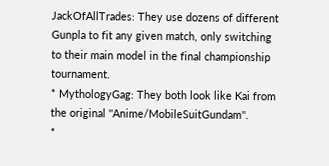JackOfAllTrades: They use dozens of different Gunpla to fit any given match, only switching to their main model in the final championship tournament.
* MythologyGag: They both look like Kai from the original ''Anime/MobileSuitGundam''.
*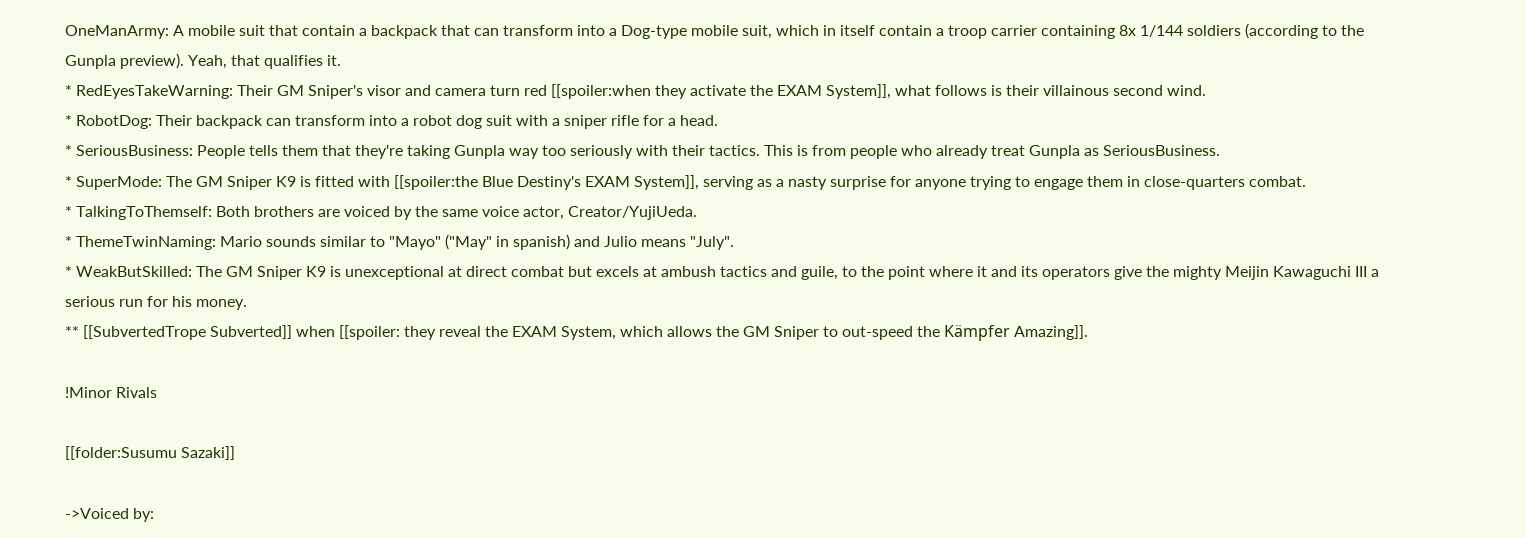OneManArmy: A mobile suit that contain a backpack that can transform into a Dog-type mobile suit, which in itself contain a troop carrier containing 8x 1/144 soldiers (according to the Gunpla preview). Yeah, that qualifies it.
* RedEyesTakeWarning: Their GM Sniper's visor and camera turn red [[spoiler:when they activate the EXAM System]], what follows is their villainous second wind.
* RobotDog: Their backpack can transform into a robot dog suit with a sniper rifle for a head.
* SeriousBusiness: People tells them that they're taking Gunpla way too seriously with their tactics. This is from people who already treat Gunpla as SeriousBusiness.
* SuperMode: The GM Sniper K9 is fitted with [[spoiler:the Blue Destiny's EXAM System]], serving as a nasty surprise for anyone trying to engage them in close-quarters combat.
* TalkingToThemself: Both brothers are voiced by the same voice actor, Creator/YujiUeda.
* ThemeTwinNaming: Mario sounds similar to "Mayo" ("May" in spanish) and Julio means "July".
* WeakButSkilled: The GM Sniper K9 is unexceptional at direct combat but excels at ambush tactics and guile, to the point where it and its operators give the mighty Meijin Kawaguchi III a serious run for his money.
** [[SubvertedTrope Subverted]] when [[spoiler: they reveal the EXAM System, which allows the GM Sniper to out-speed the Kämpfer Amazing]].

!Minor Rivals

[[folder:Susumu Sazaki]]

->Voiced by: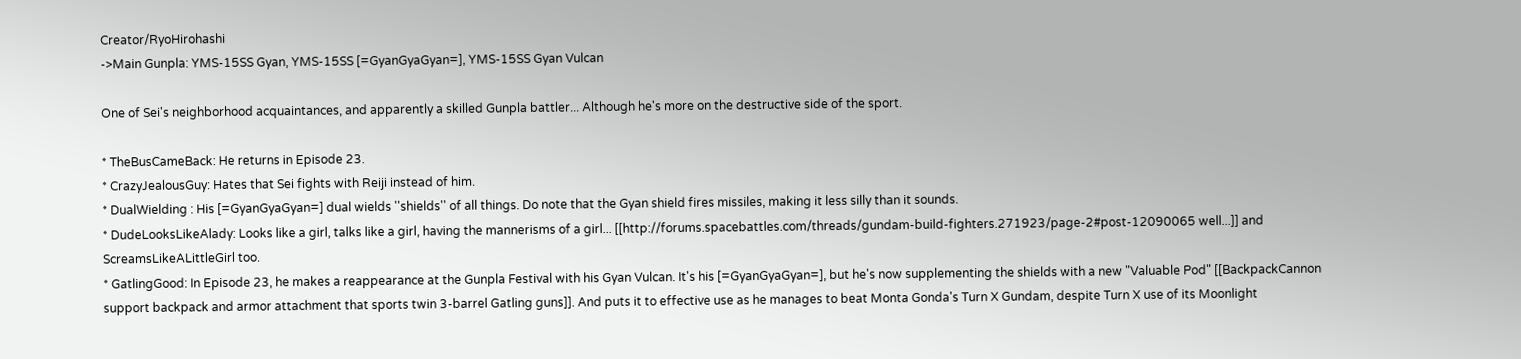Creator/RyoHirohashi
->Main Gunpla: YMS-15SS Gyan, YMS-15SS [=GyanGyaGyan=], YMS-15SS Gyan Vulcan

One of Sei's neighborhood acquaintances, and apparently a skilled Gunpla battler... Although he's more on the destructive side of the sport.

* TheBusCameBack: He returns in Episode 23.
* CrazyJealousGuy: Hates that Sei fights with Reiji instead of him.
* DualWielding : His [=GyanGyaGyan=] dual wields ''shields'' of all things. Do note that the Gyan shield fires missiles, making it less silly than it sounds.
* DudeLooksLikeAlady: Looks like a girl, talks like a girl, having the mannerisms of a girl... [[http://forums.spacebattles.com/threads/gundam-build-fighters.271923/page-2#post-12090065 well...]] and ScreamsLikeALittleGirl too.
* GatlingGood: In Episode 23, he makes a reappearance at the Gunpla Festival with his Gyan Vulcan. It's his [=GyanGyaGyan=], but he's now supplementing the shields with a new "Valuable Pod" [[BackpackCannon support backpack and armor attachment that sports twin 3-barrel Gatling guns]]. And puts it to effective use as he manages to beat Monta Gonda's Turn X Gundam, despite Turn X use of its Moonlight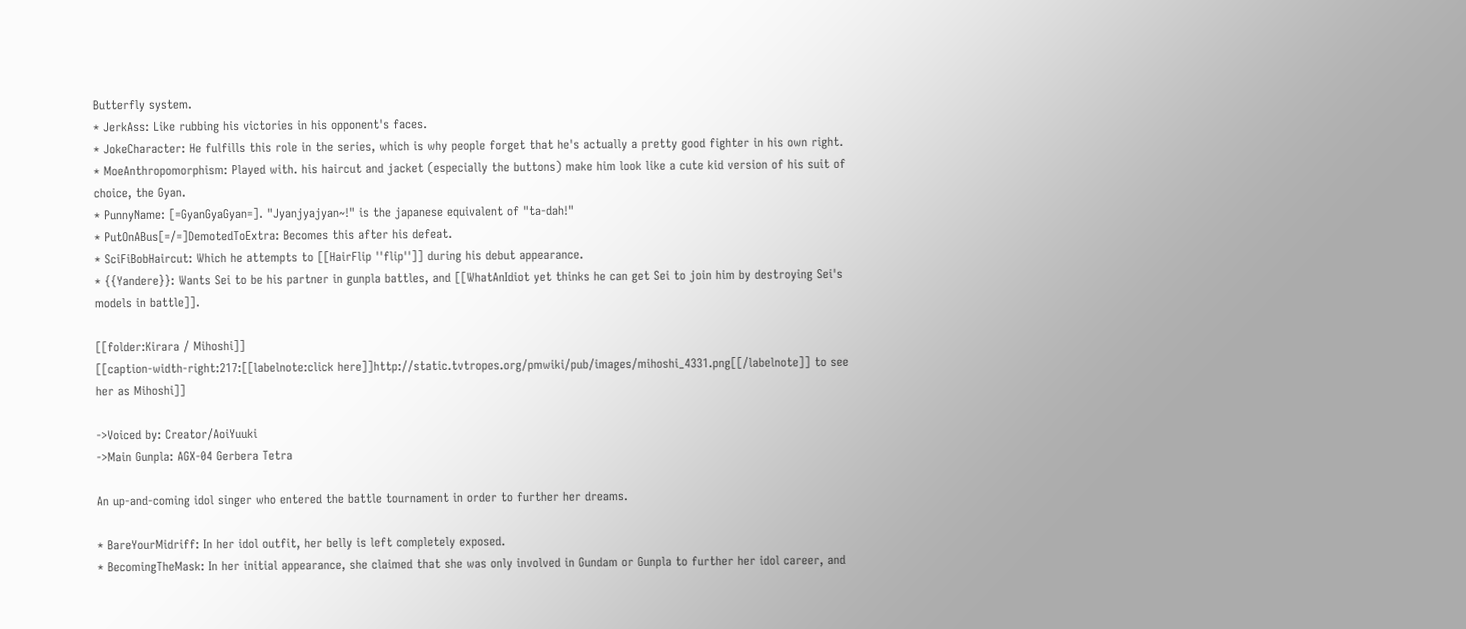Butterfly system.
* JerkAss: Like rubbing his victories in his opponent's faces.
* JokeCharacter: He fulfills this role in the series, which is why people forget that he's actually a pretty good fighter in his own right.
* MoeAnthropomorphism: Played with. his haircut and jacket (especially the buttons) make him look like a cute kid version of his suit of choice, the Gyan.
* PunnyName: [=GyanGyaGyan=]. "Jyanjyajyan~!" is the japanese equivalent of "ta-dah!"
* PutOnABus[=/=]DemotedToExtra: Becomes this after his defeat.
* SciFiBobHaircut: Which he attempts to [[HairFlip ''flip'']] during his debut appearance.
* {{Yandere}}: Wants Sei to be his partner in gunpla battles, and [[WhatAnIdiot yet thinks he can get Sei to join him by destroying Sei's models in battle]].

[[folder:Kirara / Mihoshi]]
[[caption-width-right:217:[[labelnote:click here]]http://static.tvtropes.org/pmwiki/pub/images/mihoshi_4331.png[[/labelnote]] to see her as Mihoshi]]

->Voiced by: Creator/AoiYuuki
->Main Gunpla: AGX-04 Gerbera Tetra

An up-and-coming idol singer who entered the battle tournament in order to further her dreams.

* BareYourMidriff: In her idol outfit, her belly is left completely exposed.
* BecomingTheMask: In her initial appearance, she claimed that she was only involved in Gundam or Gunpla to further her idol career, and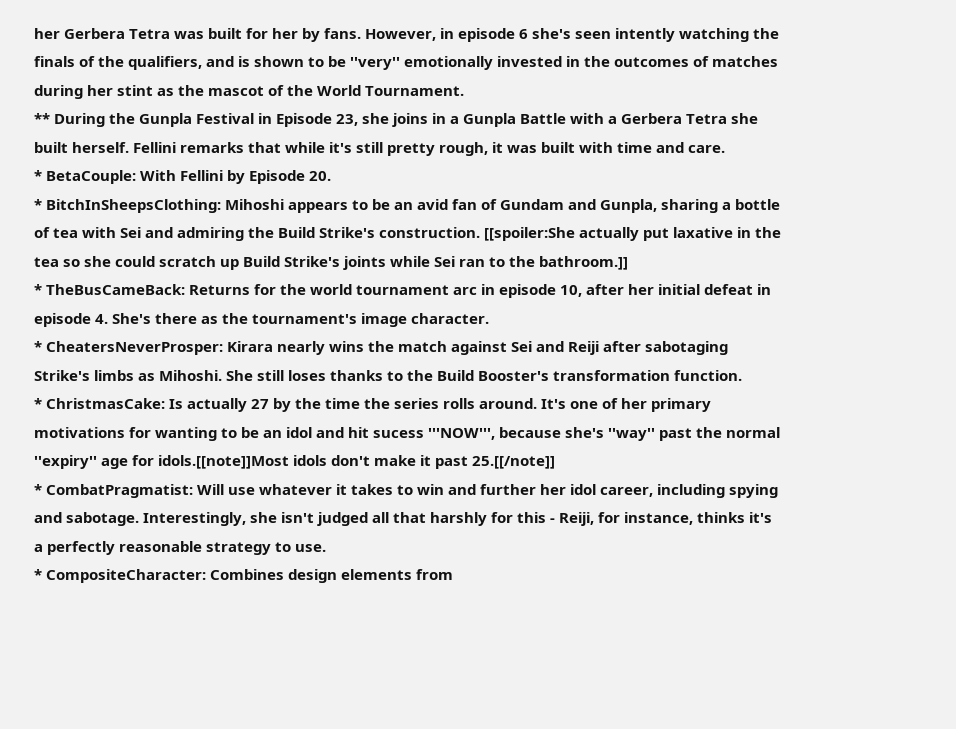her Gerbera Tetra was built for her by fans. However, in episode 6 she's seen intently watching the finals of the qualifiers, and is shown to be ''very'' emotionally invested in the outcomes of matches during her stint as the mascot of the World Tournament.
** During the Gunpla Festival in Episode 23, she joins in a Gunpla Battle with a Gerbera Tetra she built herself. Fellini remarks that while it's still pretty rough, it was built with time and care.
* BetaCouple: With Fellini by Episode 20.
* BitchInSheepsClothing: Mihoshi appears to be an avid fan of Gundam and Gunpla, sharing a bottle of tea with Sei and admiring the Build Strike's construction. [[spoiler:She actually put laxative in the tea so she could scratch up Build Strike's joints while Sei ran to the bathroom.]]
* TheBusCameBack: Returns for the world tournament arc in episode 10, after her initial defeat in episode 4. She's there as the tournament's image character.
* CheatersNeverProsper: Kirara nearly wins the match against Sei and Reiji after sabotaging Strike's limbs as Mihoshi. She still loses thanks to the Build Booster's transformation function.
* ChristmasCake: Is actually 27 by the time the series rolls around. It's one of her primary motivations for wanting to be an idol and hit sucess '''NOW''', because she's ''way'' past the normal ''expiry'' age for idols.[[note]]Most idols don't make it past 25.[[/note]]
* CombatPragmatist: Will use whatever it takes to win and further her idol career, including spying and sabotage. Interestingly, she isn't judged all that harshly for this - Reiji, for instance, thinks it's a perfectly reasonable strategy to use.
* CompositeCharacter: Combines design elements from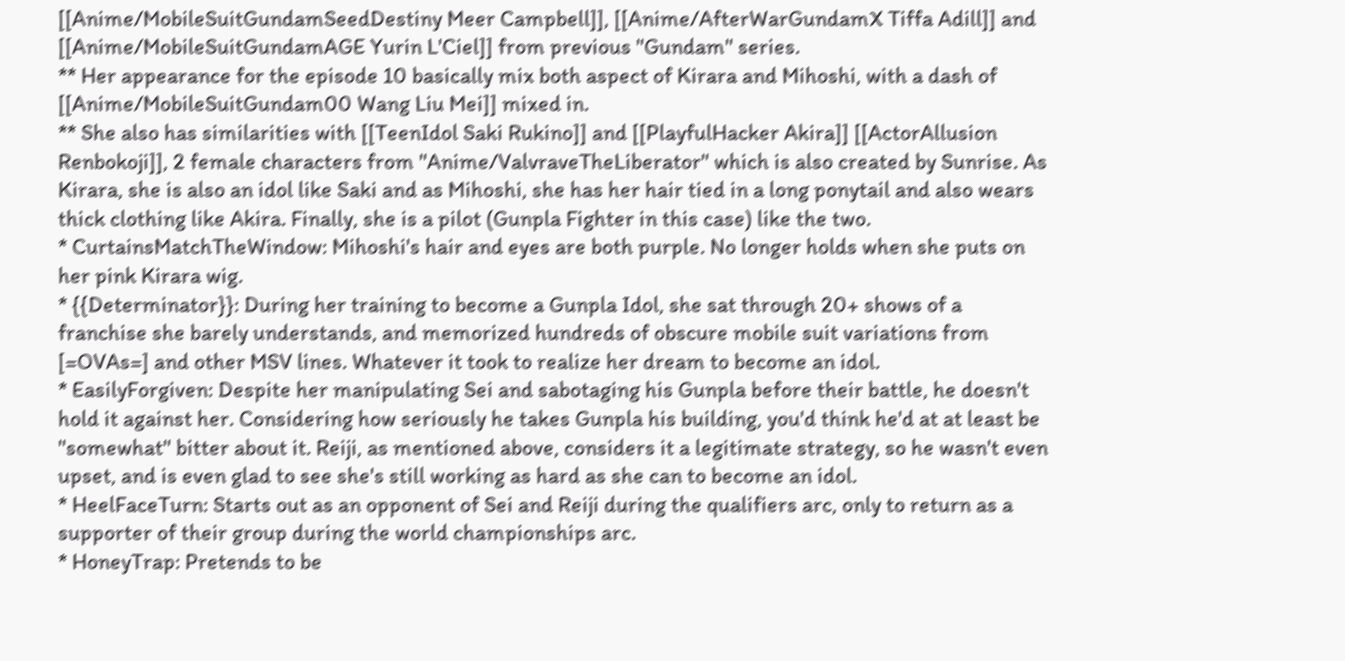[[Anime/MobileSuitGundamSeedDestiny Meer Campbell]], [[Anime/AfterWarGundamX Tiffa Adill]] and [[Anime/MobileSuitGundamAGE Yurin L'Ciel]] from previous ''Gundam'' series.
** Her appearance for the episode 10 basically mix both aspect of Kirara and Mihoshi, with a dash of [[Anime/MobileSuitGundam00 Wang Liu Mei]] mixed in.
** She also has similarities with [[TeenIdol Saki Rukino]] and [[PlayfulHacker Akira]] [[ActorAllusion Renbokoji]], 2 female characters from ''Anime/ValvraveTheLiberator'' which is also created by Sunrise. As Kirara, she is also an idol like Saki and as Mihoshi, she has her hair tied in a long ponytail and also wears thick clothing like Akira. Finally, she is a pilot (Gunpla Fighter in this case) like the two.
* CurtainsMatchTheWindow: Mihoshi's hair and eyes are both purple. No longer holds when she puts on her pink Kirara wig.
* {{Determinator}}: During her training to become a Gunpla Idol, she sat through 20+ shows of a franchise she barely understands, and memorized hundreds of obscure mobile suit variations from [=OVAs=] and other MSV lines. Whatever it took to realize her dream to become an idol.
* EasilyForgiven: Despite her manipulating Sei and sabotaging his Gunpla before their battle, he doesn't hold it against her. Considering how seriously he takes Gunpla his building, you'd think he'd at at least be ''somewhat'' bitter about it. Reiji, as mentioned above, considers it a legitimate strategy, so he wasn't even upset, and is even glad to see she's still working as hard as she can to become an idol.
* HeelFaceTurn: Starts out as an opponent of Sei and Reiji during the qualifiers arc, only to return as a supporter of their group during the world championships arc.
* HoneyTrap: Pretends to be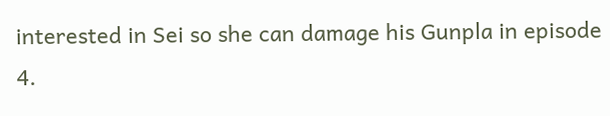interested in Sei so she can damage his Gunpla in episode 4.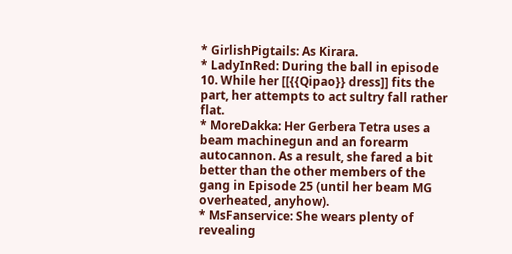* GirlishPigtails: As Kirara.
* LadyInRed: During the ball in episode 10. While her [[{{Qipao}} dress]] fits the part, her attempts to act sultry fall rather flat.
* MoreDakka: Her Gerbera Tetra uses a beam machinegun and an forearm autocannon. As a result, she fared a bit better than the other members of the gang in Episode 25 (until her beam MG overheated, anyhow).
* MsFanservice: She wears plenty of revealing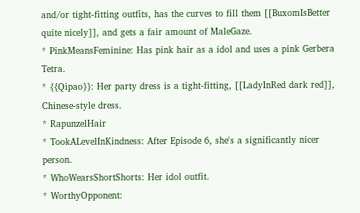and/or tight-fitting outfits, has the curves to fill them [[BuxomIsBetter quite nicely]], and gets a fair amount of MaleGaze.
* PinkMeansFeminine: Has pink hair as a idol and uses a pink Gerbera Tetra.
* {{Qipao}}: Her party dress is a tight-fitting, [[LadyInRed dark red]], Chinese-style dress.
* RapunzelHair
* TookALevelInKindness: After Episode 6, she's a significantly nicer person.
* WhoWearsShortShorts: Her idol outfit.
* WorthyOpponent: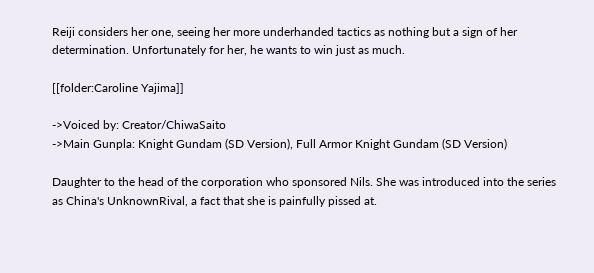Reiji considers her one, seeing her more underhanded tactics as nothing but a sign of her determination. Unfortunately for her, he wants to win just as much.

[[folder:Caroline Yajima]]

->Voiced by: Creator/ChiwaSaito
->Main Gunpla: Knight Gundam (SD Version), Full Armor Knight Gundam (SD Version)

Daughter to the head of the corporation who sponsored Nils. She was introduced into the series as China's UnknownRival, a fact that she is painfully pissed at.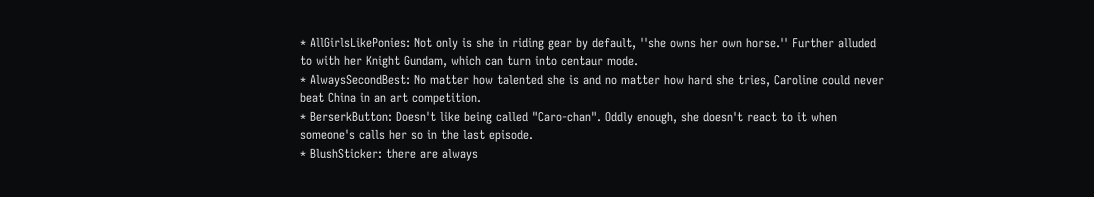* AllGirlsLikePonies: Not only is she in riding gear by default, ''she owns her own horse.'' Further alluded to with her Knight Gundam, which can turn into centaur mode.
* AlwaysSecondBest: No matter how talented she is and no matter how hard she tries, Caroline could never beat China in an art competition.
* BerserkButton: Doesn't like being called "Caro-chan". Oddly enough, she doesn't react to it when someone's calls her so in the last episode.
* BlushSticker: there are always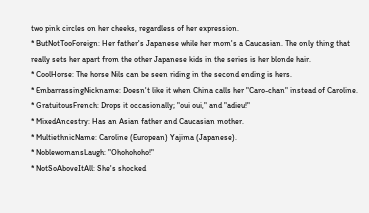two pink circles on her cheeks, regardless of her expression.
* ButNotTooForeign: Her father's Japanese while her mom's a Caucasian. The only thing that really sets her apart from the other Japanese kids in the series is her blonde hair.
* CoolHorse: The horse Nils can be seen riding in the second ending is hers.
* EmbarrassingNickname: Doesn't like it when China calls her "Caro-chan" instead of Caroline.
* GratuitousFrench: Drops it occasionally; "oui oui," and "adieu!"
* MixedAncestry: Has an Asian father and Caucasian mother.
* MultiethnicName: Caroline (European) Yajima (Japanese).
* NoblewomansLaugh: "Ohohohoho!"
* NotSoAboveItAll: She's shocked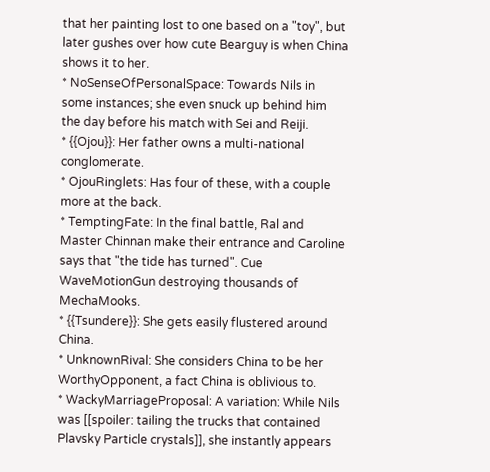that her painting lost to one based on a "toy", but later gushes over how cute Bearguy is when China shows it to her.
* NoSenseOfPersonalSpace: Towards Nils in some instances; she even snuck up behind him the day before his match with Sei and Reiji.
* {{Ojou}}: Her father owns a multi-national conglomerate.
* OjouRinglets: Has four of these, with a couple more at the back.
* TemptingFate: In the final battle, Ral and Master Chinnan make their entrance and Caroline says that "the tide has turned". Cue WaveMotionGun destroying thousands of MechaMooks.
* {{Tsundere}}: She gets easily flustered around China.
* UnknownRival: She considers China to be her WorthyOpponent, a fact China is oblivious to.
* WackyMarriageProposal: A variation: While Nils was [[spoiler: tailing the trucks that contained Plavsky Particle crystals]], she instantly appears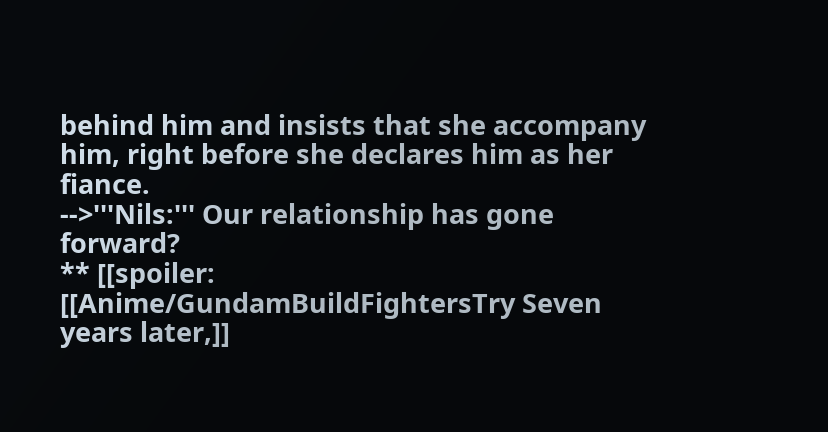behind him and insists that she accompany him, right before she declares him as her fiance.
-->'''Nils:''' Our relationship has gone forward?
** [[spoiler: [[Anime/GundamBuildFightersTry Seven years later,]]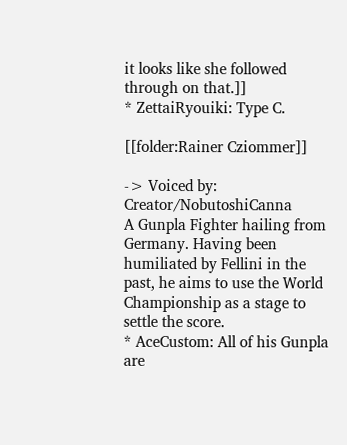it looks like she followed through on that.]]
* ZettaiRyouiki: Type C.

[[folder:Rainer Cziommer]]

-> Voiced by: Creator/NobutoshiCanna
A Gunpla Fighter hailing from Germany. Having been humiliated by Fellini in the past, he aims to use the World Championship as a stage to settle the score.
* AceCustom: All of his Gunpla are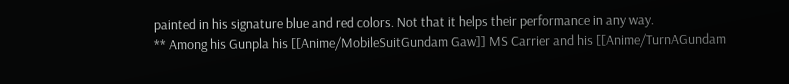painted in his signature blue and red colors. Not that it helps their performance in any way.
** Among his Gunpla his [[Anime/MobileSuitGundam Gaw]] MS Carrier and his [[Anime/TurnAGundam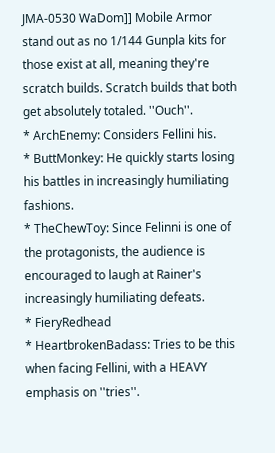JMA-0530 WaDom]] Mobile Armor stand out as no 1/144 Gunpla kits for those exist at all, meaning they're scratch builds. Scratch builds that both get absolutely totaled. ''Ouch''.
* ArchEnemy: Considers Fellini his.
* ButtMonkey: He quickly starts losing his battles in increasingly humiliating fashions.
* TheChewToy: Since Felinni is one of the protagonists, the audience is encouraged to laugh at Rainer's increasingly humiliating defeats.
* FieryRedhead
* HeartbrokenBadass: Tries to be this when facing Fellini, with a HEAVY emphasis on ''tries''.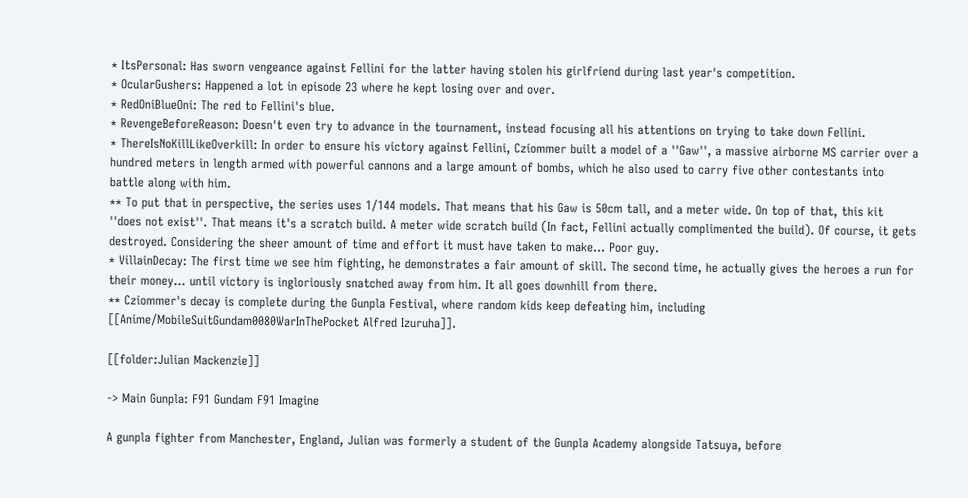* ItsPersonal: Has sworn vengeance against Fellini for the latter having stolen his girlfriend during last year's competition.
* OcularGushers: Happened a lot in episode 23 where he kept losing over and over.
* RedOniBlueOni: The red to Fellini's blue.
* RevengeBeforeReason: Doesn't even try to advance in the tournament, instead focusing all his attentions on trying to take down Fellini.
* ThereIsNoKillLikeOverkill: In order to ensure his victory against Fellini, Cziommer built a model of a ''Gaw'', a massive airborne MS carrier over a hundred meters in length armed with powerful cannons and a large amount of bombs, which he also used to carry five other contestants into battle along with him.
** To put that in perspective, the series uses 1/144 models. That means that his Gaw is 50cm tall, and a meter wide. On top of that, this kit ''does not exist''. That means it's a scratch build. A meter wide scratch build (In fact, Fellini actually complimented the build). Of course, it gets destroyed. Considering the sheer amount of time and effort it must have taken to make... Poor guy.
* VillainDecay: The first time we see him fighting, he demonstrates a fair amount of skill. The second time, he actually gives the heroes a run for their money... until victory is ingloriously snatched away from him. It all goes downhill from there.
** Cziommer's decay is complete during the Gunpla Festival, where random kids keep defeating him, including [[Anime/MobileSuitGundam0080WarInThePocket Alfred Izuruha]].

[[folder:Julian Mackenzie]]

-> Main Gunpla: F91 Gundam F91 Imagine

A gunpla fighter from Manchester, England, Julian was formerly a student of the Gunpla Academy alongside Tatsuya, before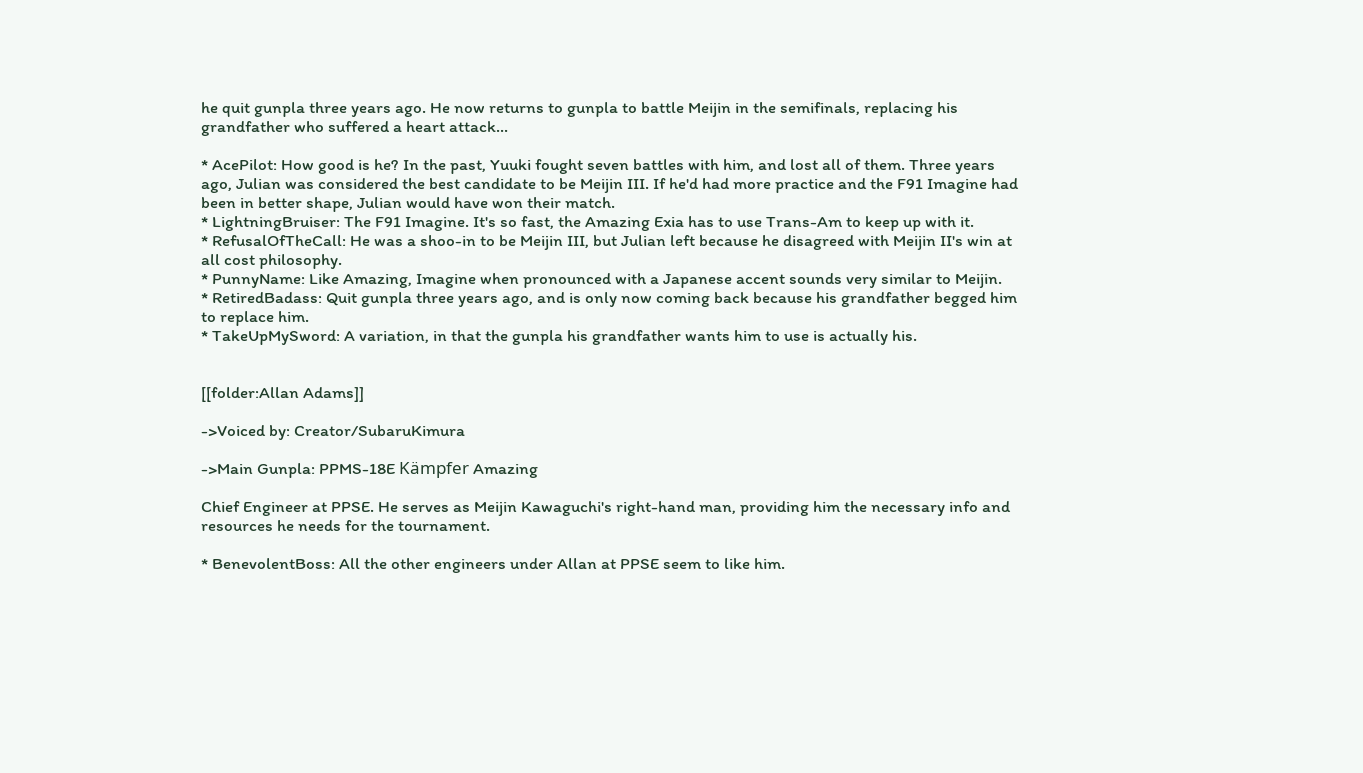he quit gunpla three years ago. He now returns to gunpla to battle Meijin in the semifinals, replacing his grandfather who suffered a heart attack...

* AcePilot: How good is he? In the past, Yuuki fought seven battles with him, and lost all of them. Three years ago, Julian was considered the best candidate to be Meijin III. If he'd had more practice and the F91 Imagine had been in better shape, Julian would have won their match.
* LightningBruiser: The F91 Imagine. It's so fast, the Amazing Exia has to use Trans-Am to keep up with it.
* RefusalOfTheCall: He was a shoo-in to be Meijin III, but Julian left because he disagreed with Meijin II's win at all cost philosophy.
* PunnyName: Like Amazing, Imagine when pronounced with a Japanese accent sounds very similar to Meijin.
* RetiredBadass: Quit gunpla three years ago, and is only now coming back because his grandfather begged him to replace him.
* TakeUpMySword: A variation, in that the gunpla his grandfather wants him to use is actually his.


[[folder:Allan Adams]]

->Voiced by: Creator/SubaruKimura

->Main Gunpla: PPMS-18E Kämpfer Amazing

Chief Engineer at PPSE. He serves as Meijin Kawaguchi's right-hand man, providing him the necessary info and resources he needs for the tournament.

* BenevolentBoss: All the other engineers under Allan at PPSE seem to like him.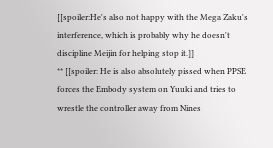[[spoiler:He's also not happy with the Mega Zaku's interference, which is probably why he doesn't discipline Meijin for helping stop it.]]
** [[spoiler: He is also absolutely pissed when PPSE forces the Embody system on Yuuki and tries to wrestle the controller away from Nines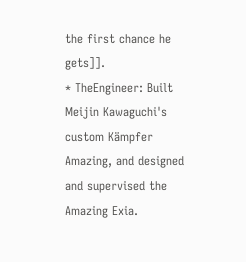the first chance he gets]].
* TheEngineer: Built Meijin Kawaguchi's custom Kämpfer Amazing, and designed and supervised the Amazing Exia.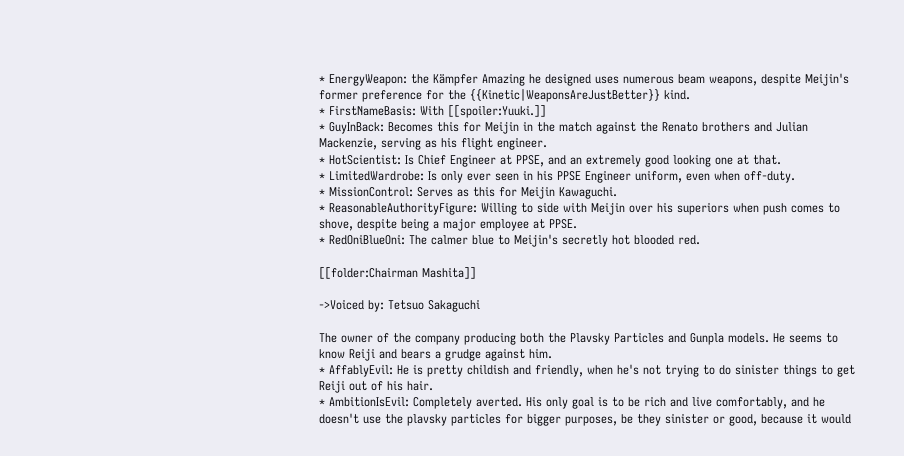* EnergyWeapon: the Kämpfer Amazing he designed uses numerous beam weapons, despite Meijin's former preference for the {{Kinetic|WeaponsAreJustBetter}} kind.
* FirstNameBasis: With [[spoiler:Yuuki.]]
* GuyInBack: Becomes this for Meijin in the match against the Renato brothers and Julian Mackenzie, serving as his flight engineer.
* HotScientist: Is Chief Engineer at PPSE, and an extremely good looking one at that.
* LimitedWardrobe: Is only ever seen in his PPSE Engineer uniform, even when off-duty.
* MissionControl: Serves as this for Meijin Kawaguchi.
* ReasonableAuthorityFigure: Willing to side with Meijin over his superiors when push comes to shove, despite being a major employee at PPSE.
* RedOniBlueOni: The calmer blue to Meijin's secretly hot blooded red.

[[folder:Chairman Mashita]]

->Voiced by: Tetsuo Sakaguchi

The owner of the company producing both the Plavsky Particles and Gunpla models. He seems to know Reiji and bears a grudge against him.
* AffablyEvil: He is pretty childish and friendly, when he's not trying to do sinister things to get Reiji out of his hair.
* AmbitionIsEvil: Completely averted. His only goal is to be rich and live comfortably, and he doesn't use the plavsky particles for bigger purposes, be they sinister or good, because it would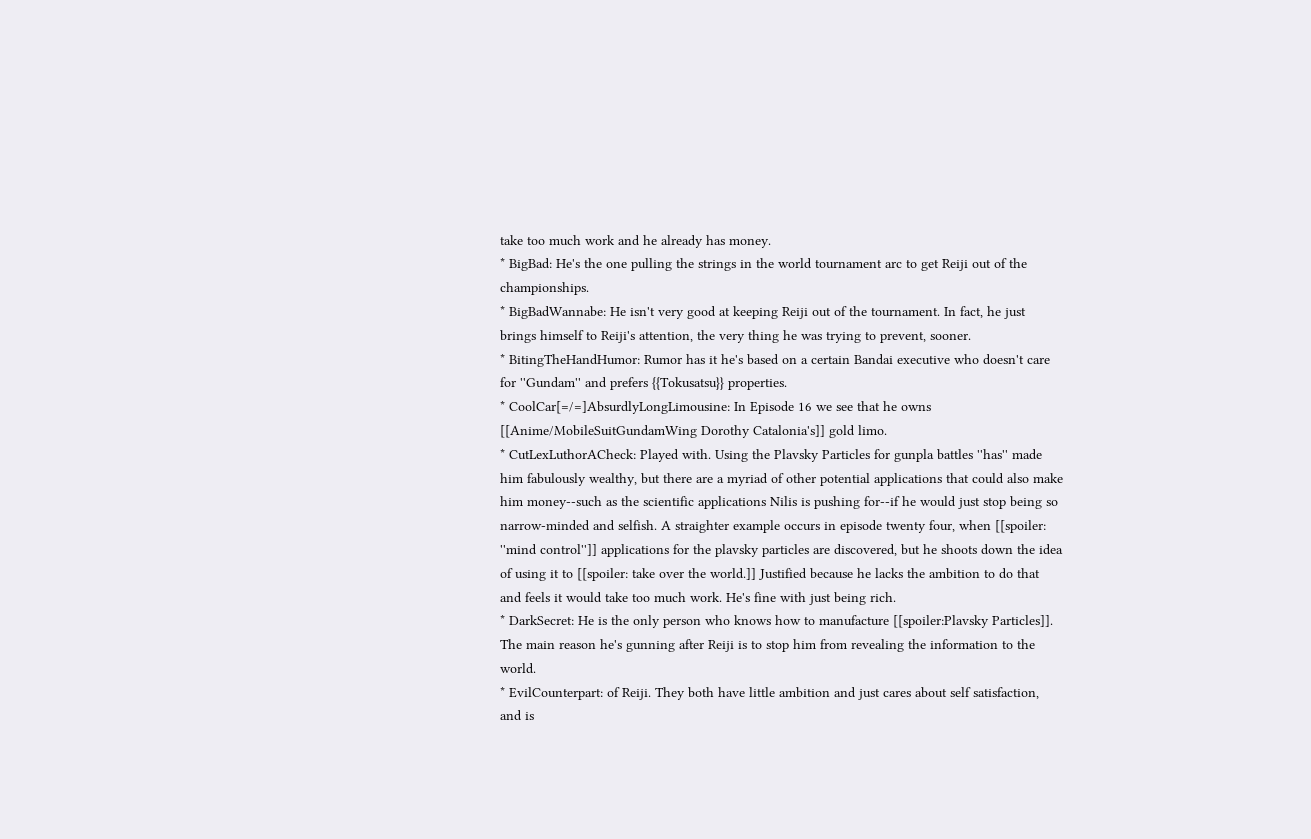take too much work and he already has money.
* BigBad: He's the one pulling the strings in the world tournament arc to get Reiji out of the championships.
* BigBadWannabe: He isn't very good at keeping Reiji out of the tournament. In fact, he just brings himself to Reiji's attention, the very thing he was trying to prevent, sooner.
* BitingTheHandHumor: Rumor has it he's based on a certain Bandai executive who doesn't care for ''Gundam'' and prefers {{Tokusatsu}} properties.
* CoolCar[=/=]AbsurdlyLongLimousine: In Episode 16 we see that he owns [[Anime/MobileSuitGundamWing Dorothy Catalonia's]] gold limo.
* CutLexLuthorACheck: Played with. Using the Plavsky Particles for gunpla battles ''has'' made him fabulously wealthy, but there are a myriad of other potential applications that could also make him money--such as the scientific applications Nilis is pushing for--if he would just stop being so narrow-minded and selfish. A straighter example occurs in episode twenty four, when [[spoiler: ''mind control'']] applications for the plavsky particles are discovered, but he shoots down the idea of using it to [[spoiler: take over the world.]] Justified because he lacks the ambition to do that and feels it would take too much work. He's fine with just being rich.
* DarkSecret: He is the only person who knows how to manufacture [[spoiler:Plavsky Particles]]. The main reason he's gunning after Reiji is to stop him from revealing the information to the world.
* EvilCounterpart: of Reiji. They both have little ambition and just cares about self satisfaction, and is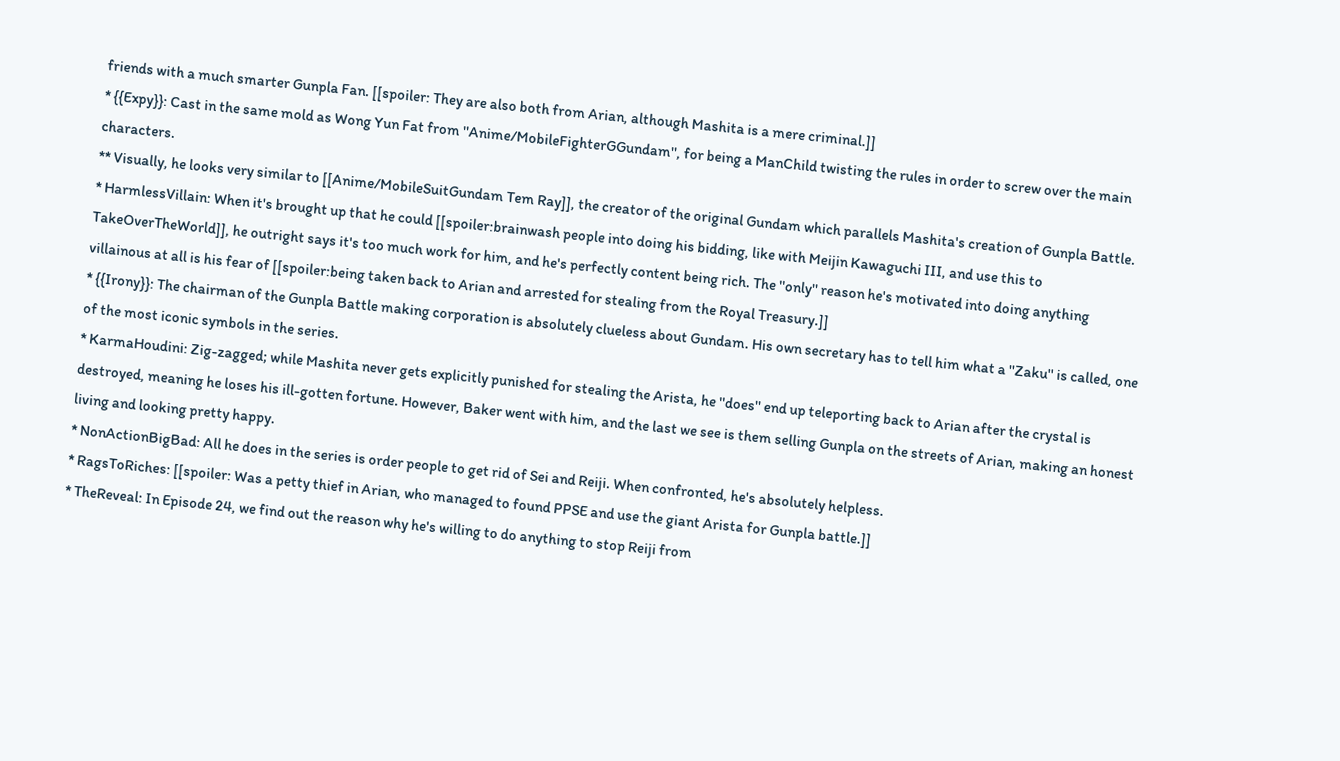friends with a much smarter Gunpla Fan. [[spoiler: They are also both from Arian, although Mashita is a mere criminal.]]
* {{Expy}}: Cast in the same mold as Wong Yun Fat from ''Anime/MobileFighterGGundam'', for being a ManChild twisting the rules in order to screw over the main characters.
** Visually, he looks very similar to [[Anime/MobileSuitGundam Tem Ray]], the creator of the original Gundam which parallels Mashita's creation of Gunpla Battle.
* HarmlessVillain: When it's brought up that he could [[spoiler:brainwash people into doing his bidding, like with Meijin Kawaguchi III, and use this to TakeOverTheWorld]], he outright says it's too much work for him, and he's perfectly content being rich. The ''only'' reason he's motivated into doing anything villainous at all is his fear of [[spoiler:being taken back to Arian and arrested for stealing from the Royal Treasury.]]
* {{Irony}}: The chairman of the Gunpla Battle making corporation is absolutely clueless about Gundam. His own secretary has to tell him what a ''Zaku'' is called, one of the most iconic symbols in the series.
* KarmaHoudini: Zig-zagged; while Mashita never gets explicitly punished for stealing the Arista, he ''does'' end up teleporting back to Arian after the crystal is destroyed, meaning he loses his ill-gotten fortune. However, Baker went with him, and the last we see is them selling Gunpla on the streets of Arian, making an honest living and looking pretty happy.
* NonActionBigBad: All he does in the series is order people to get rid of Sei and Reiji. When confronted, he's absolutely helpless.
* RagsToRiches: [[spoiler: Was a petty thief in Arian, who managed to found PPSE and use the giant Arista for Gunpla battle.]]
* TheReveal: In Episode 24, we find out the reason why he's willing to do anything to stop Reiji from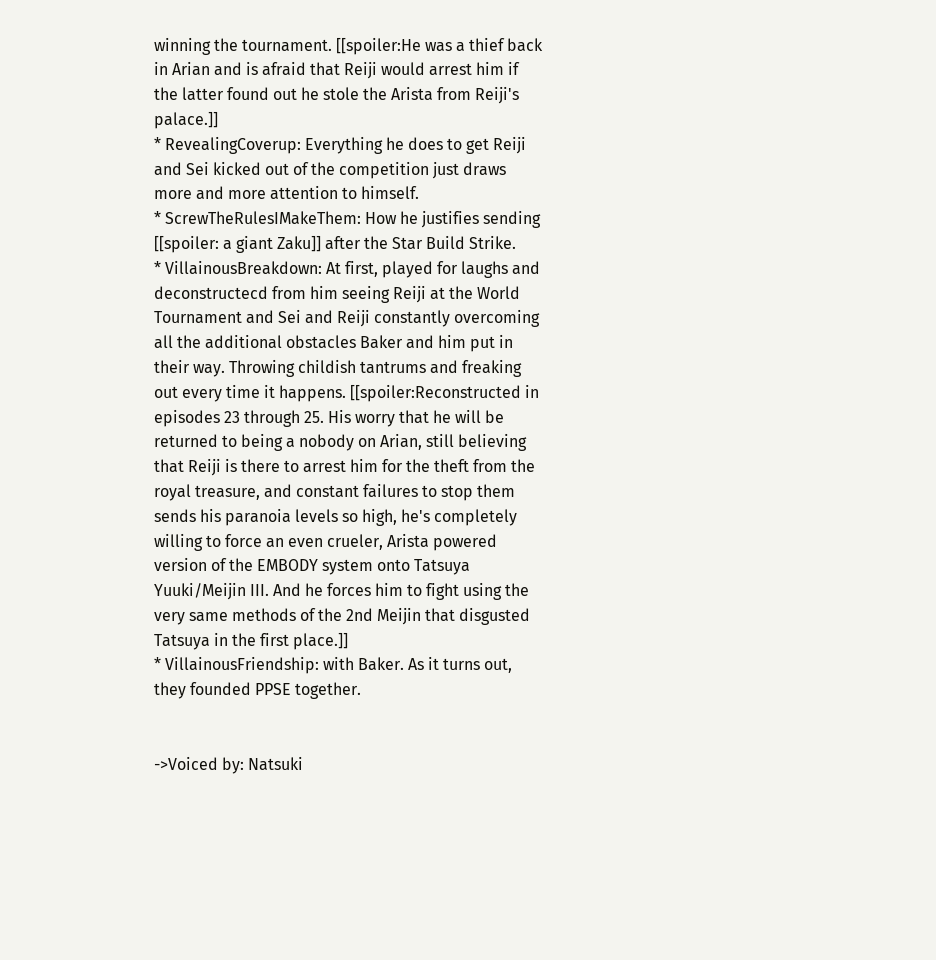winning the tournament. [[spoiler:He was a thief back in Arian and is afraid that Reiji would arrest him if the latter found out he stole the Arista from Reiji's palace.]]
* RevealingCoverup: Everything he does to get Reiji and Sei kicked out of the competition just draws more and more attention to himself.
* ScrewTheRulesIMakeThem: How he justifies sending [[spoiler: a giant Zaku]] after the Star Build Strike.
* VillainousBreakdown: At first, played for laughs and deconstructecd from him seeing Reiji at the World Tournament and Sei and Reiji constantly overcoming all the additional obstacles Baker and him put in their way. Throwing childish tantrums and freaking out every time it happens. [[spoiler:Reconstructed in episodes 23 through 25. His worry that he will be returned to being a nobody on Arian, still believing that Reiji is there to arrest him for the theft from the royal treasure, and constant failures to stop them sends his paranoia levels so high, he's completely willing to force an even crueler, Arista powered version of the EMBODY system onto Tatsuya Yuuki/Meijin III. And he forces him to fight using the very same methods of the 2nd Meijin that disgusted Tatsuya in the first place.]]
* VillainousFriendship: with Baker. As it turns out, they founded PPSE together.


->Voiced by: Natsuki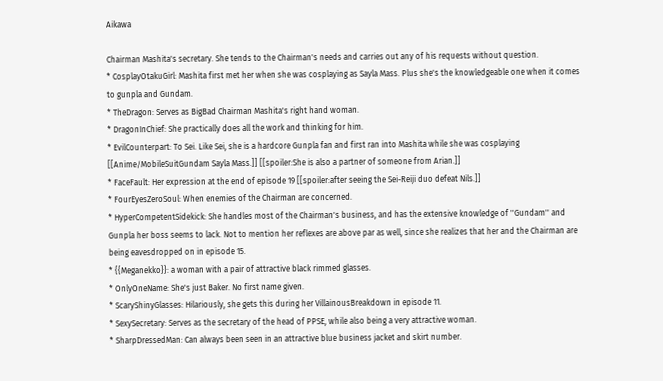Aikawa

Chairman Mashita's secretary. She tends to the Chairman's needs and carries out any of his requests without question.
* CosplayOtakuGirl: Mashita first met her when she was cosplaying as Sayla Mass. Plus she's the knowledgeable one when it comes to gunpla and Gundam.
* TheDragon: Serves as BigBad Chairman Mashita's right hand woman.
* DragonInChief: She practically does all the work and thinking for him.
* EvilCounterpart: To Sei. Like Sei, she is a hardcore Gunpla fan and first ran into Mashita while she was cosplaying [[Anime/MobileSuitGundam Sayla Mass.]] [[spoiler:She is also a partner of someone from Arian.]]
* FaceFault: Her expression at the end of episode 19 [[spoiler:after seeing the Sei-Reiji duo defeat Nils.]]
* FourEyesZeroSoul: When enemies of the Chairman are concerned.
* HyperCompetentSidekick: She handles most of the Chairman's business, and has the extensive knowledge of ''Gundam'' and Gunpla her boss seems to lack. Not to mention her reflexes are above par as well, since she realizes that her and the Chairman are being eavesdropped on in episode 15.
* {{Meganekko}}: a woman with a pair of attractive black rimmed glasses.
* OnlyOneName: She's just Baker. No first name given.
* ScaryShinyGlasses: Hilariously, she gets this during her VillainousBreakdown in episode 11.
* SexySecretary: Serves as the secretary of the head of PPSE, while also being a very attractive woman.
* SharpDressedMan: Can always been seen in an attractive blue business jacket and skirt number.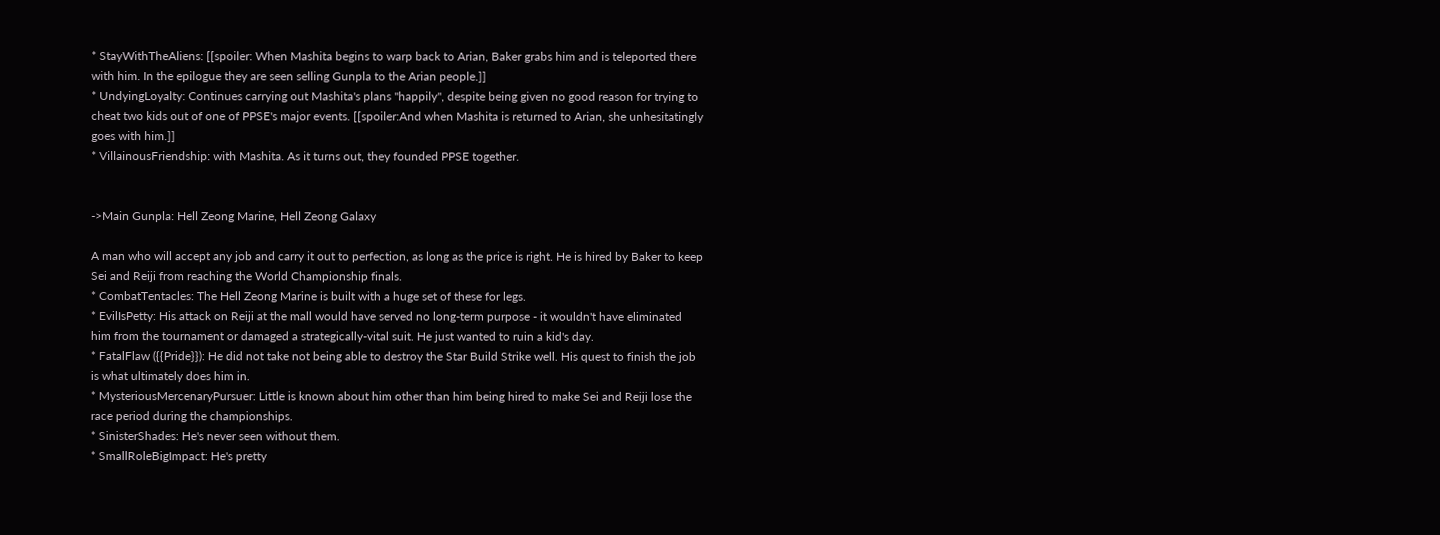* StayWithTheAliens: [[spoiler: When Mashita begins to warp back to Arian, Baker grabs him and is teleported there with him. In the epilogue they are seen selling Gunpla to the Arian people.]]
* UndyingLoyalty: Continues carrying out Mashita's plans ''happily'', despite being given no good reason for trying to cheat two kids out of one of PPSE's major events. [[spoiler:And when Mashita is returned to Arian, she unhesitatingly goes with him.]]
* VillainousFriendship: with Mashita. As it turns out, they founded PPSE together.


->Main Gunpla: Hell Zeong Marine, Hell Zeong Galaxy

A man who will accept any job and carry it out to perfection, as long as the price is right. He is hired by Baker to keep Sei and Reiji from reaching the World Championship finals.
* CombatTentacles: The Hell Zeong Marine is built with a huge set of these for legs.
* EvilIsPetty: His attack on Reiji at the mall would have served no long-term purpose - it wouldn't have eliminated him from the tournament or damaged a strategically-vital suit. He just wanted to ruin a kid's day.
* FatalFlaw ({{Pride}}): He did not take not being able to destroy the Star Build Strike well. His quest to finish the job is what ultimately does him in.
* MysteriousMercenaryPursuer: Little is known about him other than him being hired to make Sei and Reiji lose the race period during the championships.
* SinisterShades: He's never seen without them.
* SmallRoleBigImpact: He's pretty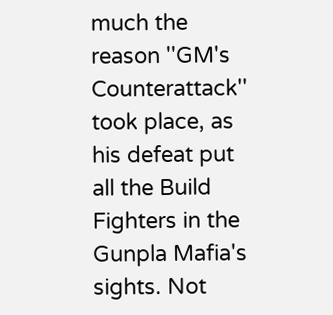much the reason ''GM's Counterattack'' took place, as his defeat put all the Build Fighters in the Gunpla Mafia's sights. Not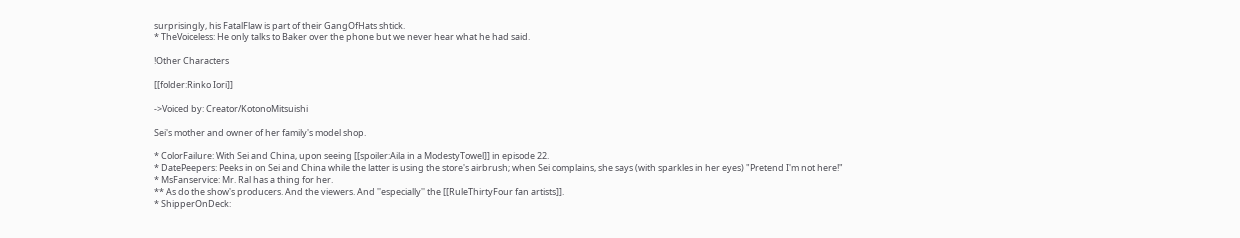surprisingly, his FatalFlaw is part of their GangOfHats shtick.
* TheVoiceless: He only talks to Baker over the phone but we never hear what he had said.

!Other Characters

[[folder:Rinko Iori]]

->Voiced by: Creator/KotonoMitsuishi

Sei's mother and owner of her family's model shop.

* ColorFailure: With Sei and China, upon seeing [[spoiler:Aila in a ModestyTowel]] in episode 22.
* DatePeepers: Peeks in on Sei and China while the latter is using the store's airbrush; when Sei complains, she says (with sparkles in her eyes) "Pretend I'm not here!"
* MsFanservice: Mr. Ral has a thing for her.
** As do the show's producers. And the viewers. And ''especially'' the [[RuleThirtyFour fan artists]].
* ShipperOnDeck: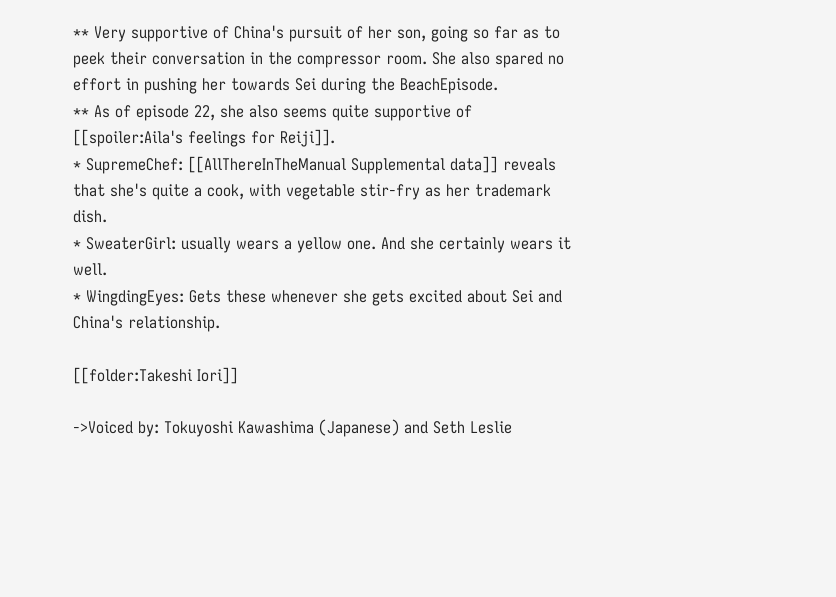** Very supportive of China's pursuit of her son, going so far as to peek their conversation in the compressor room. She also spared no effort in pushing her towards Sei during the BeachEpisode.
** As of episode 22, she also seems quite supportive of [[spoiler:Aila's feelings for Reiji]].
* SupremeChef: [[AllThereInTheManual Supplemental data]] reveals that she's quite a cook, with vegetable stir-fry as her trademark dish.
* SweaterGirl: usually wears a yellow one. And she certainly wears it well.
* WingdingEyes: Gets these whenever she gets excited about Sei and China's relationship.

[[folder:Takeshi Iori]]

->Voiced by: Tokuyoshi Kawashima (Japanese) and Seth Leslie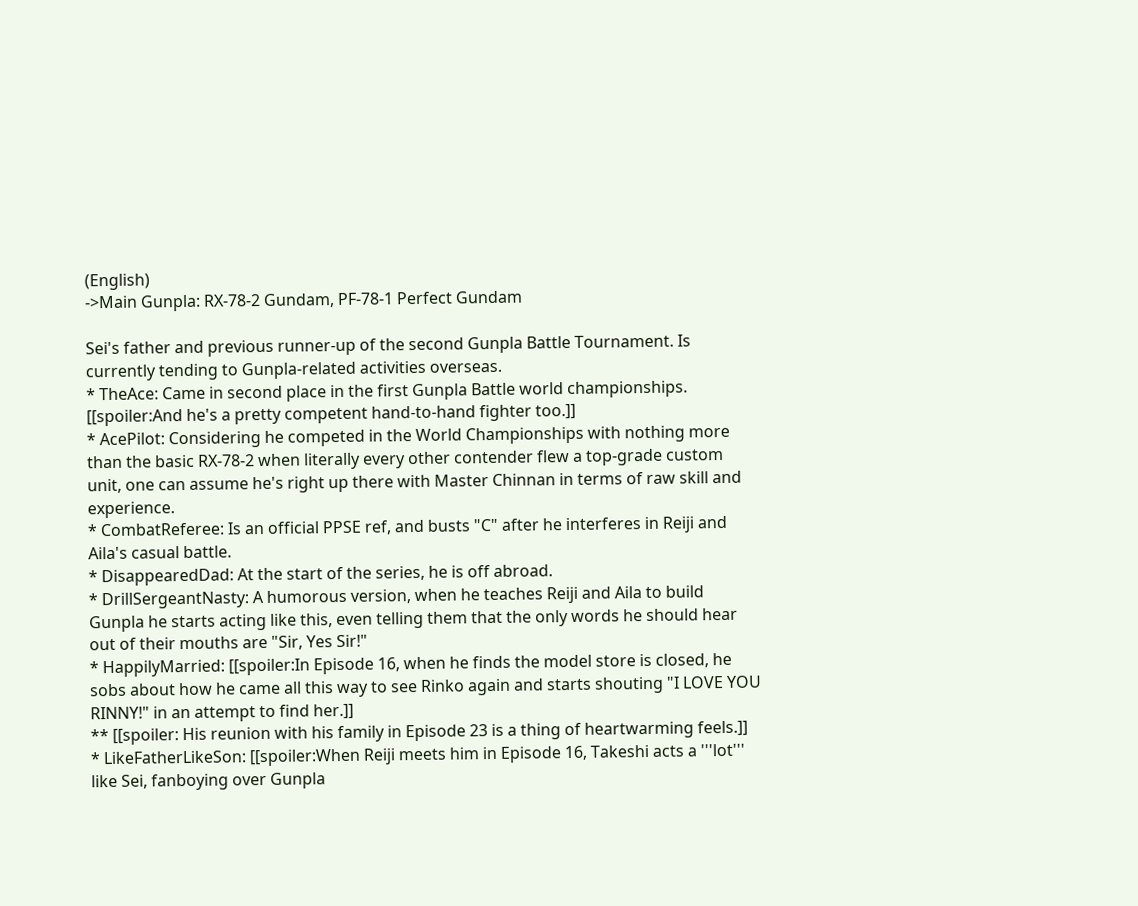(English)
->Main Gunpla: RX-78-2 Gundam, PF-78-1 Perfect Gundam

Sei's father and previous runner-up of the second Gunpla Battle Tournament. Is currently tending to Gunpla-related activities overseas.
* TheAce: Came in second place in the first Gunpla Battle world championships. [[spoiler:And he's a pretty competent hand-to-hand fighter too.]]
* AcePilot: Considering he competed in the World Championships with nothing more than the basic RX-78-2 when literally every other contender flew a top-grade custom unit, one can assume he's right up there with Master Chinnan in terms of raw skill and experience.
* CombatReferee: Is an official PPSE ref, and busts "C" after he interferes in Reiji and Aila's casual battle.
* DisappearedDad: At the start of the series, he is off abroad.
* DrillSergeantNasty: A humorous version, when he teaches Reiji and Aila to build Gunpla he starts acting like this, even telling them that the only words he should hear out of their mouths are "Sir, Yes Sir!"
* HappilyMarried: [[spoiler:In Episode 16, when he finds the model store is closed, he sobs about how he came all this way to see Rinko again and starts shouting "I LOVE YOU RINNY!" in an attempt to find her.]]
** [[spoiler: His reunion with his family in Episode 23 is a thing of heartwarming feels.]]
* LikeFatherLikeSon: [[spoiler:When Reiji meets him in Episode 16, Takeshi acts a '''lot''' like Sei, fanboying over Gunpla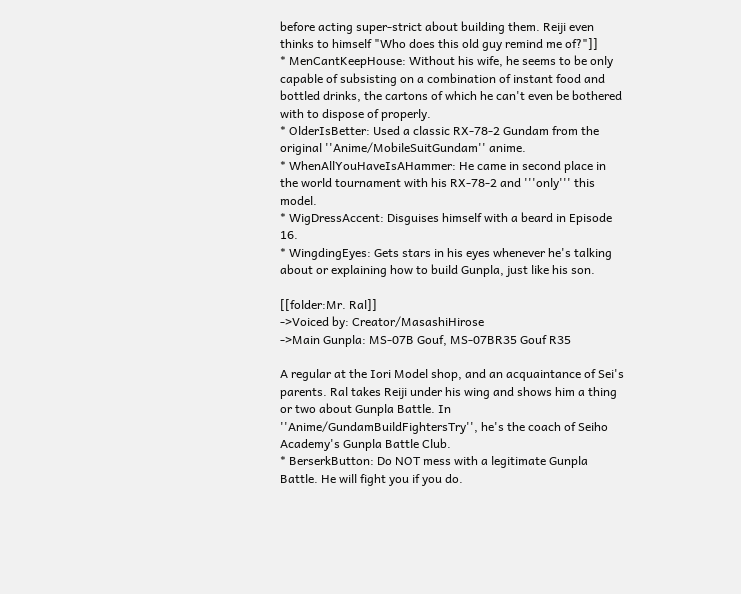before acting super-strict about building them. Reiji even thinks to himself "Who does this old guy remind me of?"]]
* MenCantKeepHouse: Without his wife, he seems to be only capable of subsisting on a combination of instant food and bottled drinks, the cartons of which he can't even be bothered with to dispose of properly.
* OlderIsBetter: Used a classic RX-78-2 Gundam from the original ''Anime/MobileSuitGundam'' anime.
* WhenAllYouHaveIsAHammer: He came in second place in the world tournament with his RX-78-2 and '''only''' this model.
* WigDressAccent: Disguises himself with a beard in Episode 16.
* WingdingEyes: Gets stars in his eyes whenever he's talking about or explaining how to build Gunpla, just like his son.

[[folder:Mr. Ral]]
->Voiced by: Creator/MasashiHirose
->Main Gunpla: MS-07B Gouf, MS-07BR35 Gouf R35

A regular at the Iori Model shop, and an acquaintance of Sei's parents. Ral takes Reiji under his wing and shows him a thing or two about Gunpla Battle. In ''Anime/GundamBuildFightersTry'', he's the coach of Seiho Academy's Gunpla Battle Club.
* BerserkButton: Do NOT mess with a legitimate Gunpla Battle. He will fight you if you do.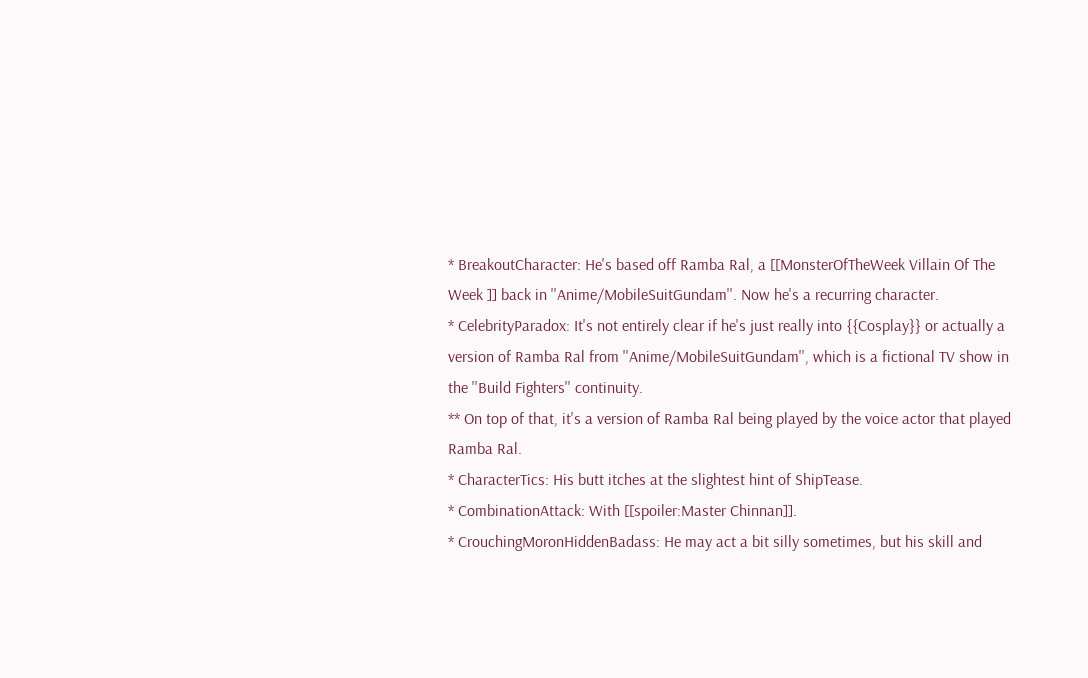* BreakoutCharacter: He's based off Ramba Ral, a [[MonsterOfTheWeek Villain Of The Week ]] back in ''Anime/MobileSuitGundam''. Now he's a recurring character.
* CelebrityParadox: It's not entirely clear if he's just really into {{Cosplay}} or actually a version of Ramba Ral from ''Anime/MobileSuitGundam'', which is a fictional TV show in the ''Build Fighters'' continuity.
** On top of that, it's a version of Ramba Ral being played by the voice actor that played Ramba Ral.
* CharacterTics: His butt itches at the slightest hint of ShipTease.
* CombinationAttack: With [[spoiler:Master Chinnan]].
* CrouchingMoronHiddenBadass: He may act a bit silly sometimes, but his skill and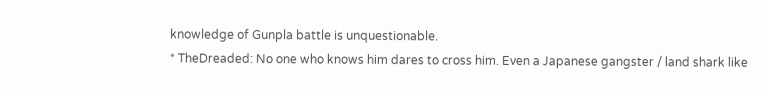knowledge of Gunpla battle is unquestionable.
* TheDreaded: No one who knows him dares to cross him. Even a Japanese gangster / land shark like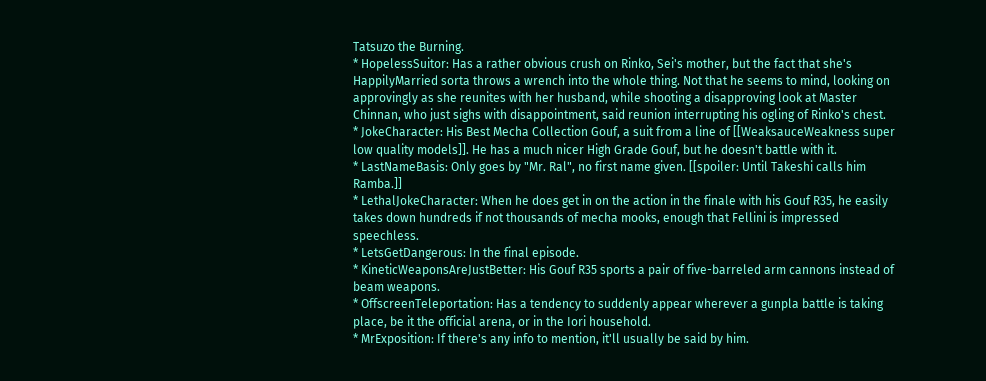Tatsuzo the Burning.
* HopelessSuitor: Has a rather obvious crush on Rinko, Sei's mother, but the fact that she's HappilyMarried sorta throws a wrench into the whole thing. Not that he seems to mind, looking on approvingly as she reunites with her husband, while shooting a disapproving look at Master Chinnan, who just sighs with disappointment, said reunion interrupting his ogling of Rinko's chest.
* JokeCharacter: His Best Mecha Collection Gouf, a suit from a line of [[WeaksauceWeakness super low quality models]]. He has a much nicer High Grade Gouf, but he doesn't battle with it.
* LastNameBasis: Only goes by "Mr. Ral", no first name given. [[spoiler: Until Takeshi calls him Ramba.]]
* LethalJokeCharacter: When he does get in on the action in the finale with his Gouf R35, he easily takes down hundreds if not thousands of mecha mooks, enough that Fellini is impressed speechless.
* LetsGetDangerous: In the final episode.
* KineticWeaponsAreJustBetter: His Gouf R35 sports a pair of five-barreled arm cannons instead of beam weapons.
* OffscreenTeleportation: Has a tendency to suddenly appear wherever a gunpla battle is taking place, be it the official arena, or in the Iori household.
* MrExposition: If there's any info to mention, it'll usually be said by him.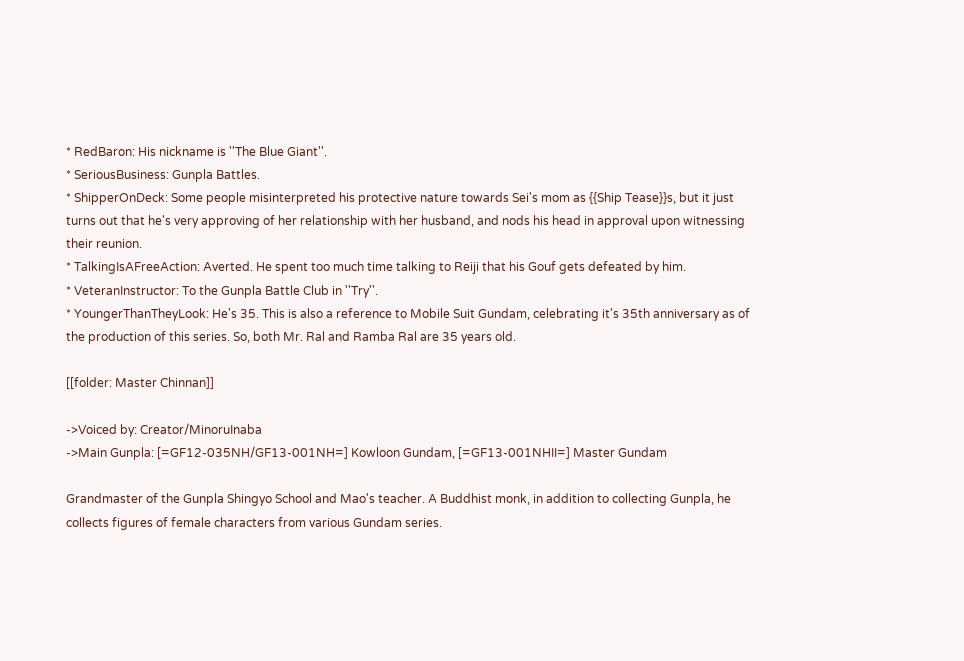* RedBaron: His nickname is ''The Blue Giant''.
* SeriousBusiness: Gunpla Battles.
* ShipperOnDeck: Some people misinterpreted his protective nature towards Sei's mom as {{Ship Tease}}s, but it just turns out that he's very approving of her relationship with her husband, and nods his head in approval upon witnessing their reunion.
* TalkingIsAFreeAction: Averted. He spent too much time talking to Reiji that his Gouf gets defeated by him.
* VeteranInstructor: To the Gunpla Battle Club in ''Try''.
* YoungerThanTheyLook: He's 35. This is also a reference to Mobile Suit Gundam, celebrating it's 35th anniversary as of the production of this series. So, both Mr. Ral and Ramba Ral are 35 years old.

[[folder: Master Chinnan]]

->Voiced by: Creator/MinoruInaba
->Main Gunpla: [=GF12-035NH/GF13-001NH=] Kowloon Gundam, [=GF13-001NHII=] Master Gundam

Grandmaster of the Gunpla Shingyo School and Mao's teacher. A Buddhist monk, in addition to collecting Gunpla, he collects figures of female characters from various Gundam series.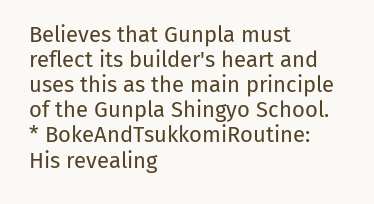Believes that Gunpla must reflect its builder's heart and uses this as the main principle of the Gunpla Shingyo School.
* BokeAndTsukkomiRoutine: His revealing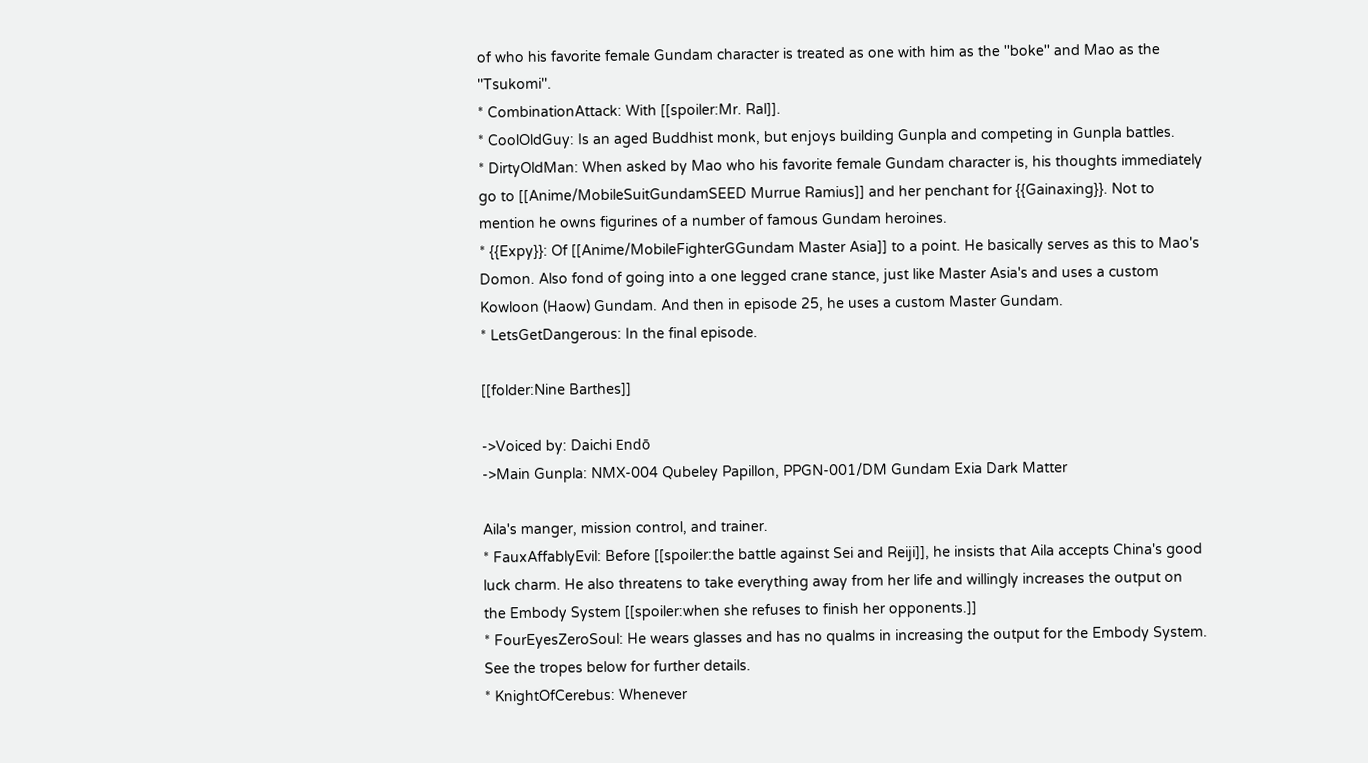of who his favorite female Gundam character is treated as one with him as the ''boke'' and Mao as the ''Tsukomi''.
* CombinationAttack: With [[spoiler:Mr. Ral]].
* CoolOldGuy: Is an aged Buddhist monk, but enjoys building Gunpla and competing in Gunpla battles.
* DirtyOldMan: When asked by Mao who his favorite female Gundam character is, his thoughts immediately go to [[Anime/MobileSuitGundamSEED Murrue Ramius]] and her penchant for {{Gainaxing}}. Not to mention he owns figurines of a number of famous Gundam heroines.
* {{Expy}}: Of [[Anime/MobileFighterGGundam Master Asia]] to a point. He basically serves as this to Mao's Domon. Also fond of going into a one legged crane stance, just like Master Asia's and uses a custom Kowloon (Haow) Gundam. And then in episode 25, he uses a custom Master Gundam.
* LetsGetDangerous: In the final episode.

[[folder:Nine Barthes]]

->Voiced by: Daichi Endō
->Main Gunpla: NMX-004 Qubeley Papillon, PPGN-001/DM Gundam Exia Dark Matter

Aila's manger, mission control, and trainer.
* FauxAffablyEvil: Before [[spoiler:the battle against Sei and Reiji]], he insists that Aila accepts China's good luck charm. He also threatens to take everything away from her life and willingly increases the output on the Embody System [[spoiler:when she refuses to finish her opponents.]]
* FourEyesZeroSoul: He wears glasses and has no qualms in increasing the output for the Embody System. See the tropes below for further details.
* KnightOfCerebus: Whenever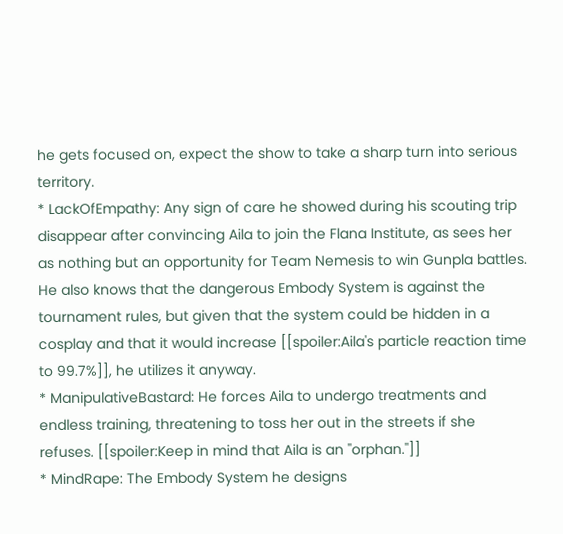he gets focused on, expect the show to take a sharp turn into serious territory.
* LackOfEmpathy: Any sign of care he showed during his scouting trip disappear after convincing Aila to join the Flana Institute, as sees her as nothing but an opportunity for Team Nemesis to win Gunpla battles. He also knows that the dangerous Embody System is against the tournament rules, but given that the system could be hidden in a cosplay and that it would increase [[spoiler:Aila's particle reaction time to 99.7%]], he utilizes it anyway.
* ManipulativeBastard: He forces Aila to undergo treatments and endless training, threatening to toss her out in the streets if she refuses. [[spoiler:Keep in mind that Aila is an ''orphan.'']]
* MindRape: The Embody System he designs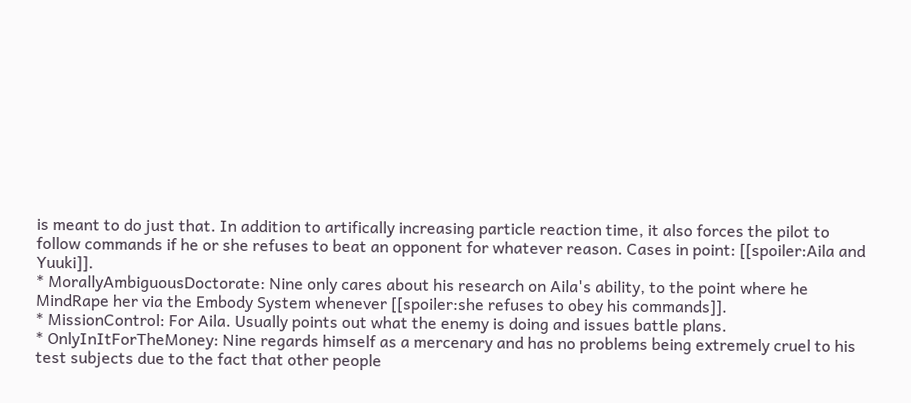is meant to do just that. In addition to artifically increasing particle reaction time, it also forces the pilot to follow commands if he or she refuses to beat an opponent for whatever reason. Cases in point: [[spoiler:Aila and Yuuki]].
* MorallyAmbiguousDoctorate: Nine only cares about his research on Aila's ability, to the point where he MindRape her via the Embody System whenever [[spoiler:she refuses to obey his commands]].
* MissionControl: For Aila. Usually points out what the enemy is doing and issues battle plans.
* OnlyInItForTheMoney: Nine regards himself as a mercenary and has no problems being extremely cruel to his test subjects due to the fact that other people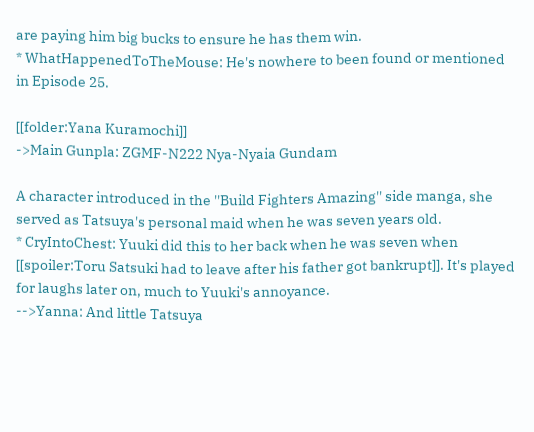are paying him big bucks to ensure he has them win.
* WhatHappenedToTheMouse: He's nowhere to been found or mentioned in Episode 25.

[[folder:Yana Kuramochi]]
->Main Gunpla: ZGMF-N222 Nya-Nyaia Gundam

A character introduced in the ''Build Fighters Amazing'' side manga, she served as Tatsuya's personal maid when he was seven years old.
* CryIntoChest: Yuuki did this to her back when he was seven when [[spoiler:Toru Satsuki had to leave after his father got bankrupt]]. It's played for laughs later on, much to Yuuki's annoyance.
-->Yanna: And little Tatsuya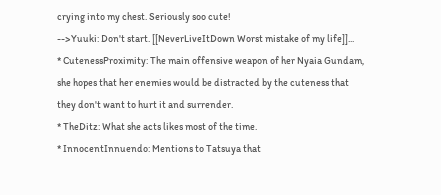crying into my chest. Seriously soo cute!
-->Yuuki: Don't start. [[NeverLiveItDown Worst mistake of my life]]...
* CutenessProximity: The main offensive weapon of her Nyaia Gundam, she hopes that her enemies would be distracted by the cuteness that they don't want to hurt it and surrender.
* TheDitz: What she acts likes most of the time.
* InnocentInnuendo: Mentions to Tatsuya that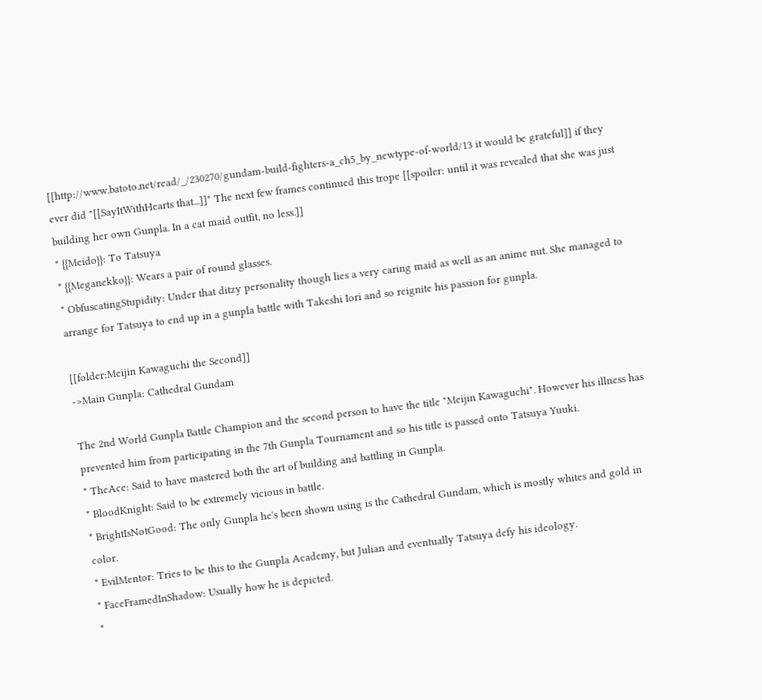[[http://www.batoto.net/read/_/230270/gundam-build-fighters-a_ch5_by_newtype-of-world/13 it would be grateful]] if they ever did "[[SayItWithHearts that...]]" The next few frames continued this trope [[spoiler: until it was revealed that she was just building her own Gunpla. In a cat maid outfit, no less.]]
* {{Meido}}: To Tatsuya
* {{Meganekko}}: Wears a pair of round glasses.
* ObfuscatingStupidity: Under that ditzy personality though lies a very caring maid as well as an anime nut. She managed to arrange for Tatsuya to end up in a gunpla battle with Takeshi Iori and so reignite his passion for gunpla.

[[folder:Meijin Kawaguchi the Second]]
->Main Gunpla: Cathedral Gundam

The 2nd World Gunpla Battle Champion and the second person to have the title "Meijin Kawaguchi". However his illness has prevented him from participating in the 7th Gunpla Tournament and so his title is passed onto Tatsuya Yuuki.
* TheAce: Said to have mastered both the art of building and battling in Gunpla.
* BloodKnight: Said to be extremely vicious in battle.
* BrightIsNotGood: The only Gunpla he's been shown using is the Cathedral Gundam, which is mostly whites and gold in color.
* EvilMentor: Tries to be this to the Gunpla Academy, but Julian and eventually Tatsuya defy his ideology.
* FaceFramedInShadow: Usually how he is depicted.
*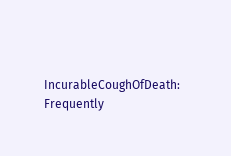IncurableCoughOfDeath: Frequently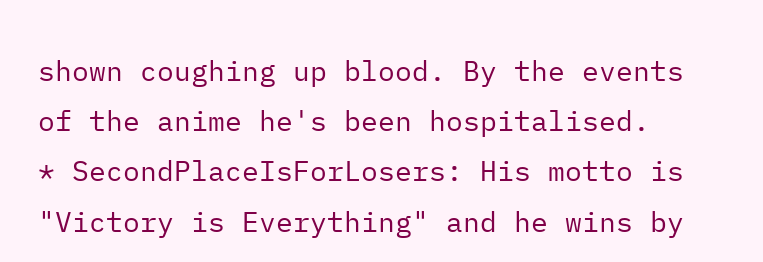shown coughing up blood. By the events of the anime he's been hospitalised.
* SecondPlaceIsForLosers: His motto is "Victory is Everything" and he wins by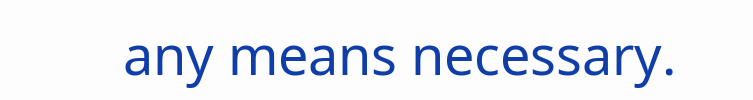any means necessary.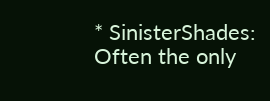* SinisterShades: Often the only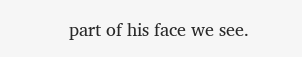part of his face we see.